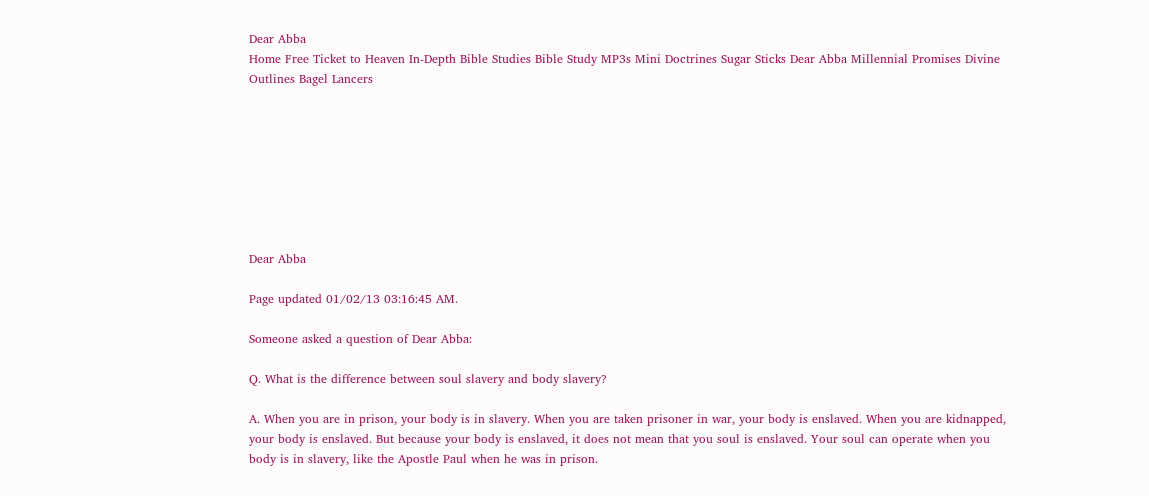Dear Abba
Home Free Ticket to Heaven In-Depth Bible Studies Bible Study MP3s Mini Doctrines Sugar Sticks Dear Abba Millennial Promises Divine Outlines Bagel Lancers








Dear Abba

Page updated 01/02/13 03:16:45 AM.

Someone asked a question of Dear Abba:

Q. What is the difference between soul slavery and body slavery?

A. When you are in prison, your body is in slavery. When you are taken prisoner in war, your body is enslaved. When you are kidnapped, your body is enslaved. But because your body is enslaved, it does not mean that you soul is enslaved. Your soul can operate when you body is in slavery, like the Apostle Paul when he was in prison.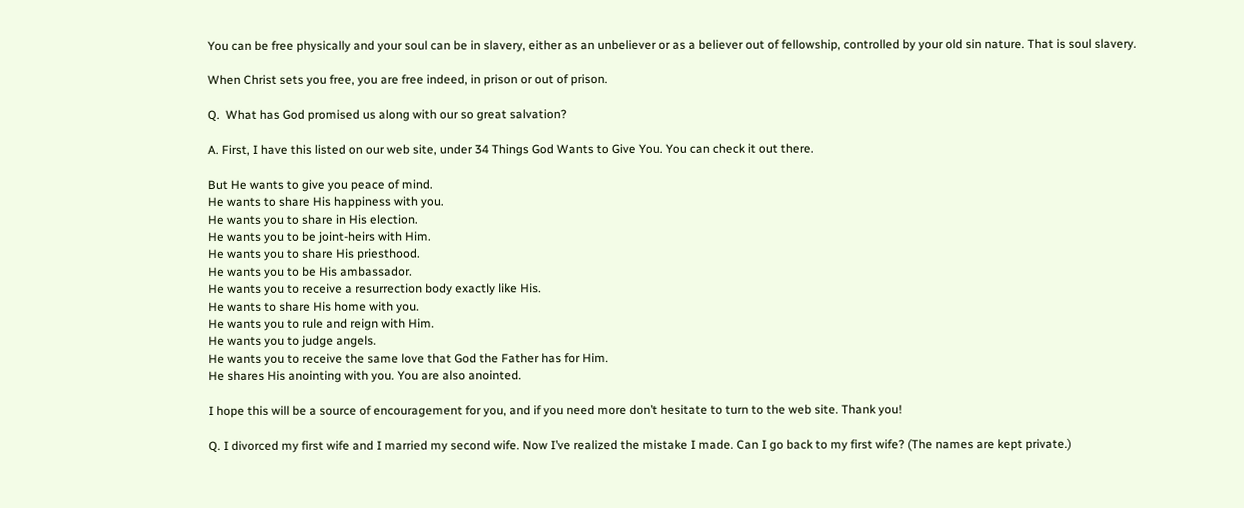You can be free physically and your soul can be in slavery, either as an unbeliever or as a believer out of fellowship, controlled by your old sin nature. That is soul slavery.

When Christ sets you free, you are free indeed, in prison or out of prison.

Q.  What has God promised us along with our so great salvation?

A. First, I have this listed on our web site, under 34 Things God Wants to Give You. You can check it out there.

But He wants to give you peace of mind.
He wants to share His happiness with you.
He wants you to share in His election.
He wants you to be joint-heirs with Him.
He wants you to share His priesthood.
He wants you to be His ambassador.
He wants you to receive a resurrection body exactly like His.
He wants to share His home with you.
He wants you to rule and reign with Him.
He wants you to judge angels.
He wants you to receive the same love that God the Father has for Him.
He shares His anointing with you. You are also anointed.

I hope this will be a source of encouragement for you, and if you need more don’t hesitate to turn to the web site. Thank you!

Q. I divorced my first wife and I married my second wife. Now I’ve realized the mistake I made. Can I go back to my first wife? (The names are kept private.)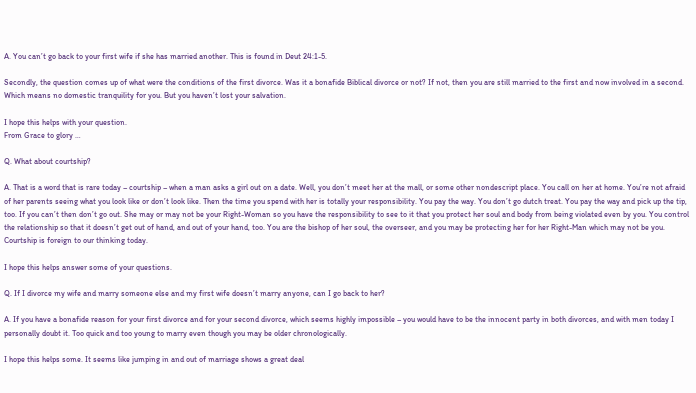A. You can’t go back to your first wife if she has married another. This is found in Deut 24:1-5.

Secondly, the question comes up of what were the conditions of the first divorce. Was it a bonafide Biblical divorce or not? If not, then you are still married to the first and now involved in a second. Which means no domestic tranquility for you. But you haven’t lost your salvation.

I hope this helps with your question.
From Grace to glory …

Q. What about courtship?

A. That is a word that is rare today – courtship – when a man asks a girl out on a date. Well, you don’t meet her at the mall, or some other nondescript place. You call on her at home. You’re not afraid of her parents seeing what you look like or don’t look like. Then the time you spend with her is totally your responsibility. You pay the way. You don’t go dutch treat. You pay the way and pick up the tip, too. If you can’t then don’t go out. She may or may not be your Right-Woman so you have the responsibility to see to it that you protect her soul and body from being violated even by you. You control the relationship so that it doesn’t get out of hand, and out of your hand, too. You are the bishop of her soul, the overseer, and you may be protecting her for her Right-Man which may not be you. Courtship is foreign to our thinking today.

I hope this helps answer some of your questions.

Q. If I divorce my wife and marry someone else and my first wife doesn’t marry anyone, can I go back to her?

A. If you have a bonafide reason for your first divorce and for your second divorce, which seems highly impossible – you would have to be the innocent party in both divorces, and with men today I personally doubt it. Too quick and too young to marry even though you may be older chronologically.

I hope this helps some. It seems like jumping in and out of marriage shows a great deal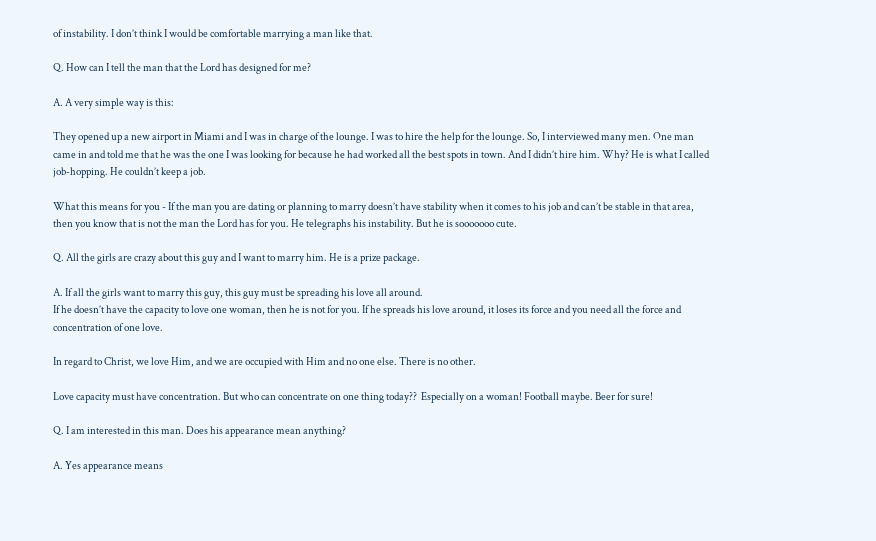of instability. I don’t think I would be comfortable marrying a man like that.

Q. How can I tell the man that the Lord has designed for me?

A. A very simple way is this:

They opened up a new airport in Miami and I was in charge of the lounge. I was to hire the help for the lounge. So, I interviewed many men. One man came in and told me that he was the one I was looking for because he had worked all the best spots in town. And I didn’t hire him. Why? He is what I called job-hopping. He couldn’t keep a job.

What this means for you - If the man you are dating or planning to marry doesn’t have stability when it comes to his job and can’t be stable in that area, then you know that is not the man the Lord has for you. He telegraphs his instability. But he is sooooooo cute.

Q. All the girls are crazy about this guy and I want to marry him. He is a prize package.

A. If all the girls want to marry this guy, this guy must be spreading his love all around.
If he doesn’t have the capacity to love one woman, then he is not for you. If he spreads his love around, it loses its force and you need all the force and concentration of one love.

In regard to Christ, we love Him, and we are occupied with Him and no one else. There is no other.

Love capacity must have concentration. But who can concentrate on one thing today??  Especially on a woman! Football maybe. Beer for sure!

Q. I am interested in this man. Does his appearance mean anything?

A. Yes appearance means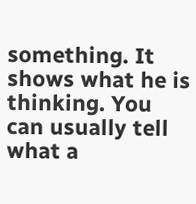something. It shows what he is thinking. You can usually tell what a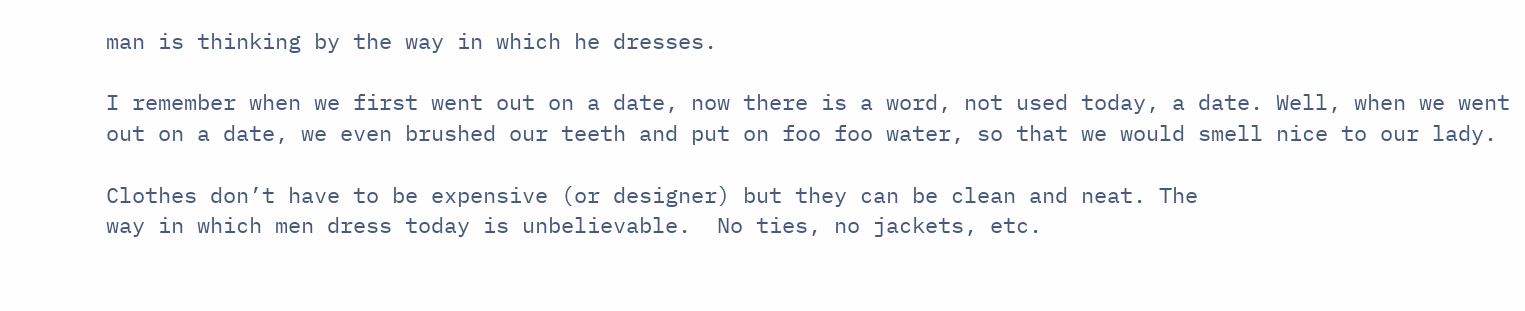man is thinking by the way in which he dresses.

I remember when we first went out on a date, now there is a word, not used today, a date. Well, when we went out on a date, we even brushed our teeth and put on foo foo water, so that we would smell nice to our lady.

Clothes don’t have to be expensive (or designer) but they can be clean and neat. The
way in which men dress today is unbelievable.  No ties, no jackets, etc.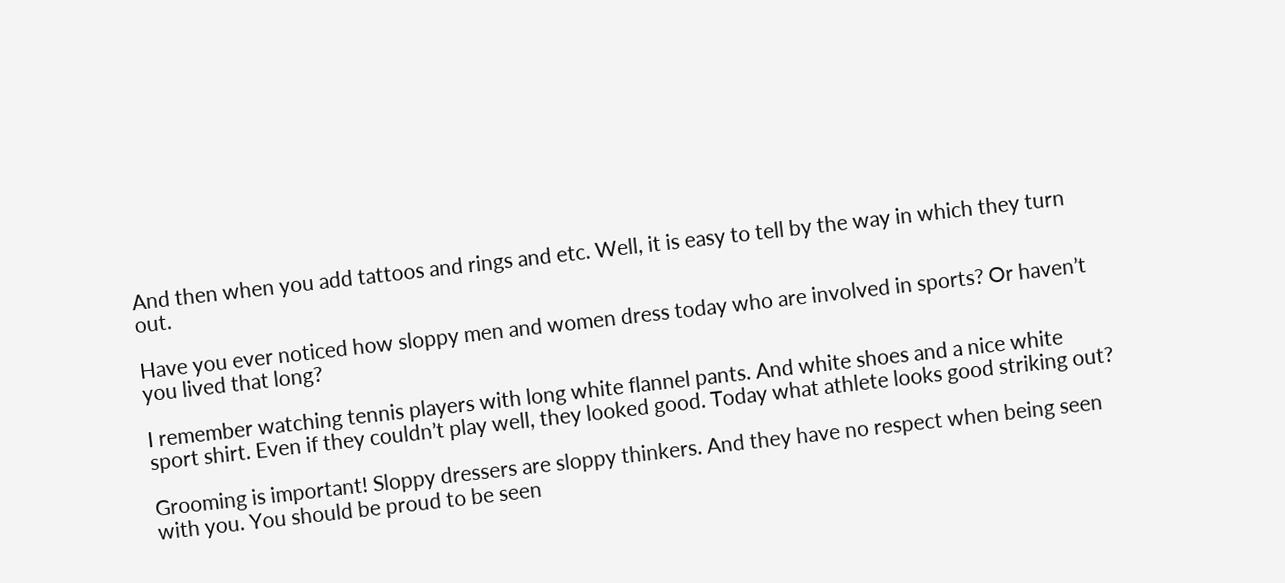And then when you add tattoos and rings and etc. Well, it is easy to tell by the way in which they turn out.

Have you ever noticed how sloppy men and women dress today who are involved in sports? Or haven’t you lived that long?

I remember watching tennis players with long white flannel pants. And white shoes and a nice white sport shirt. Even if they couldn’t play well, they looked good. Today what athlete looks good striking out?

Grooming is important! Sloppy dressers are sloppy thinkers. And they have no respect when being seen with you. You should be proud to be seen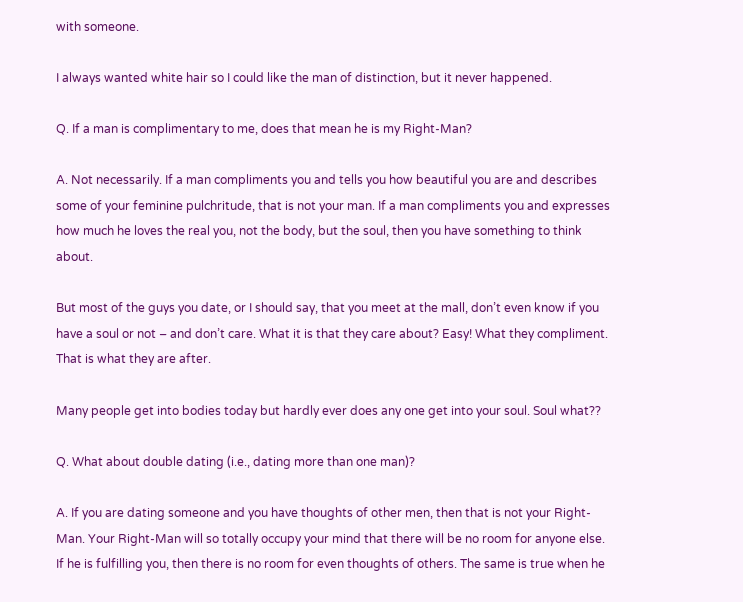with someone.

I always wanted white hair so I could like the man of distinction, but it never happened.

Q. If a man is complimentary to me, does that mean he is my Right-Man?

A. Not necessarily. If a man compliments you and tells you how beautiful you are and describes some of your feminine pulchritude, that is not your man. If a man compliments you and expresses how much he loves the real you, not the body, but the soul, then you have something to think about.

But most of the guys you date, or I should say, that you meet at the mall, don’t even know if you have a soul or not – and don’t care. What it is that they care about? Easy! What they compliment. That is what they are after.

Many people get into bodies today but hardly ever does any one get into your soul. Soul what??

Q. What about double dating (i.e., dating more than one man)?

A. If you are dating someone and you have thoughts of other men, then that is not your Right-Man. Your Right-Man will so totally occupy your mind that there will be no room for anyone else. If he is fulfilling you, then there is no room for even thoughts of others. The same is true when he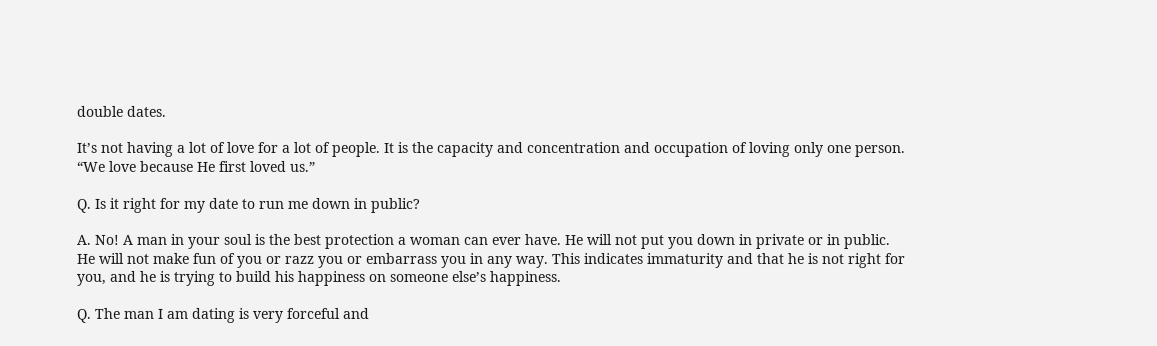double dates.

It’s not having a lot of love for a lot of people. It is the capacity and concentration and occupation of loving only one person. “We love because He first loved us.”

Q. Is it right for my date to run me down in public?

A. No! A man in your soul is the best protection a woman can ever have. He will not put you down in private or in public. He will not make fun of you or razz you or embarrass you in any way. This indicates immaturity and that he is not right for you, and he is trying to build his happiness on someone else’s happiness.

Q. The man I am dating is very forceful and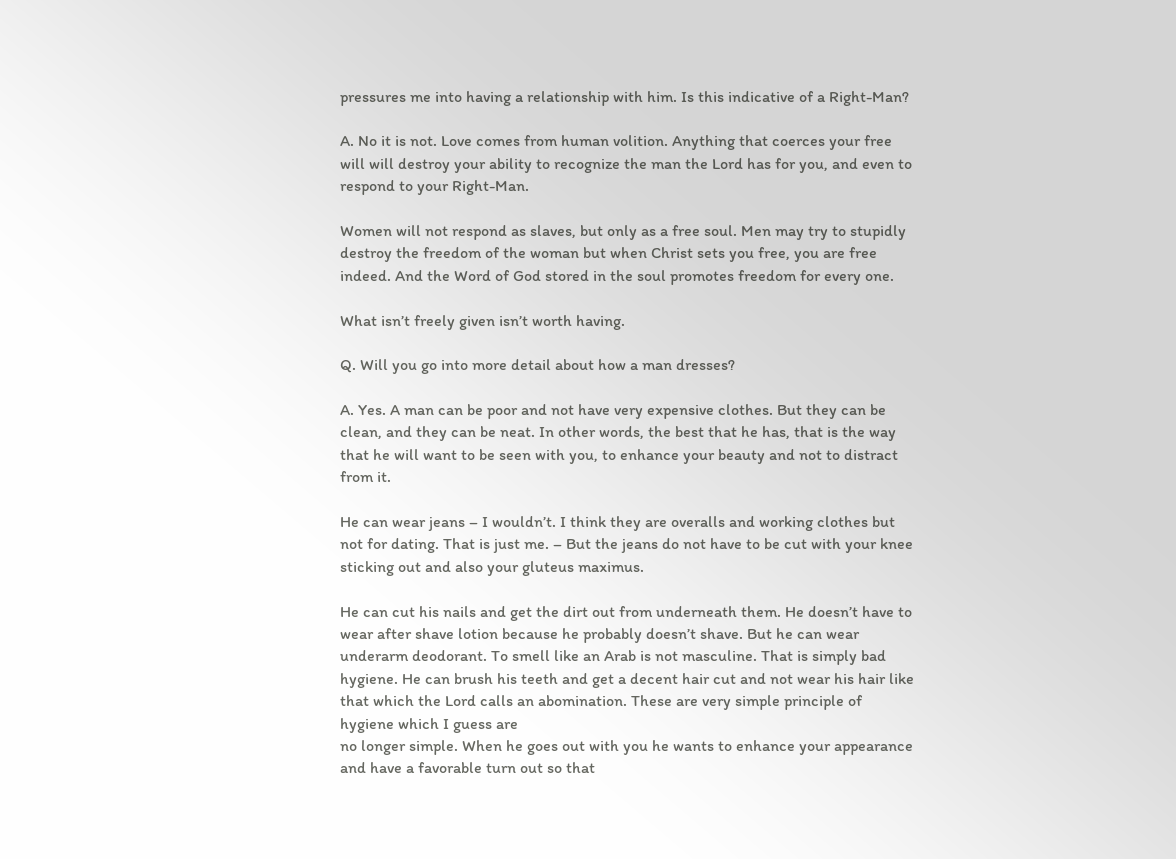pressures me into having a relationship with him. Is this indicative of a Right-Man?

A. No it is not. Love comes from human volition. Anything that coerces your free will will destroy your ability to recognize the man the Lord has for you, and even to respond to your Right-Man.

Women will not respond as slaves, but only as a free soul. Men may try to stupidly destroy the freedom of the woman but when Christ sets you free, you are free indeed. And the Word of God stored in the soul promotes freedom for every one.

What isn’t freely given isn’t worth having.

Q. Will you go into more detail about how a man dresses?

A. Yes. A man can be poor and not have very expensive clothes. But they can be clean, and they can be neat. In other words, the best that he has, that is the way that he will want to be seen with you, to enhance your beauty and not to distract from it.

He can wear jeans – I wouldn’t. I think they are overalls and working clothes but not for dating. That is just me. – But the jeans do not have to be cut with your knee sticking out and also your gluteus maximus.

He can cut his nails and get the dirt out from underneath them. He doesn’t have to wear after shave lotion because he probably doesn’t shave. But he can wear underarm deodorant. To smell like an Arab is not masculine. That is simply bad hygiene. He can brush his teeth and get a decent hair cut and not wear his hair like that which the Lord calls an abomination. These are very simple principle of hygiene which I guess are
no longer simple. When he goes out with you he wants to enhance your appearance and have a favorable turn out so that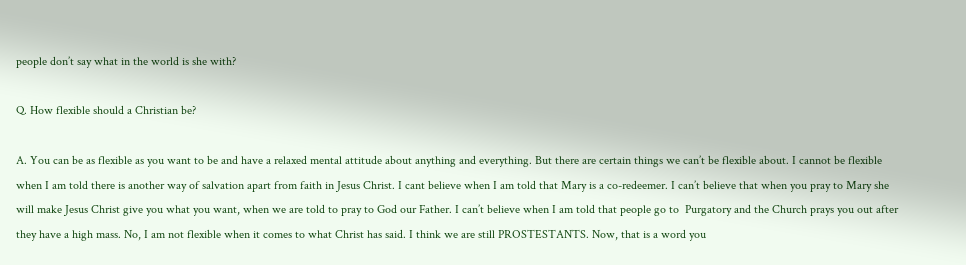people don’t say what in the world is she with?

Q. How flexible should a Christian be?

A. You can be as flexible as you want to be and have a relaxed mental attitude about anything and everything. But there are certain things we can’t be flexible about. I cannot be flexible when I am told there is another way of salvation apart from faith in Jesus Christ. I cant believe when I am told that Mary is a co-redeemer. I can’t believe that when you pray to Mary she will make Jesus Christ give you what you want, when we are told to pray to God our Father. I can’t believe when I am told that people go to  Purgatory and the Church prays you out after they have a high mass. No, I am not flexible when it comes to what Christ has said. I think we are still PROSTESTANTS. Now, that is a word you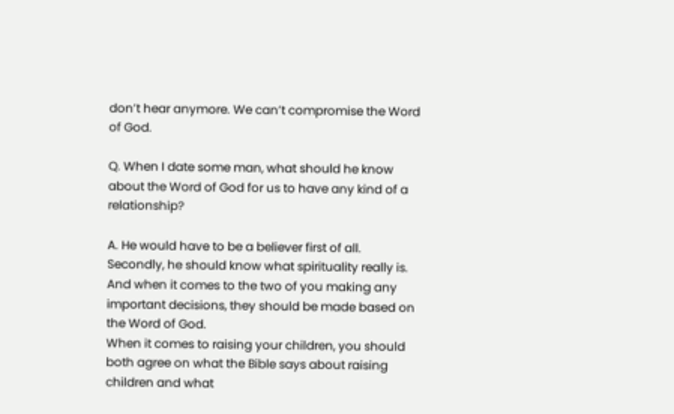don’t hear anymore. We can’t compromise the Word of God.

Q. When I date some man, what should he know about the Word of God for us to have any kind of a relationship?

A. He would have to be a believer first of all.
Secondly, he should know what spirituality really is.
And when it comes to the two of you making any important decisions, they should be made based on the Word of God.
When it comes to raising your children, you should both agree on what the Bible says about raising children and what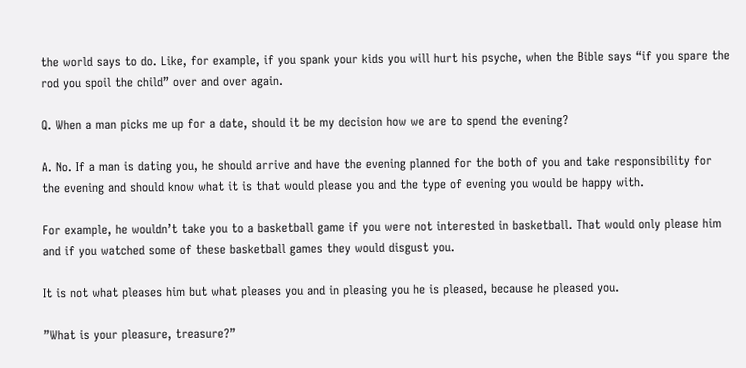the world says to do. Like, for example, if you spank your kids you will hurt his psyche, when the Bible says “if you spare the rod you spoil the child” over and over again.

Q. When a man picks me up for a date, should it be my decision how we are to spend the evening?

A. No. If a man is dating you, he should arrive and have the evening planned for the both of you and take responsibility for the evening and should know what it is that would please you and the type of evening you would be happy with.

For example, he wouldn’t take you to a basketball game if you were not interested in basketball. That would only please him and if you watched some of these basketball games they would disgust you.

It is not what pleases him but what pleases you and in pleasing you he is pleased, because he pleased you.

”What is your pleasure, treasure?”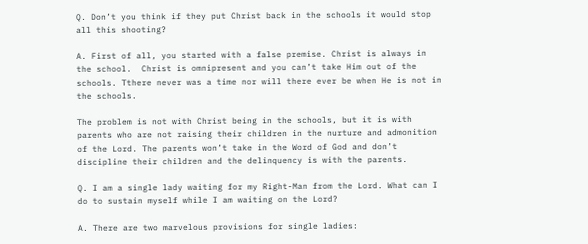Q. Don’t you think if they put Christ back in the schools it would stop all this shooting?

A. First of all, you started with a false premise. Christ is always in the school.  Christ is omnipresent and you can’t take Him out of the schools. Tthere never was a time nor will there ever be when He is not in the schools.

The problem is not with Christ being in the schools, but it is with parents who are not raising their children in the nurture and admonition of the Lord. The parents won’t take in the Word of God and don’t discipline their children and the delinquency is with the parents.

Q. I am a single lady waiting for my Right-Man from the Lord. What can I do to sustain myself while I am waiting on the Lord?

A. There are two marvelous provisions for single ladies: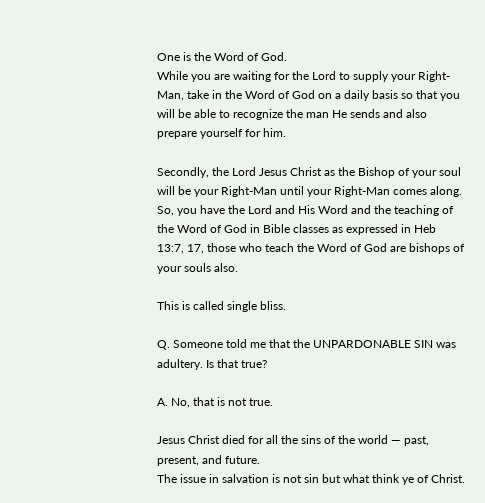One is the Word of God.
While you are waiting for the Lord to supply your Right-Man, take in the Word of God on a daily basis so that you will be able to recognize the man He sends and also prepare yourself for him.

Secondly, the Lord Jesus Christ as the Bishop of your soul will be your Right-Man until your Right-Man comes along.
So, you have the Lord and His Word and the teaching of the Word of God in Bible classes as expressed in Heb 13:7, 17, those who teach the Word of God are bishops of your souls also.

This is called single bliss.

Q. Someone told me that the UNPARDONABLE SIN was adultery. Is that true?

A. No, that is not true.

Jesus Christ died for all the sins of the world — past, present, and future.
The issue in salvation is not sin but what think ye of Christ.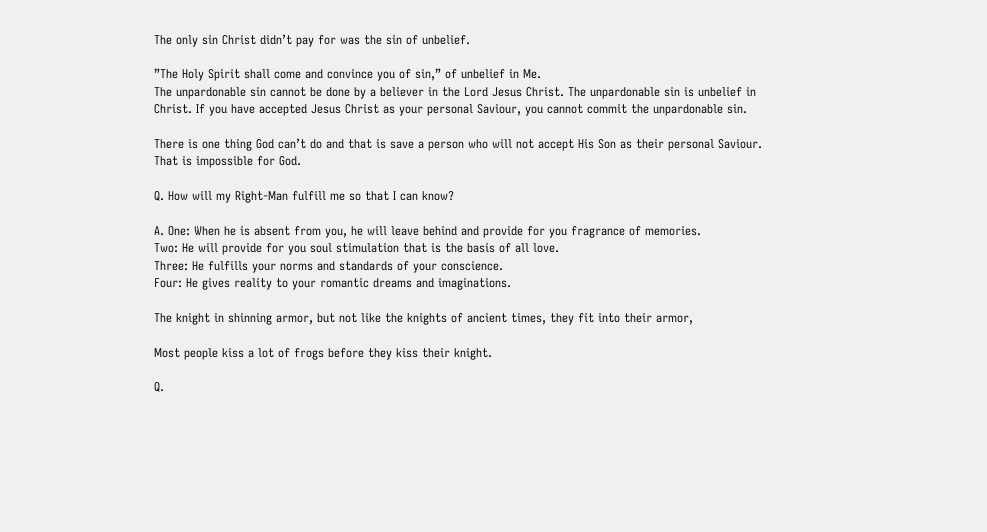The only sin Christ didn’t pay for was the sin of unbelief.

”The Holy Spirit shall come and convince you of sin,” of unbelief in Me.
The unpardonable sin cannot be done by a believer in the Lord Jesus Christ. The unpardonable sin is unbelief in Christ. If you have accepted Jesus Christ as your personal Saviour, you cannot commit the unpardonable sin.

There is one thing God can’t do and that is save a person who will not accept His Son as their personal Saviour.
That is impossible for God.

Q. How will my Right-Man fulfill me so that I can know?

A. One: When he is absent from you, he will leave behind and provide for you fragrance of memories.
Two: He will provide for you soul stimulation that is the basis of all love.
Three: He fulfills your norms and standards of your conscience.
Four: He gives reality to your romantic dreams and imaginations.

The knight in shinning armor, but not like the knights of ancient times, they fit into their armor,

Most people kiss a lot of frogs before they kiss their knight.

Q.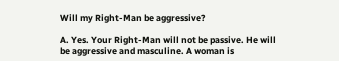Will my Right-Man be aggressive?

A. Yes. Your Right-Man will not be passive. He will be aggressive and masculine. A woman is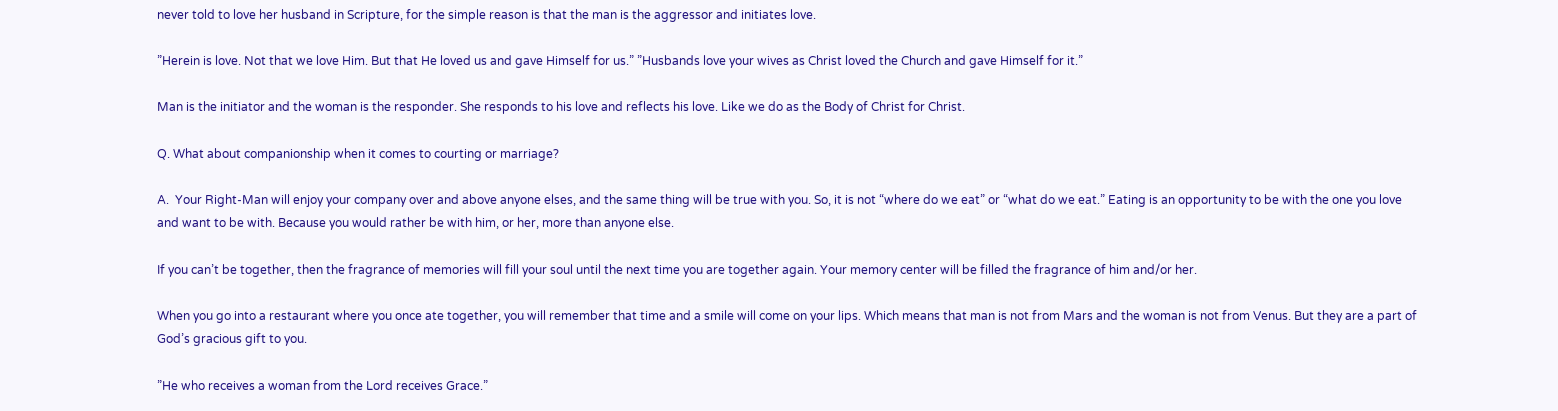never told to love her husband in Scripture, for the simple reason is that the man is the aggressor and initiates love.

”Herein is love. Not that we love Him. But that He loved us and gave Himself for us.” ”Husbands love your wives as Christ loved the Church and gave Himself for it.”

Man is the initiator and the woman is the responder. She responds to his love and reflects his love. Like we do as the Body of Christ for Christ.

Q. What about companionship when it comes to courting or marriage?

A.  Your Right-Man will enjoy your company over and above anyone elses, and the same thing will be true with you. So, it is not “where do we eat” or “what do we eat.” Eating is an opportunity to be with the one you love and want to be with. Because you would rather be with him, or her, more than anyone else.

If you can’t be together, then the fragrance of memories will fill your soul until the next time you are together again. Your memory center will be filled the fragrance of him and/or her.

When you go into a restaurant where you once ate together, you will remember that time and a smile will come on your lips. Which means that man is not from Mars and the woman is not from Venus. But they are a part of God’s gracious gift to you.

”He who receives a woman from the Lord receives Grace.”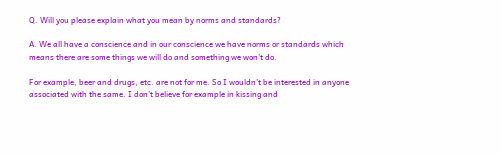Q. Will you please explain what you mean by norms and standards?

A. We all have a conscience and in our conscience we have norms or standards which means there are some things we will do and something we won’t do.

For example, beer and drugs, etc. are not for me. So I wouldn’t be interested in anyone associated with the same. I don’t believe for example in kissing and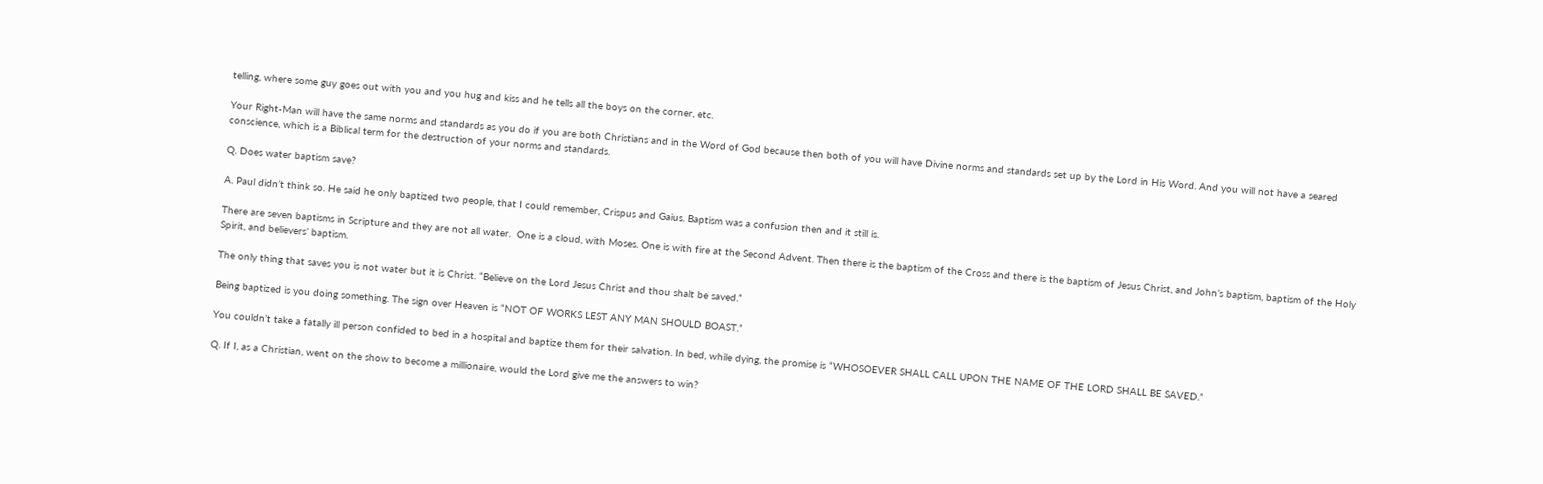telling, where some guy goes out with you and you hug and kiss and he tells all the boys on the corner, etc.

Your Right-Man will have the same norms and standards as you do if you are both Christians and in the Word of God because then both of you will have Divine norms and standards set up by the Lord in His Word. And you will not have a seared conscience, which is a Biblical term for the destruction of your norms and standards.

Q. Does water baptism save?

A. Paul didn’t think so. He said he only baptized two people, that I could remember, Crispus and Gaius. Baptism was a confusion then and it still is.

There are seven baptisms in Scripture and they are not all water.  One is a cloud, with Moses. One is with fire at the Second Advent. Then there is the baptism of the Cross and there is the baptism of Jesus Christ, and John’s baptism, baptism of the Holy Spirit, and believers’ baptism.

The only thing that saves you is not water but it is Christ. “Believe on the Lord Jesus Christ and thou shalt be saved.”

Being baptized is you doing something. The sign over Heaven is “NOT OF WORKS LEST ANY MAN SHOULD BOAST.”

You couldn’t take a fatally ill person confided to bed in a hospital and baptize them for their salvation. In bed, while dying, the promise is “WHOSOEVER SHALL CALL UPON THE NAME OF THE LORD SHALL BE SAVED.”

Q. If I, as a Christian, went on the show to become a millionaire, would the Lord give me the answers to win?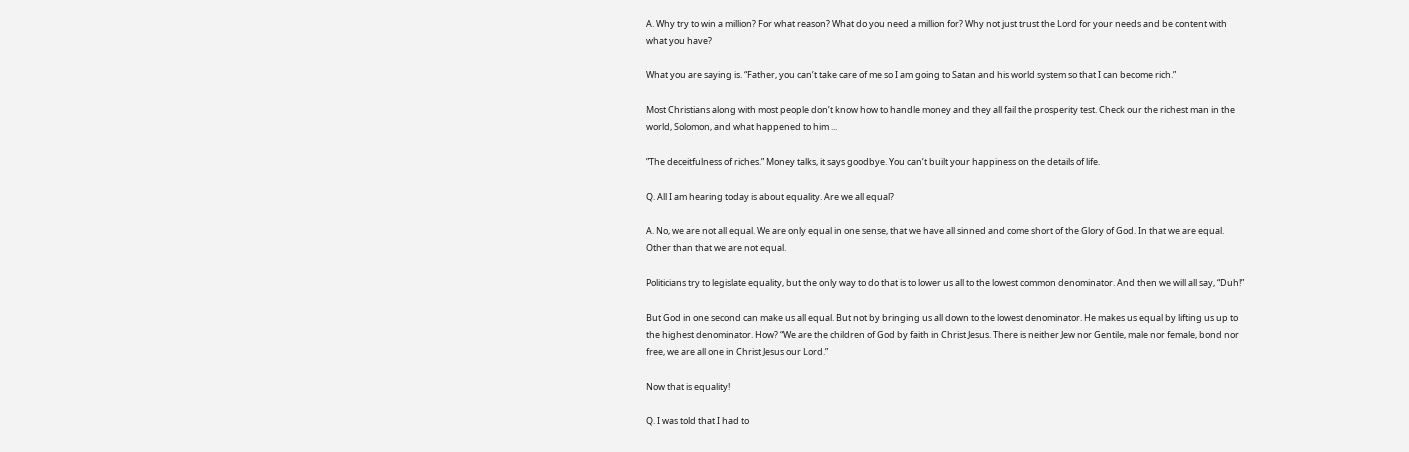A. Why try to win a million? For what reason? What do you need a million for? Why not just trust the Lord for your needs and be content with what you have?

What you are saying is. “Father, you can’t take care of me so I am going to Satan and his world system so that I can become rich.”

Most Christians along with most people don’t know how to handle money and they all fail the prosperity test. Check our the richest man in the world, Solomon, and what happened to him ...

”The deceitfulness of riches.” Money talks, it says goodbye. You can’t built your happiness on the details of life.

Q. All I am hearing today is about equality. Are we all equal?

A. No, we are not all equal. We are only equal in one sense, that we have all sinned and come short of the Glory of God. In that we are equal. Other than that we are not equal.

Politicians try to legislate equality, but the only way to do that is to lower us all to the lowest common denominator. And then we will all say, “Duh!”

But God in one second can make us all equal. But not by bringing us all down to the lowest denominator. He makes us equal by lifting us up to the highest denominator. How? “We are the children of God by faith in Christ Jesus. There is neither Jew nor Gentile, male nor female, bond nor free, we are all one in Christ Jesus our Lord.”

Now that is equality!

Q. I was told that I had to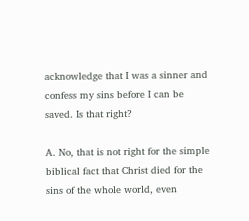acknowledge that I was a sinner and confess my sins before I can be saved. Is that right?

A. No, that is not right for the simple biblical fact that Christ died for the sins of the whole world, even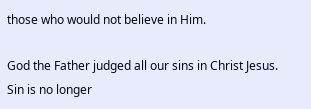those who would not believe in Him.

God the Father judged all our sins in Christ Jesus.
Sin is no longer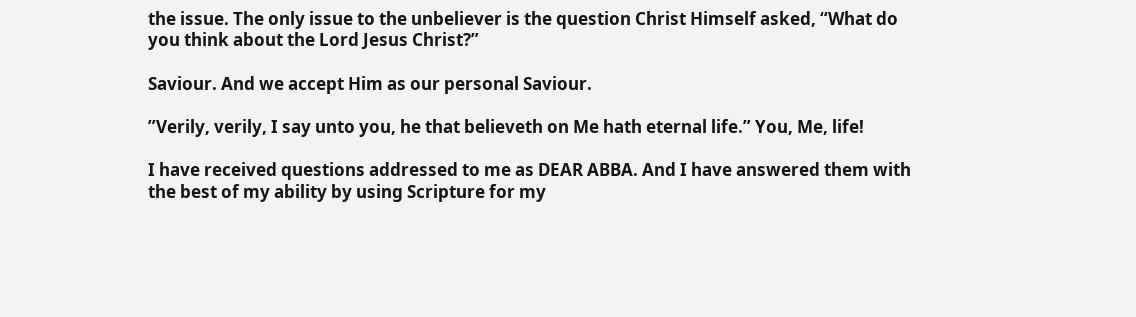the issue. The only issue to the unbeliever is the question Christ Himself asked, “What do you think about the Lord Jesus Christ?”

Saviour. And we accept Him as our personal Saviour.

”Verily, verily, I say unto you, he that believeth on Me hath eternal life.” You, Me, life!

I have received questions addressed to me as DEAR ABBA. And I have answered them with the best of my ability by using Scripture for my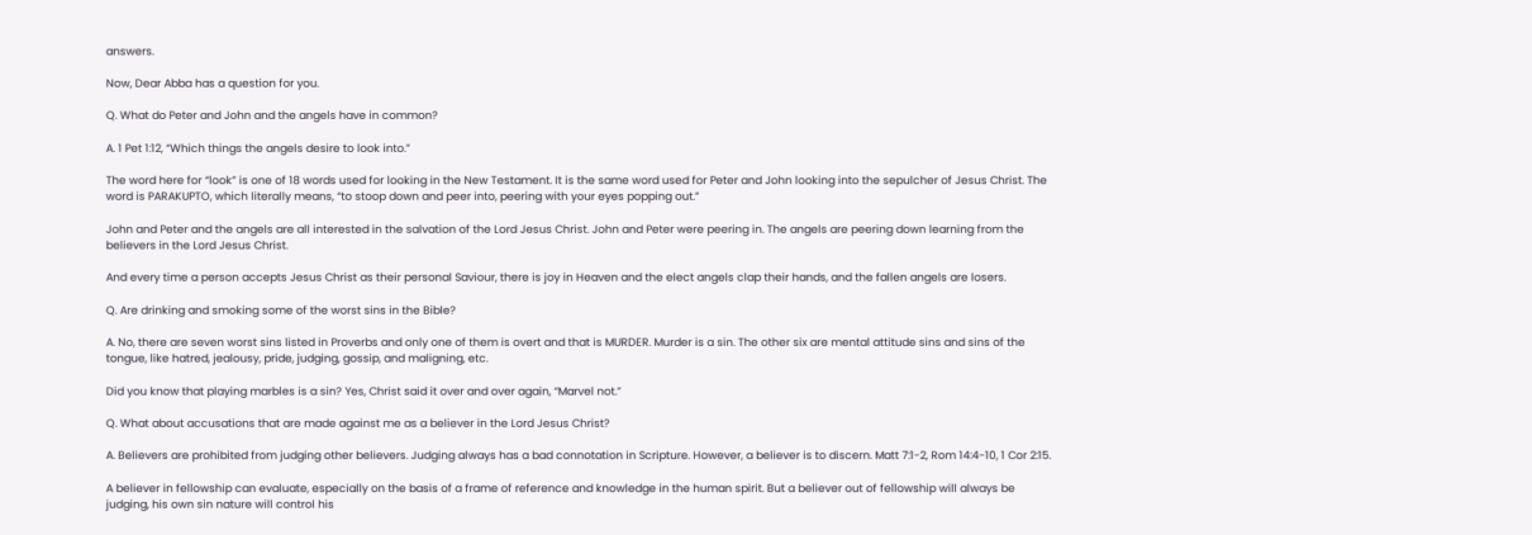answers.

Now, Dear Abba has a question for you.

Q. What do Peter and John and the angels have in common?

A. 1 Pet 1:12, “Which things the angels desire to look into.”

The word here for “look” is one of 18 words used for looking in the New Testament. It is the same word used for Peter and John looking into the sepulcher of Jesus Christ. The word is PARAKUPTO, which literally means, “to stoop down and peer into, peering with your eyes popping out.”

John and Peter and the angels are all interested in the salvation of the Lord Jesus Christ. John and Peter were peering in. The angels are peering down learning from the believers in the Lord Jesus Christ.

And every time a person accepts Jesus Christ as their personal Saviour, there is joy in Heaven and the elect angels clap their hands, and the fallen angels are losers.

Q. Are drinking and smoking some of the worst sins in the Bible?

A. No, there are seven worst sins listed in Proverbs and only one of them is overt and that is MURDER. Murder is a sin. The other six are mental attitude sins and sins of the tongue, like hatred, jealousy, pride, judging, gossip, and maligning, etc.

Did you know that playing marbles is a sin? Yes, Christ said it over and over again, “Marvel not.”

Q. What about accusations that are made against me as a believer in the Lord Jesus Christ?

A. Believers are prohibited from judging other believers. Judging always has a bad connotation in Scripture. However, a believer is to discern. Matt 7:1-2, Rom 14:4-10, 1 Cor 2:15.

A believer in fellowship can evaluate, especially on the basis of a frame of reference and knowledge in the human spirit. But a believer out of fellowship will always be judging, his own sin nature will control his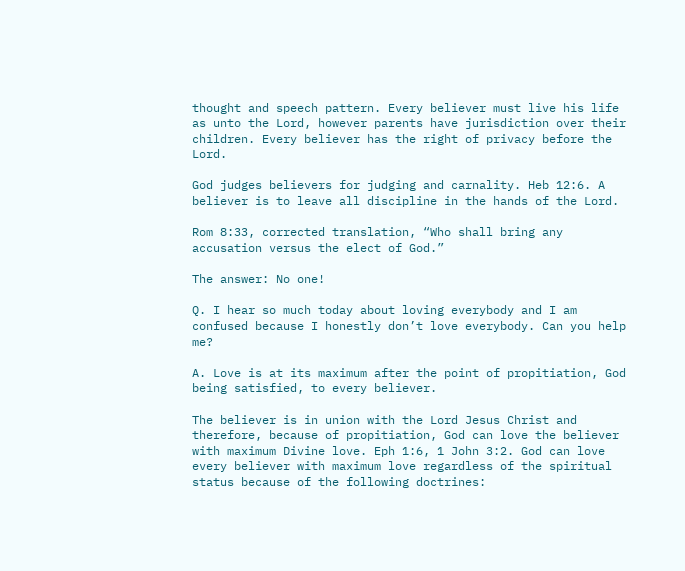thought and speech pattern. Every believer must live his life as unto the Lord, however parents have jurisdiction over their children. Every believer has the right of privacy before the Lord.

God judges believers for judging and carnality. Heb 12:6. A believer is to leave all discipline in the hands of the Lord.

Rom 8:33, corrected translation, “Who shall bring any accusation versus the elect of God.”

The answer: No one!

Q. I hear so much today about loving everybody and I am confused because I honestly don’t love everybody. Can you help me?

A. Love is at its maximum after the point of propitiation, God being satisfied, to every believer.

The believer is in union with the Lord Jesus Christ and therefore, because of propitiation, God can love the believer with maximum Divine love. Eph 1:6, 1 John 3:2. God can love every believer with maximum love regardless of the spiritual status because of the following doctrines: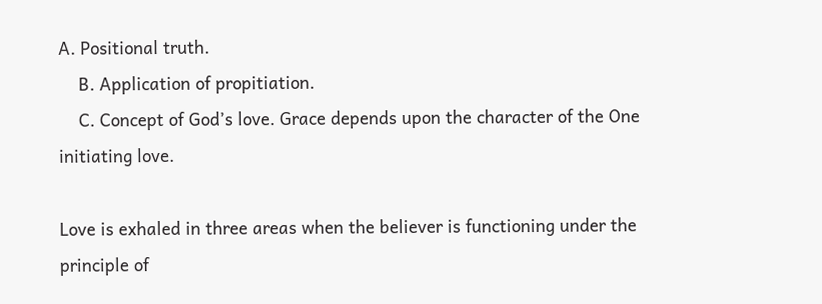A. Positional truth.
    B. Application of propitiation.
    C. Concept of God’s love. Grace depends upon the character of the One initiating love.

Love is exhaled in three areas when the believer is functioning under the principle of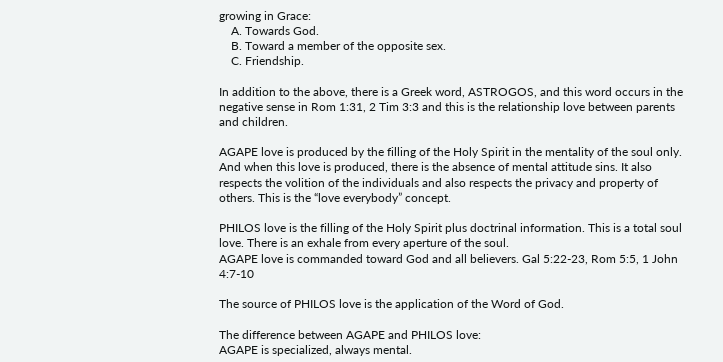growing in Grace:
    A. Towards God.
    B. Toward a member of the opposite sex.
    C. Friendship.

In addition to the above, there is a Greek word, ASTROGOS, and this word occurs in the negative sense in Rom 1:31, 2 Tim 3:3 and this is the relationship love between parents and children.

AGAPE love is produced by the filling of the Holy Spirit in the mentality of the soul only. And when this love is produced, there is the absence of mental attitude sins. It also respects the volition of the individuals and also respects the privacy and property of others. This is the “love everybody” concept.

PHILOS love is the filling of the Holy Spirit plus doctrinal information. This is a total soul love. There is an exhale from every aperture of the soul.
AGAPE love is commanded toward God and all believers. Gal 5:22-23, Rom 5:5, 1 John 4:7-10

The source of PHILOS love is the application of the Word of God.

The difference between AGAPE and PHILOS love:
AGAPE is specialized, always mental.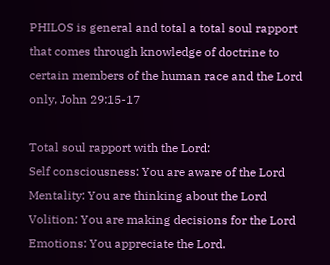PHILOS is general and total a total soul rapport that comes through knowledge of doctrine to certain members of the human race and the Lord only, John 29:15-17

Total soul rapport with the Lord:
Self consciousness: You are aware of the Lord
Mentality: You are thinking about the Lord
Volition: You are making decisions for the Lord
Emotions: You appreciate the Lord.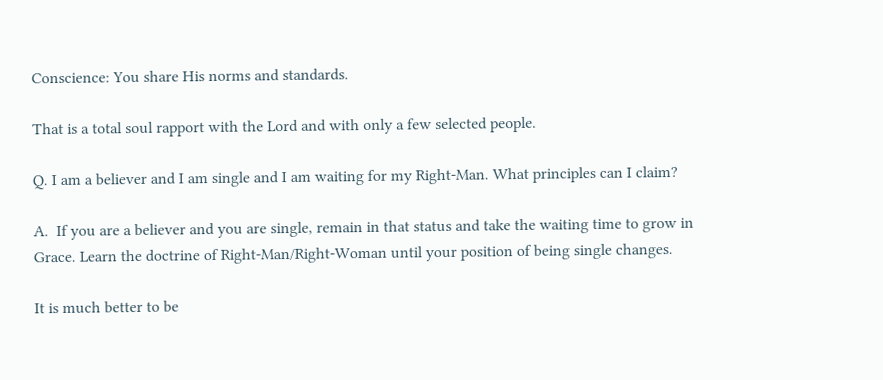Conscience: You share His norms and standards.

That is a total soul rapport with the Lord and with only a few selected people.

Q. I am a believer and I am single and I am waiting for my Right-Man. What principles can I claim?

A.  If you are a believer and you are single, remain in that status and take the waiting time to grow in Grace. Learn the doctrine of Right-Man/Right-Woman until your position of being single changes.

It is much better to be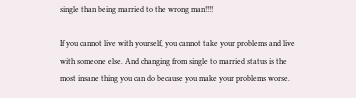single than being married to the wrong man!!!!

If you cannot live with yourself, you cannot take your problems and live with someone else. And changing from single to married status is the most insane thing you can do because you make your problems worse.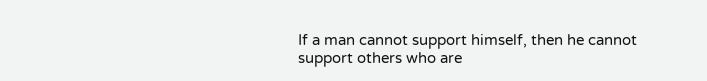If a man cannot support himself, then he cannot support others who are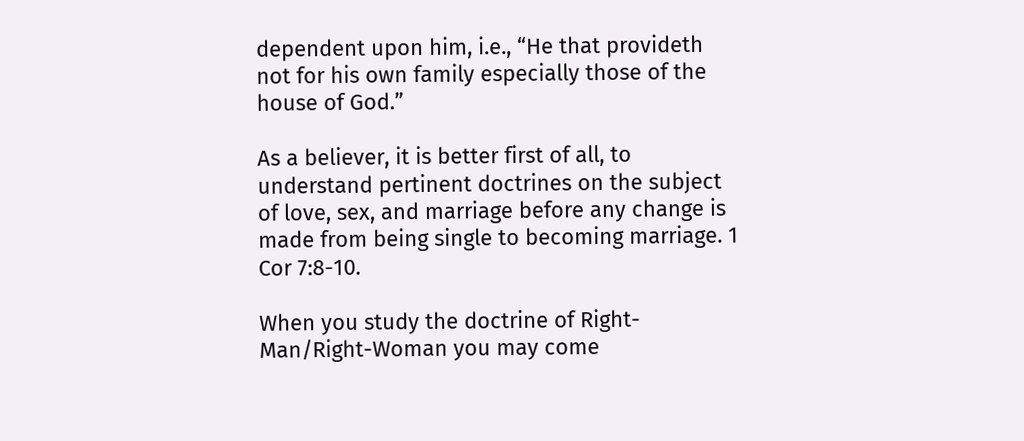dependent upon him, i.e., “He that provideth not for his own family especially those of the house of God.”

As a believer, it is better first of all, to understand pertinent doctrines on the subject of love, sex, and marriage before any change is made from being single to becoming marriage. 1 Cor 7:8-10.

When you study the doctrine of Right-Man/Right-Woman you may come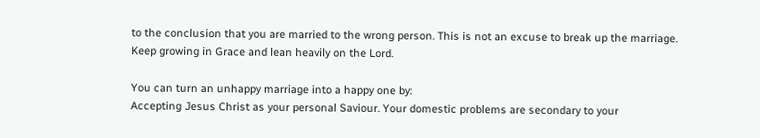to the conclusion that you are married to the wrong person. This is not an excuse to break up the marriage. Keep growing in Grace and lean heavily on the Lord.

You can turn an unhappy marriage into a happy one by:
Accepting Jesus Christ as your personal Saviour. Your domestic problems are secondary to your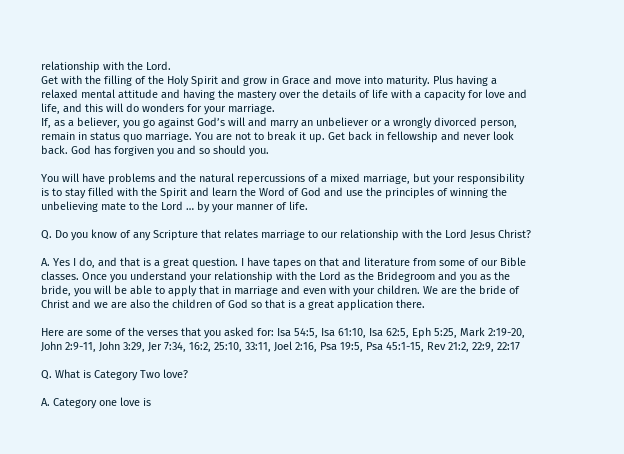relationship with the Lord.
Get with the filling of the Holy Spirit and grow in Grace and move into maturity. Plus having a relaxed mental attitude and having the mastery over the details of life with a capacity for love and life, and this will do wonders for your marriage.
If, as a believer, you go against God’s will and marry an unbeliever or a wrongly divorced person, remain in status quo marriage. You are not to break it up. Get back in fellowship and never look back. God has forgiven you and so should you.

You will have problems and the natural repercussions of a mixed marriage, but your responsibility is to stay filled with the Spirit and learn the Word of God and use the principles of winning the unbelieving mate to the Lord … by your manner of life.

Q. Do you know of any Scripture that relates marriage to our relationship with the Lord Jesus Christ?

A. Yes I do, and that is a great question. I have tapes on that and literature from some of our Bible classes. Once you understand your relationship with the Lord as the Bridegroom and you as the bride, you will be able to apply that in marriage and even with your children. We are the bride of Christ and we are also the children of God so that is a great application there.

Here are some of the verses that you asked for: Isa 54:5, Isa 61:10, Isa 62:5, Eph 5:25, Mark 2:19-20, John 2:9-11, John 3:29, Jer 7:34, 16:2, 25:10, 33:11, Joel 2:16, Psa 19:5, Psa 45:1-15, Rev 21:2, 22:9, 22:17

Q. What is Category Two love?

A. Category one love is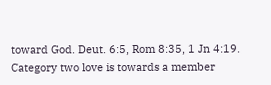toward God. Deut. 6:5, Rom 8:35, 1 Jn 4:19.
Category two love is towards a member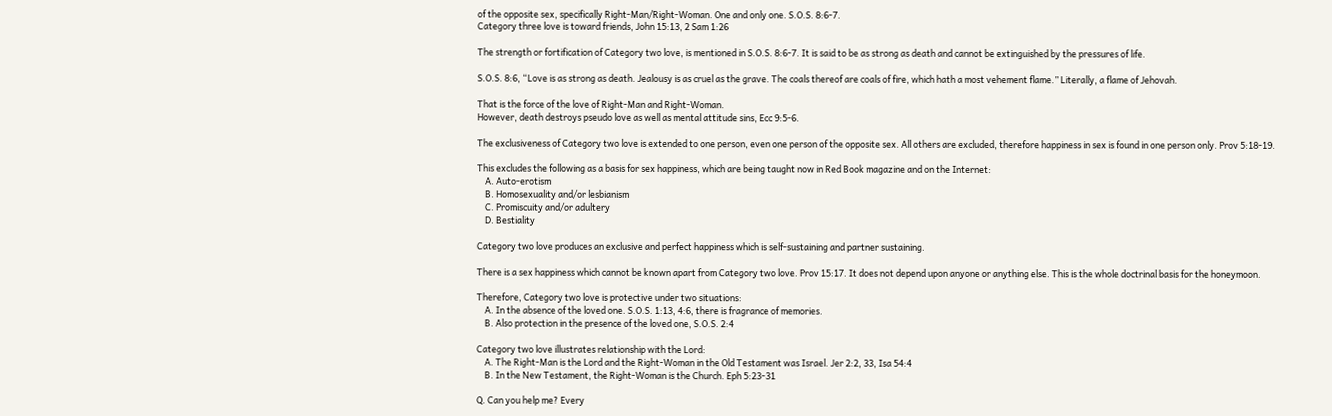of the opposite sex, specifically Right-Man/Right-Woman. One and only one. S.O.S. 8:6-7.
Category three love is toward friends, John 15:13, 2 Sam 1:26

The strength or fortification of Category two love, is mentioned in S.O.S. 8:6-7. It is said to be as strong as death and cannot be extinguished by the pressures of life.

S.O.S. 8:6, “Love is as strong as death. Jealousy is as cruel as the grave. The coals thereof are coals of fire, which hath a most vehement flame.” Literally, a flame of Jehovah.

That is the force of the love of Right-Man and Right-Woman.
However, death destroys pseudo love as well as mental attitude sins, Ecc 9:5-6.

The exclusiveness of Category two love is extended to one person, even one person of the opposite sex. All others are excluded, therefore happiness in sex is found in one person only. Prov 5:18-19.

This excludes the following as a basis for sex happiness, which are being taught now in Red Book magazine and on the Internet:
    A. Auto-erotism
    B. Homosexuality and/or lesbianism
    C. Promiscuity and/or adultery
    D. Bestiality

Category two love produces an exclusive and perfect happiness which is self-sustaining and partner sustaining.

There is a sex happiness which cannot be known apart from Category two love. Prov 15:17. It does not depend upon anyone or anything else. This is the whole doctrinal basis for the honeymoon.

Therefore, Category two love is protective under two situations:
    A. In the absence of the loved one. S.O.S. 1:13, 4:6, there is fragrance of memories.
    B. Also protection in the presence of the loved one, S.O.S. 2:4

Category two love illustrates relationship with the Lord:
    A. The Right-Man is the Lord and the Right-Woman in the Old Testament was Israel. Jer 2:2, 33, Isa 54:4
    B. In the New Testament, the Right-Woman is the Church. Eph 5:23-31

Q. Can you help me? Every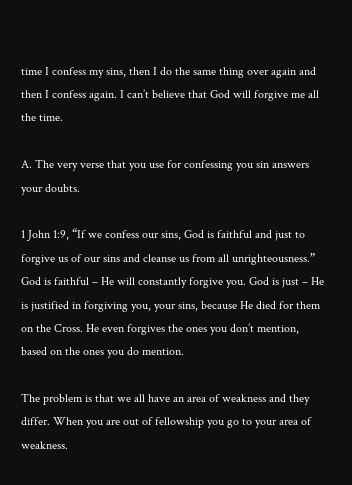time I confess my sins, then I do the same thing over again and then I confess again. I can’t believe that God will forgive me all the time.

A. The very verse that you use for confessing you sin answers your doubts.

1 John 1:9, “If we confess our sins, God is faithful and just to forgive us of our sins and cleanse us from all unrighteousness.”
God is faithful – He will constantly forgive you. God is just – He is justified in forgiving you, your sins, because He died for them on the Cross. He even forgives the ones you don’t mention, based on the ones you do mention.

The problem is that we all have an area of weakness and they differ. When you are out of fellowship you go to your area of weakness.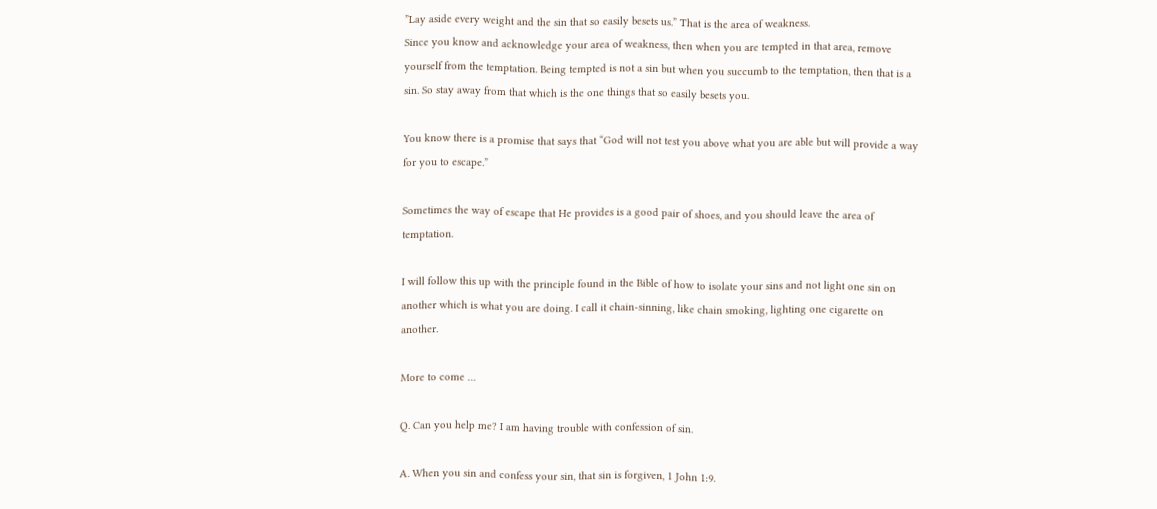”Lay aside every weight and the sin that so easily besets us.” That is the area of weakness.
Since you know and acknowledge your area of weakness, then when you are tempted in that area, remove yourself from the temptation. Being tempted is not a sin but when you succumb to the temptation, then that is a sin. So stay away from that which is the one things that so easily besets you.

You know there is a promise that says that “God will not test you above what you are able but will provide a way for you to escape.”

Sometimes the way of escape that He provides is a good pair of shoes, and you should leave the area of temptation.

I will follow this up with the principle found in the Bible of how to isolate your sins and not light one sin on another which is what you are doing. I call it chain-sinning, like chain smoking, lighting one cigarette on another.

More to come …

Q. Can you help me? I am having trouble with confession of sin.

A. When you sin and confess your sin, that sin is forgiven, 1 John 1:9.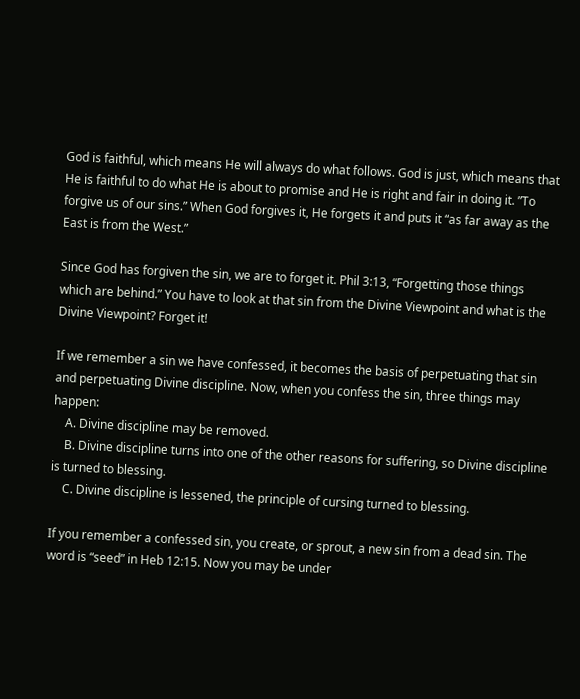God is faithful, which means He will always do what follows. God is just, which means that He is faithful to do what He is about to promise and He is right and fair in doing it. ”To forgive us of our sins.” When God forgives it, He forgets it and puts it “as far away as the East is from the West.”

Since God has forgiven the sin, we are to forget it. Phil 3:13, “Forgetting those things which are behind.” You have to look at that sin from the Divine Viewpoint and what is the Divine Viewpoint? Forget it!

If we remember a sin we have confessed, it becomes the basis of perpetuating that sin and perpetuating Divine discipline. Now, when you confess the sin, three things may happen:
    A. Divine discipline may be removed.
    B. Divine discipline turns into one of the other reasons for suffering, so Divine discipline is turned to blessing.
    C. Divine discipline is lessened, the principle of cursing turned to blessing.

If you remember a confessed sin, you create, or sprout, a new sin from a dead sin. The word is “seed” in Heb 12:15. Now you may be under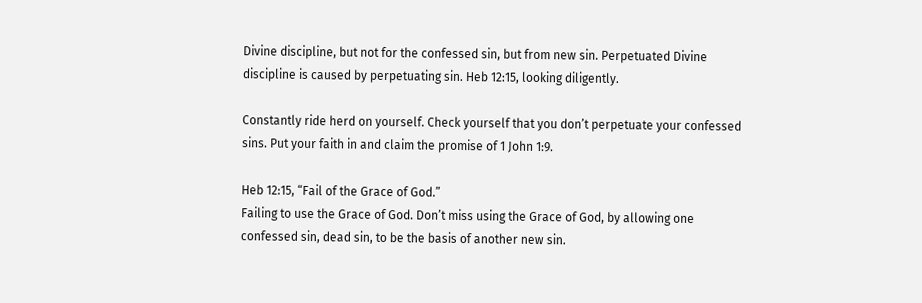Divine discipline, but not for the confessed sin, but from new sin. Perpetuated Divine discipline is caused by perpetuating sin. Heb 12:15, looking diligently.

Constantly ride herd on yourself. Check yourself that you don’t perpetuate your confessed sins. Put your faith in and claim the promise of 1 John 1:9.

Heb 12:15, “Fail of the Grace of God.”
Failing to use the Grace of God. Don’t miss using the Grace of God, by allowing one confessed sin, dead sin, to be the basis of another new sin.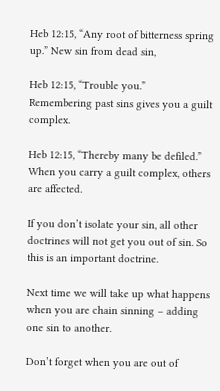Heb 12:15, “Any root of bitterness spring up.” New sin from dead sin,

Heb 12:15, “Trouble you.”
Remembering past sins gives you a guilt complex.

Heb 12:15, “Thereby many be defiled.”
When you carry a guilt complex, others are affected.

If you don’t isolate your sin, all other doctrines will not get you out of sin. So this is an important doctrine.

Next time we will take up what happens when you are chain sinning – adding one sin to another.

Don’t forget when you are out of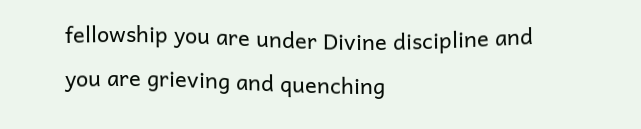fellowship you are under Divine discipline and you are grieving and quenching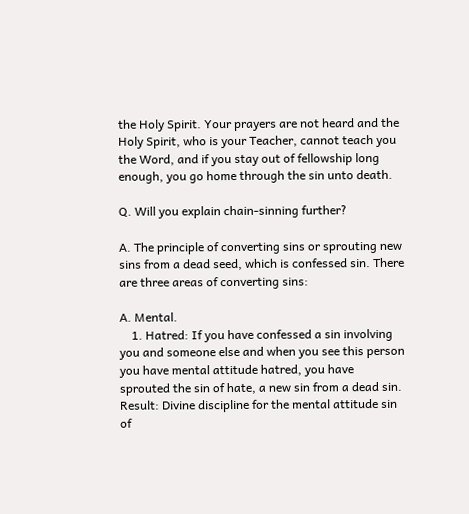the Holy Spirit. Your prayers are not heard and the Holy Spirit, who is your Teacher, cannot teach you the Word, and if you stay out of fellowship long enough, you go home through the sin unto death.

Q. Will you explain chain-sinning further?

A. The principle of converting sins or sprouting new sins from a dead seed, which is confessed sin. There are three areas of converting sins:

A. Mental.
    1. Hatred: If you have confessed a sin involving you and someone else and when you see this person you have mental attitude hatred, you have sprouted the sin of hate, a new sin from a dead sin. Result: Divine discipline for the mental attitude sin of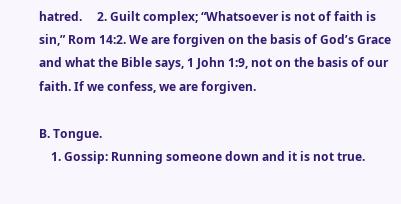hatred.     2. Guilt complex; “Whatsoever is not of faith is sin,” Rom 14:2. We are forgiven on the basis of God’s Grace and what the Bible says, 1 John 1:9, not on the basis of our faith. If we confess, we are forgiven.

B. Tongue.
    1. Gossip: Running someone down and it is not true.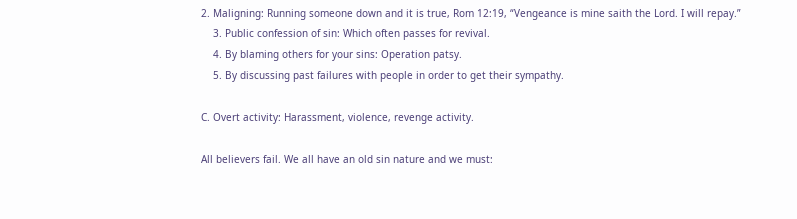2. Maligning: Running someone down and it is true, Rom 12:19, “Vengeance is mine saith the Lord. I will repay.”
    3. Public confession of sin: Which often passes for revival.
    4. By blaming others for your sins: Operation patsy.
    5. By discussing past failures with people in order to get their sympathy.

C. Overt activity: Harassment, violence, revenge activity.

All believers fail. We all have an old sin nature and we must: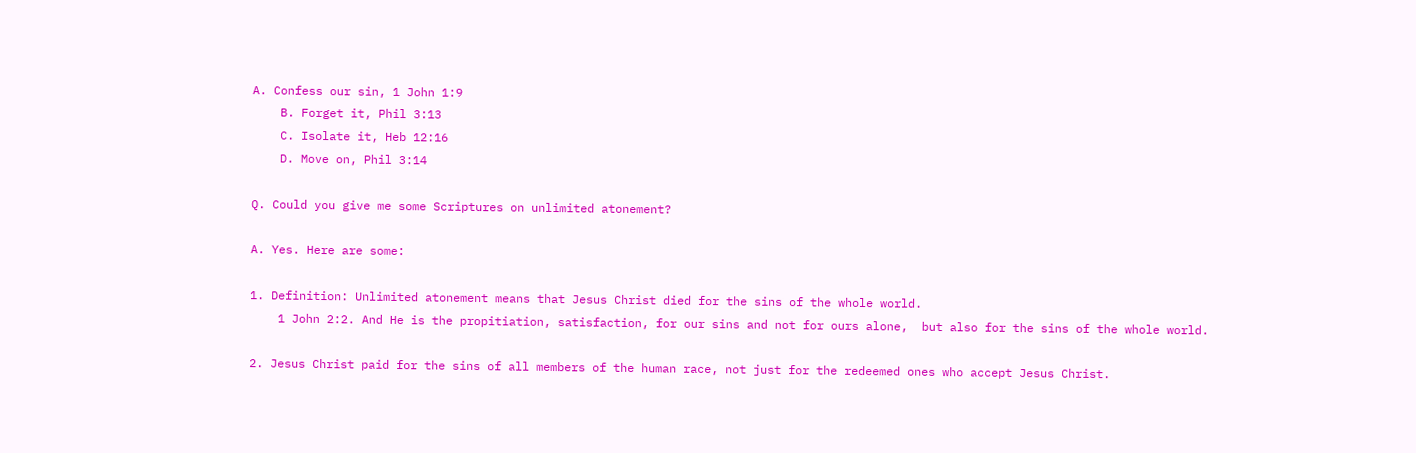A. Confess our sin, 1 John 1:9
    B. Forget it, Phil 3:13
    C. Isolate it, Heb 12:16
    D. Move on, Phil 3:14

Q. Could you give me some Scriptures on unlimited atonement?

A. Yes. Here are some:

1. Definition: Unlimited atonement means that Jesus Christ died for the sins of the whole world.
    1 John 2:2. And He is the propitiation, satisfaction, for our sins and not for ours alone,  but also for the sins of the whole world.

2. Jesus Christ paid for the sins of all members of the human race, not just for the redeemed ones who accept Jesus Christ.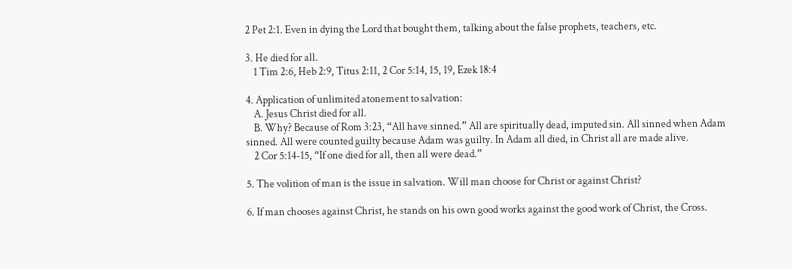2 Pet 2:1. Even in dying the Lord that bought them, talking about the false prophets, teachers, etc.

3. He died for all.
    1 Tim 2:6, Heb 2:9, Titus 2:11, 2 Cor 5:14, 15, 19, Ezek 18:4

4. Application of unlimited atonement to salvation:
    A. Jesus Christ died for all.
    B. Why? Because of Rom 3:23, “All have sinned.” All are spiritually dead, imputed sin. All sinned when Adam sinned. All were counted guilty because Adam was guilty. In Adam all died, in Christ all are made alive.
    2 Cor 5:14-15, “If one died for all, then all were dead.”

5. The volition of man is the issue in salvation. Will man choose for Christ or against Christ?

6. If man chooses against Christ, he stands on his own good works against the good work of Christ, the Cross.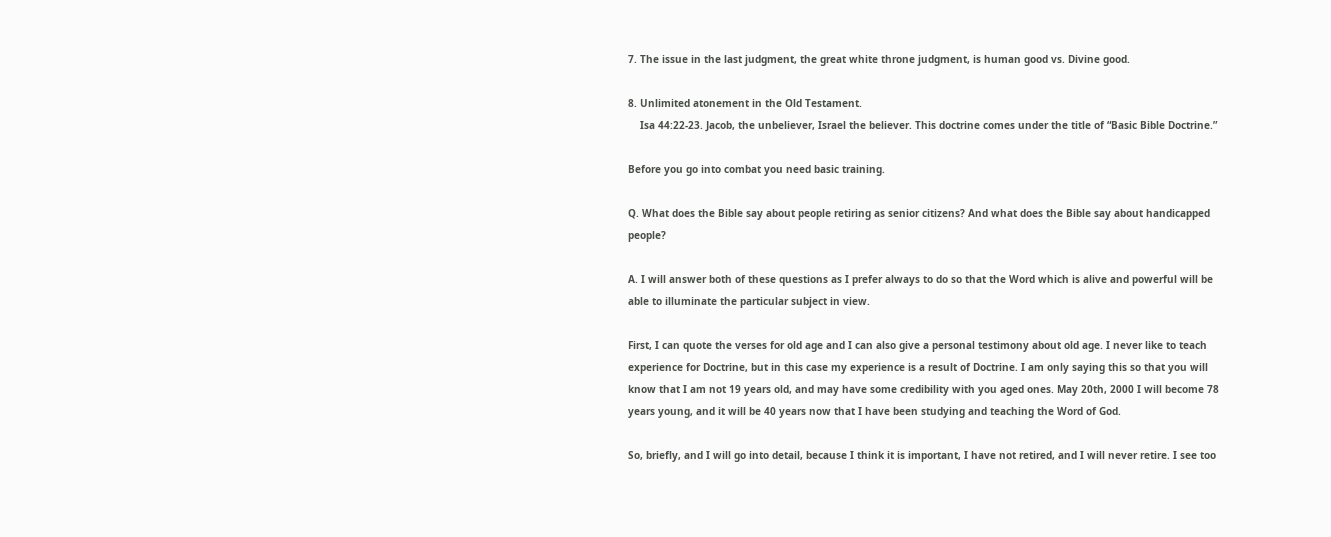7. The issue in the last judgment, the great white throne judgment, is human good vs. Divine good.

8. Unlimited atonement in the Old Testament.
    Isa 44:22-23. Jacob, the unbeliever, Israel the believer. This doctrine comes under the title of “Basic Bible Doctrine.”

Before you go into combat you need basic training.

Q. What does the Bible say about people retiring as senior citizens? And what does the Bible say about handicapped people?

A. I will answer both of these questions as I prefer always to do so that the Word which is alive and powerful will be able to illuminate the particular subject in view.

First, I can quote the verses for old age and I can also give a personal testimony about old age. I never like to teach experience for Doctrine, but in this case my experience is a result of Doctrine. I am only saying this so that you will know that I am not 19 years old, and may have some credibility with you aged ones. May 20th, 2000 I will become 78 years young, and it will be 40 years now that I have been studying and teaching the Word of God.

So, briefly, and I will go into detail, because I think it is important, I have not retired, and I will never retire. I see too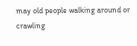may old people walking around or crawling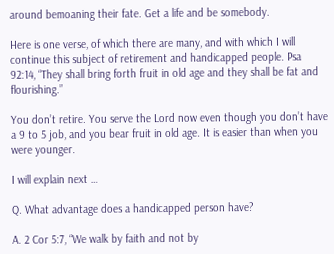around bemoaning their fate. Get a life and be somebody.

Here is one verse, of which there are many, and with which I will continue this subject of retirement and handicapped people. Psa 92:14, “They shall bring forth fruit in old age and they shall be fat and flourishing.”

You don’t retire. You serve the Lord now even though you don’t have a 9 to 5 job, and you bear fruit in old age. It is easier than when you were younger.

I will explain next …

Q. What advantage does a handicapped person have?

A. 2 Cor 5:7, “We walk by faith and not by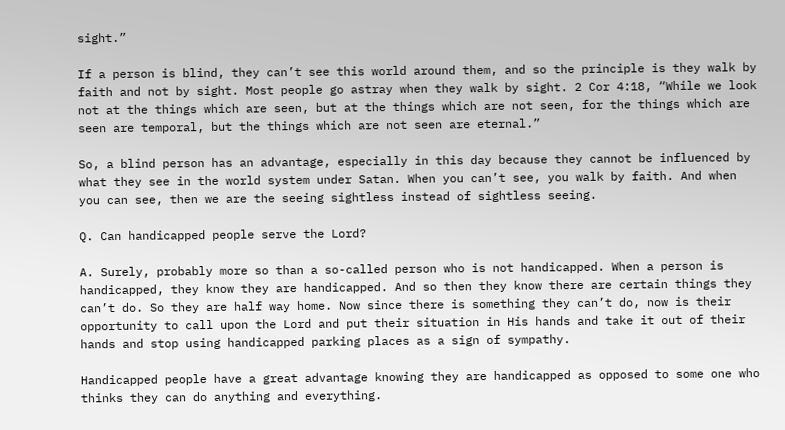sight.”

If a person is blind, they can’t see this world around them, and so the principle is they walk by faith and not by sight. Most people go astray when they walk by sight. 2 Cor 4:18, “While we look not at the things which are seen, but at the things which are not seen, for the things which are seen are temporal, but the things which are not seen are eternal.”

So, a blind person has an advantage, especially in this day because they cannot be influenced by what they see in the world system under Satan. When you can’t see, you walk by faith. And when you can see, then we are the seeing sightless instead of sightless seeing.

Q. Can handicapped people serve the Lord?

A. Surely, probably more so than a so-called person who is not handicapped. When a person is handicapped, they know they are handicapped. And so then they know there are certain things they can’t do. So they are half way home. Now since there is something they can’t do, now is their opportunity to call upon the Lord and put their situation in His hands and take it out of their hands and stop using handicapped parking places as a sign of sympathy.

Handicapped people have a great advantage knowing they are handicapped as opposed to some one who thinks they can do anything and everything.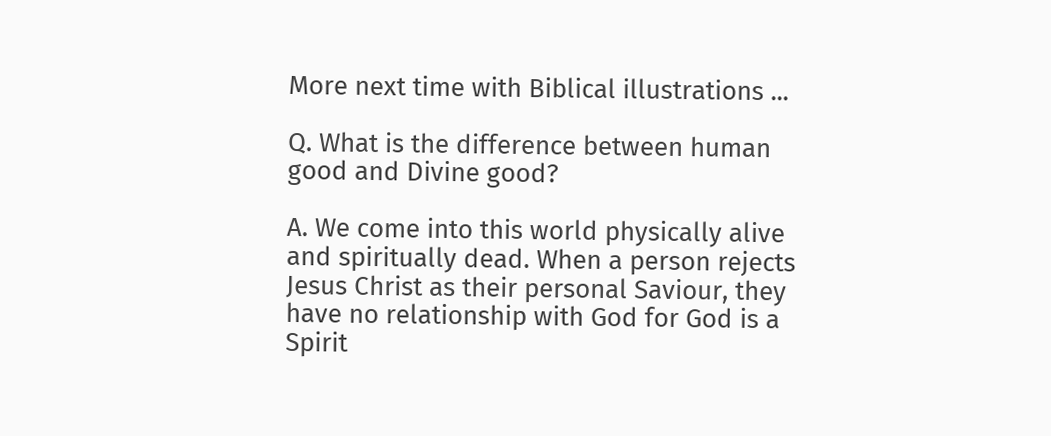More next time with Biblical illustrations ...

Q. What is the difference between human good and Divine good?

A. We come into this world physically alive and spiritually dead. When a person rejects Jesus Christ as their personal Saviour, they have no relationship with God for God is a Spirit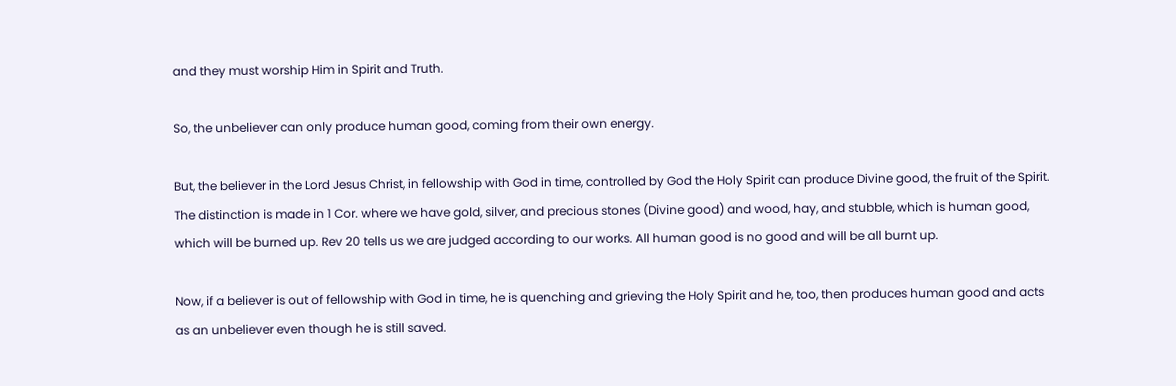and they must worship Him in Spirit and Truth.

So, the unbeliever can only produce human good, coming from their own energy.

But, the believer in the Lord Jesus Christ, in fellowship with God in time, controlled by God the Holy Spirit can produce Divine good, the fruit of the Spirit. The distinction is made in 1 Cor. where we have gold, silver, and precious stones (Divine good) and wood, hay, and stubble, which is human good, which will be burned up. Rev 20 tells us we are judged according to our works. All human good is no good and will be all burnt up.

Now, if a believer is out of fellowship with God in time, he is quenching and grieving the Holy Spirit and he, too, then produces human good and acts as an unbeliever even though he is still saved.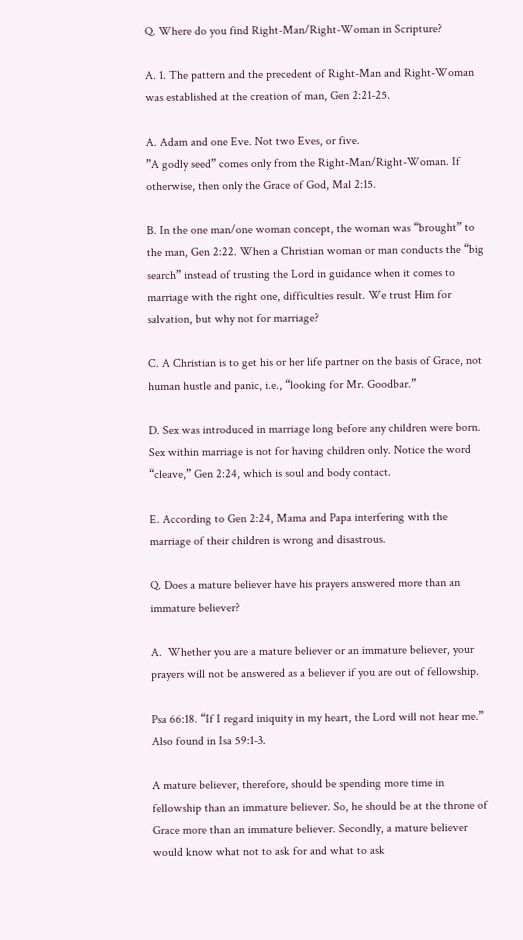Q. Where do you find Right-Man/Right-Woman in Scripture?

A. 1. The pattern and the precedent of Right-Man and Right-Woman was established at the creation of man, Gen 2:21-25.

A. Adam and one Eve. Not two Eves, or five.
”A godly seed” comes only from the Right-Man/Right-Woman. If otherwise, then only the Grace of God, Mal 2:15.

B. In the one man/one woman concept, the woman was “brought” to the man, Gen 2:22. When a Christian woman or man conducts the “big search” instead of trusting the Lord in guidance when it comes to marriage with the right one, difficulties result. We trust Him for salvation, but why not for marriage?

C. A Christian is to get his or her life partner on the basis of Grace, not human hustle and panic, i.e., “looking for Mr. Goodbar.”

D. Sex was introduced in marriage long before any children were born. Sex within marriage is not for having children only. Notice the word “cleave,” Gen 2:24, which is soul and body contact.

E. According to Gen 2:24, Mama and Papa interfering with the marriage of their children is wrong and disastrous.

Q. Does a mature believer have his prayers answered more than an immature believer?

A.  Whether you are a mature believer or an immature believer, your prayers will not be answered as a believer if you are out of fellowship.

Psa 66:18. “If I regard iniquity in my heart, the Lord will not hear me.” Also found in Isa 59:1-3.

A mature believer, therefore, should be spending more time in fellowship than an immature believer. So, he should be at the throne of Grace more than an immature believer. Secondly, a mature believer would know what not to ask for and what to ask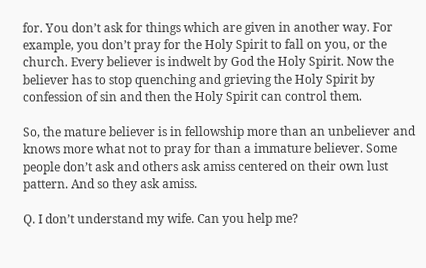for. You don’t ask for things which are given in another way. For example, you don’t pray for the Holy Spirit to fall on you, or the church. Every believer is indwelt by God the Holy Spirit. Now the believer has to stop quenching and grieving the Holy Spirit by confession of sin and then the Holy Spirit can control them.

So, the mature believer is in fellowship more than an unbeliever and knows more what not to pray for than a immature believer. Some people don’t ask and others ask amiss centered on their own lust pattern. And so they ask amiss.

Q. I don’t understand my wife. Can you help me?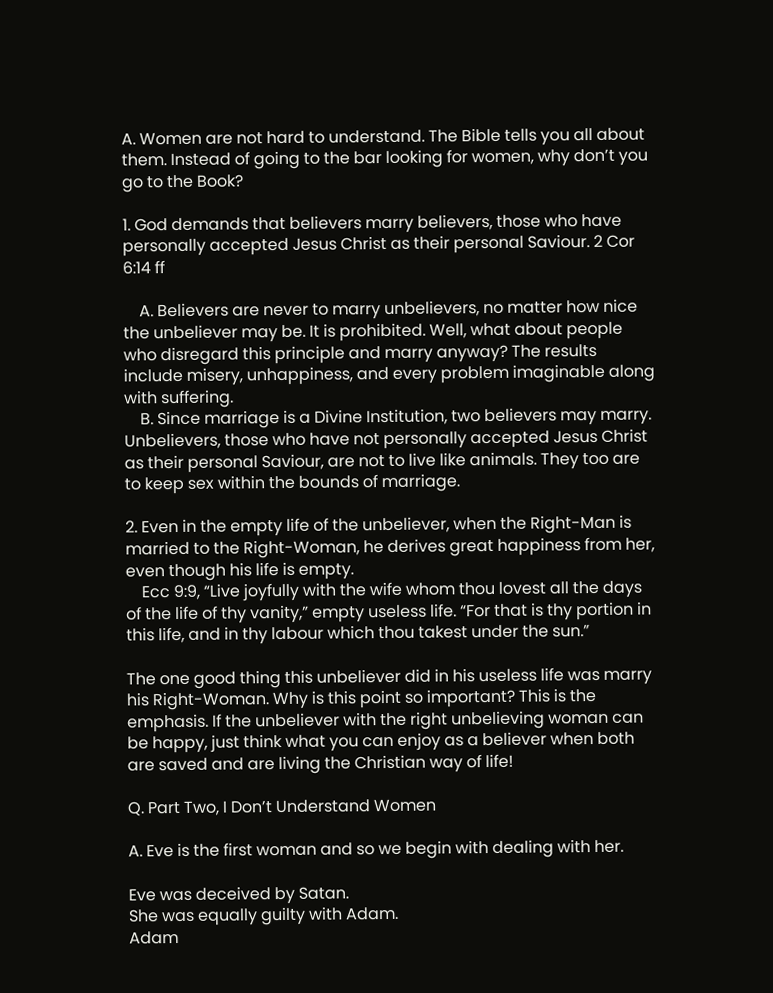A. Women are not hard to understand. The Bible tells you all about them. Instead of going to the bar looking for women, why don’t you go to the Book?

1. God demands that believers marry believers, those who have personally accepted Jesus Christ as their personal Saviour. 2 Cor 6:14 ff

    A. Believers are never to marry unbelievers, no matter how nice the unbeliever may be. It is prohibited. Well, what about people who disregard this principle and marry anyway? The results include misery, unhappiness, and every problem imaginable along with suffering.
    B. Since marriage is a Divine Institution, two believers may marry. Unbelievers, those who have not personally accepted Jesus Christ as their personal Saviour, are not to live like animals. They too are to keep sex within the bounds of marriage.

2. Even in the empty life of the unbeliever, when the Right-Man is married to the Right-Woman, he derives great happiness from her, even though his life is empty.
    Ecc 9:9, “Live joyfully with the wife whom thou lovest all the days of the life of thy vanity,” empty useless life. “For that is thy portion in this life, and in thy labour which thou takest under the sun.”

The one good thing this unbeliever did in his useless life was marry his Right-Woman. Why is this point so important? This is the emphasis. If the unbeliever with the right unbelieving woman can be happy, just think what you can enjoy as a believer when both are saved and are living the Christian way of life!

Q. Part Two, I Don’t Understand Women

A. Eve is the first woman and so we begin with dealing with her.

Eve was deceived by Satan.
She was equally guilty with Adam.
Adam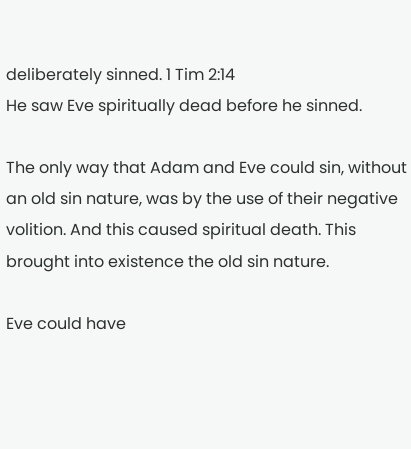deliberately sinned. 1 Tim 2:14
He saw Eve spiritually dead before he sinned.

The only way that Adam and Eve could sin, without an old sin nature, was by the use of their negative volition. And this caused spiritual death. This brought into existence the old sin nature.

Eve could have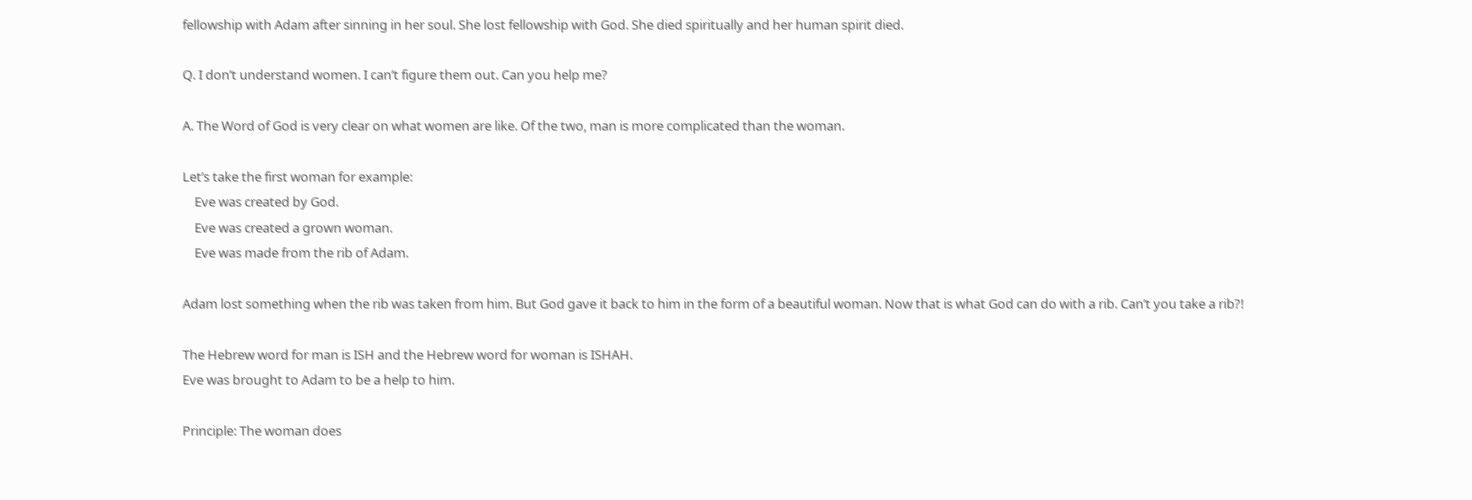fellowship with Adam after sinning in her soul. She lost fellowship with God. She died spiritually and her human spirit died.

Q. I don’t understand women. I can’t figure them out. Can you help me?

A. The Word of God is very clear on what women are like. Of the two, man is more complicated than the woman.

Let’s take the first woman for example:
    Eve was created by God.
    Eve was created a grown woman.
    Eve was made from the rib of Adam.

Adam lost something when the rib was taken from him. But God gave it back to him in the form of a beautiful woman. Now that is what God can do with a rib. Can’t you take a rib?!

The Hebrew word for man is ISH and the Hebrew word for woman is ISHAH.
Eve was brought to Adam to be a help to him.

Principle: The woman does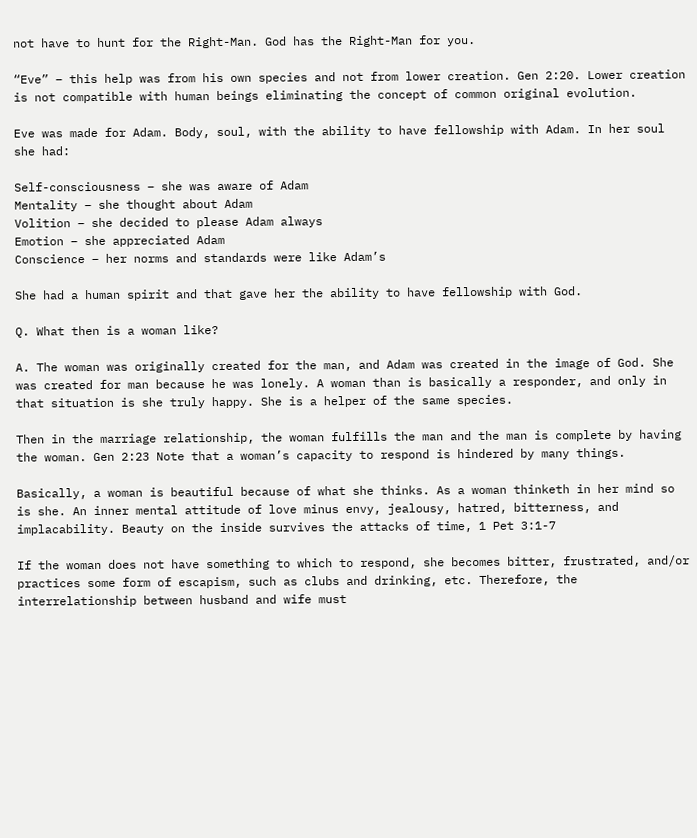not have to hunt for the Right-Man. God has the Right-Man for you.

“Eve” – this help was from his own species and not from lower creation. Gen 2:20. Lower creation is not compatible with human beings eliminating the concept of common original evolution.

Eve was made for Adam. Body, soul, with the ability to have fellowship with Adam. In her soul she had:

Self-consciousness – she was aware of Adam
Mentality – she thought about Adam
Volition – she decided to please Adam always
Emotion – she appreciated Adam
Conscience – her norms and standards were like Adam’s

She had a human spirit and that gave her the ability to have fellowship with God.

Q. What then is a woman like?

A. The woman was originally created for the man, and Adam was created in the image of God. She was created for man because he was lonely. A woman than is basically a responder, and only in that situation is she truly happy. She is a helper of the same species.

Then in the marriage relationship, the woman fulfills the man and the man is complete by having the woman. Gen 2:23 Note that a woman’s capacity to respond is hindered by many things.

Basically, a woman is beautiful because of what she thinks. As a woman thinketh in her mind so is she. An inner mental attitude of love minus envy, jealousy, hatred, bitterness, and implacability. Beauty on the inside survives the attacks of time, 1 Pet 3:1-7

If the woman does not have something to which to respond, she becomes bitter, frustrated, and/or practices some form of escapism, such as clubs and drinking, etc. Therefore, the interrelationship between husband and wife must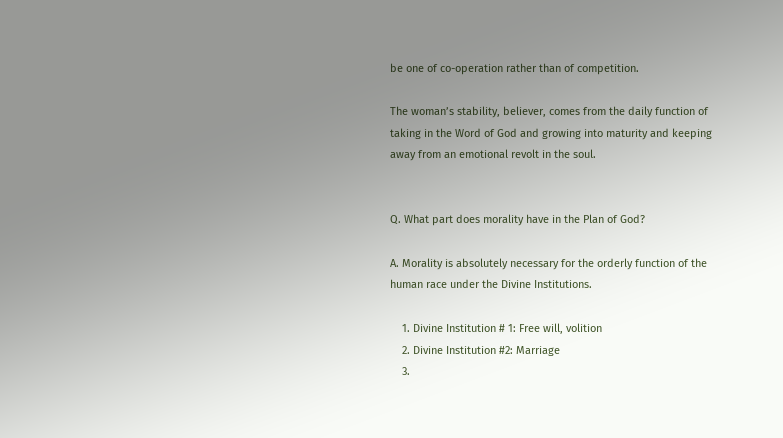be one of co-operation rather than of competition.

The woman’s stability, believer, comes from the daily function of taking in the Word of God and growing into maturity and keeping away from an emotional revolt in the soul.


Q. What part does morality have in the Plan of God?

A. Morality is absolutely necessary for the orderly function of the human race under the Divine Institutions.

    1. Divine Institution # 1: Free will, volition
    2. Divine Institution #2: Marriage
    3.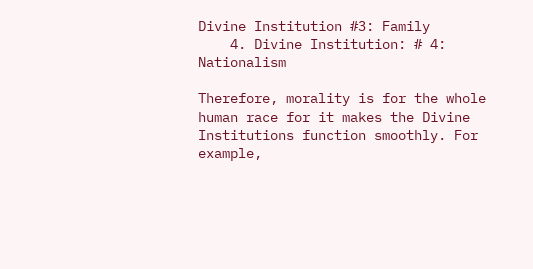Divine Institution #3: Family
    4. Divine Institution: # 4: Nationalism

Therefore, morality is for the whole human race for it makes the Divine Institutions function smoothly. For example,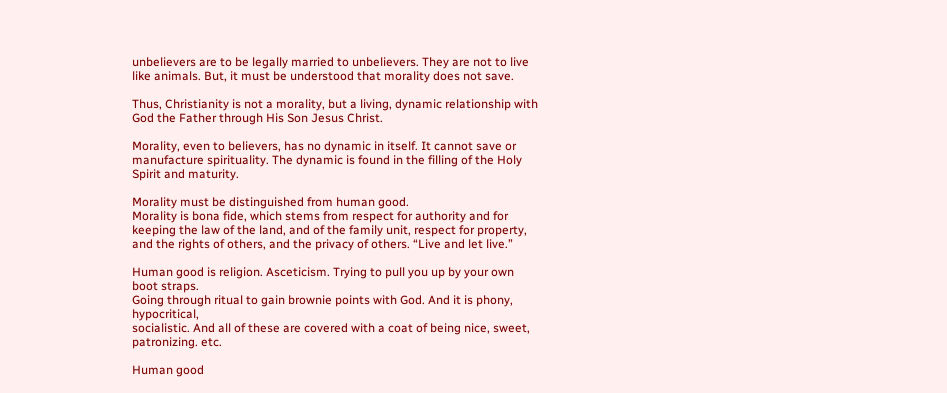unbelievers are to be legally married to unbelievers. They are not to live like animals. But, it must be understood that morality does not save.

Thus, Christianity is not a morality, but a living, dynamic relationship with God the Father through His Son Jesus Christ.

Morality, even to believers, has no dynamic in itself. It cannot save or manufacture spirituality. The dynamic is found in the filling of the Holy Spirit and maturity.

Morality must be distinguished from human good.
Morality is bona fide, which stems from respect for authority and for keeping the law of the land, and of the family unit, respect for property, and the rights of others, and the privacy of others. “Live and let live.”

Human good is religion. Asceticism. Trying to pull you up by your own boot straps.
Going through ritual to gain brownie points with God. And it is phony, hypocritical,
socialistic. And all of these are covered with a coat of being nice, sweet, patronizing. etc.

Human good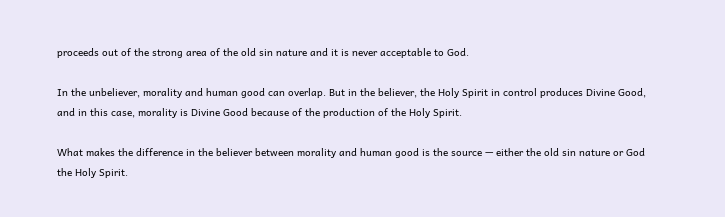proceeds out of the strong area of the old sin nature and it is never acceptable to God.

In the unbeliever, morality and human good can overlap. But in the believer, the Holy Spirit in control produces Divine Good, and in this case, morality is Divine Good because of the production of the Holy Spirit.

What makes the difference in the believer between morality and human good is the source — either the old sin nature or God the Holy Spirit.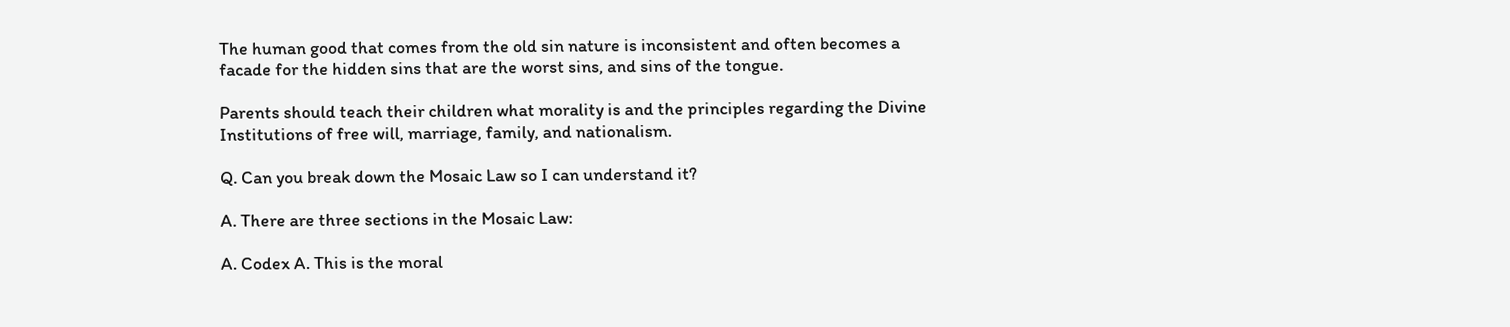The human good that comes from the old sin nature is inconsistent and often becomes a facade for the hidden sins that are the worst sins, and sins of the tongue.

Parents should teach their children what morality is and the principles regarding the Divine Institutions of free will, marriage, family, and nationalism.

Q. Can you break down the Mosaic Law so I can understand it?

A. There are three sections in the Mosaic Law:

A. Codex A. This is the moral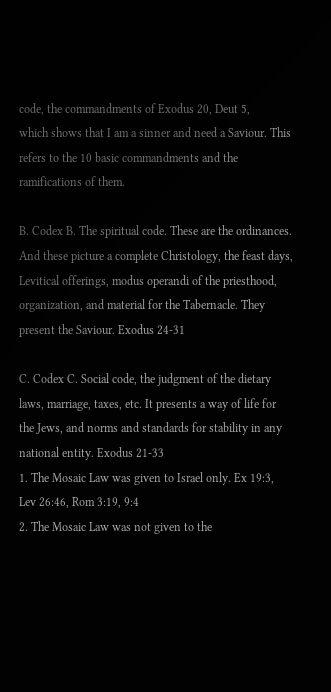code, the commandments of Exodus 20, Deut 5,
which shows that I am a sinner and need a Saviour. This refers to the 10 basic commandments and the ramifications of them.

B. Codex B. The spiritual code. These are the ordinances. And these picture a complete Christology, the feast days, Levitical offerings, modus operandi of the priesthood, organization, and material for the Tabernacle. They present the Saviour. Exodus 24-31

C. Codex C. Social code, the judgment of the dietary laws, marriage, taxes, etc. It presents a way of life for the Jews, and norms and standards for stability in any national entity. Exodus 21-33
1. The Mosaic Law was given to Israel only. Ex 19:3, Lev 26:46, Rom 3:19, 9:4
2. The Mosaic Law was not given to the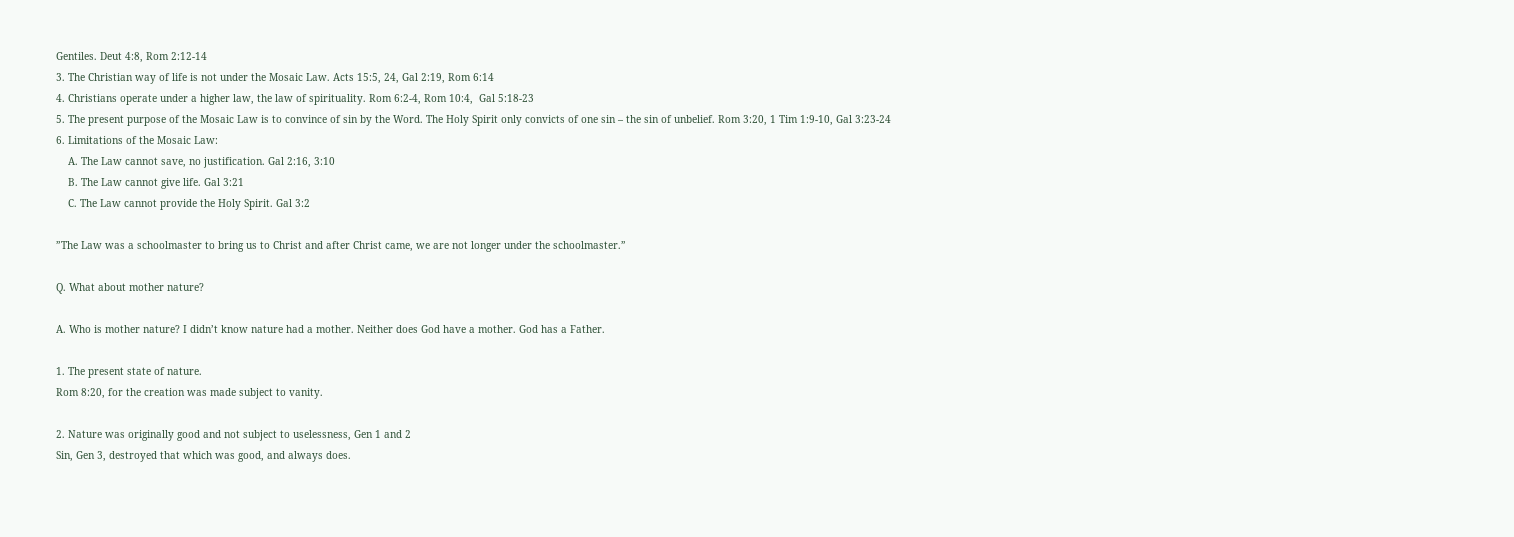Gentiles. Deut 4:8, Rom 2:12-14
3. The Christian way of life is not under the Mosaic Law. Acts 15:5, 24, Gal 2:19, Rom 6:14
4. Christians operate under a higher law, the law of spirituality. Rom 6:2-4, Rom 10:4,  Gal 5:18-23
5. The present purpose of the Mosaic Law is to convince of sin by the Word. The Holy Spirit only convicts of one sin – the sin of unbelief. Rom 3:20, 1 Tim 1:9-10, Gal 3:23-24
6. Limitations of the Mosaic Law:
    A. The Law cannot save, no justification. Gal 2:16, 3:10
    B. The Law cannot give life. Gal 3:21
    C. The Law cannot provide the Holy Spirit. Gal 3:2

”The Law was a schoolmaster to bring us to Christ and after Christ came, we are not longer under the schoolmaster.”

Q. What about mother nature?

A. Who is mother nature? I didn’t know nature had a mother. Neither does God have a mother. God has a Father.

1. The present state of nature.
Rom 8:20, for the creation was made subject to vanity.

2. Nature was originally good and not subject to uselessness, Gen 1 and 2
Sin, Gen 3, destroyed that which was good, and always does.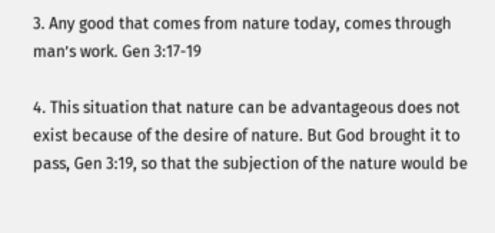3. Any good that comes from nature today, comes through man’s work. Gen 3:17-19

4. This situation that nature can be advantageous does not exist because of the desire of nature. But God brought it to pass, Gen 3:19, so that the subjection of the nature would be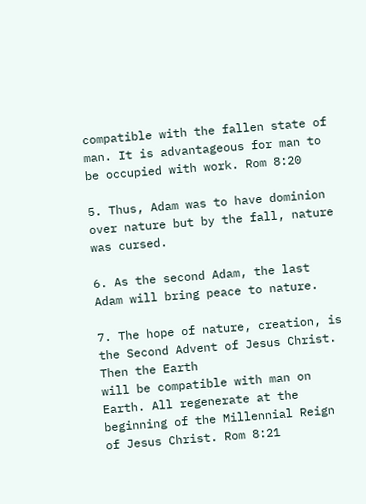compatible with the fallen state of man. It is advantageous for man to be occupied with work. Rom 8:20

5. Thus, Adam was to have dominion over nature but by the fall, nature was cursed.

6. As the second Adam, the last Adam will bring peace to nature.

7. The hope of nature, creation, is the Second Advent of Jesus Christ. Then the Earth
will be compatible with man on Earth. All regenerate at the beginning of the Millennial Reign of Jesus Christ. Rom 8:21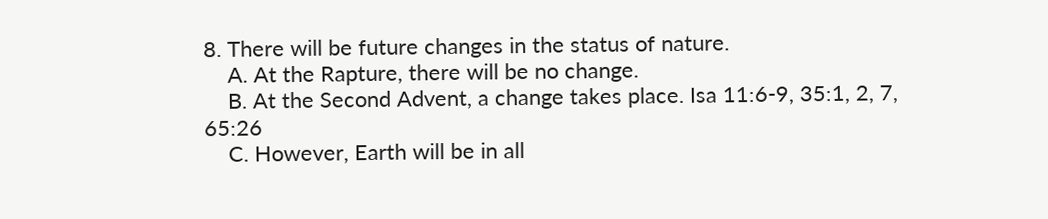8. There will be future changes in the status of nature.
    A. At the Rapture, there will be no change.
    B. At the Second Advent, a change takes place. Isa 11:6-9, 35:1, 2, 7, 65:26
    C. However, Earth will be in all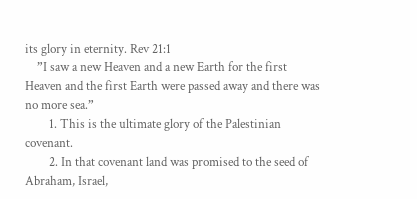its glory in eternity. Rev 21:1
    ”I saw a new Heaven and a new Earth for the first Heaven and the first Earth were passed away and there was no more sea.”
        1. This is the ultimate glory of the Palestinian covenant.
        2. In that covenant land was promised to the seed of Abraham, Israel,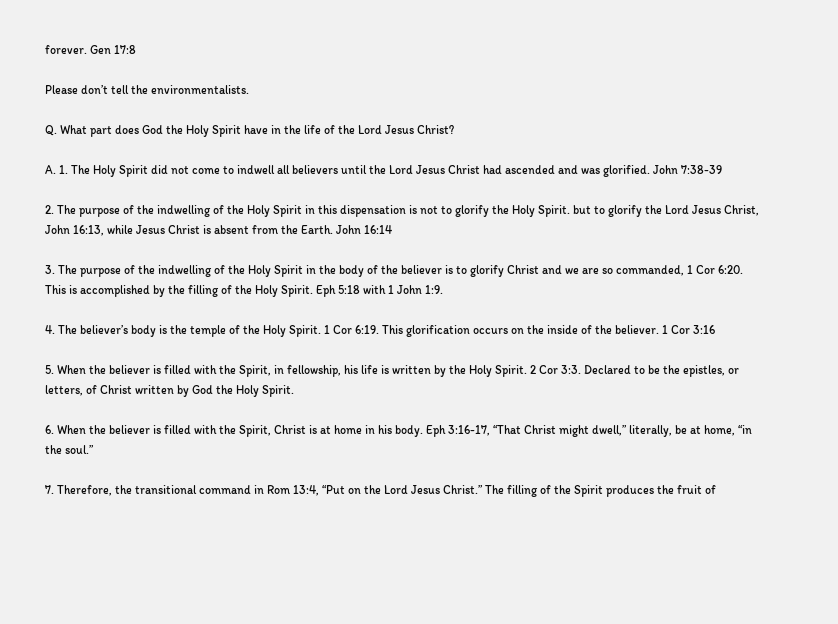forever. Gen 17:8

Please don’t tell the environmentalists.

Q. What part does God the Holy Spirit have in the life of the Lord Jesus Christ?

A. 1. The Holy Spirit did not come to indwell all believers until the Lord Jesus Christ had ascended and was glorified. John 7:38-39

2. The purpose of the indwelling of the Holy Spirit in this dispensation is not to glorify the Holy Spirit. but to glorify the Lord Jesus Christ, John 16:13, while Jesus Christ is absent from the Earth. John 16:14

3. The purpose of the indwelling of the Holy Spirit in the body of the believer is to glorify Christ and we are so commanded, 1 Cor 6:20. This is accomplished by the filling of the Holy Spirit. Eph 5:18 with 1 John 1:9.

4. The believer’s body is the temple of the Holy Spirit. 1 Cor 6:19. This glorification occurs on the inside of the believer. 1 Cor 3:16

5. When the believer is filled with the Spirit, in fellowship, his life is written by the Holy Spirit. 2 Cor 3:3. Declared to be the epistles, or letters, of Christ written by God the Holy Spirit.

6. When the believer is filled with the Spirit, Christ is at home in his body. Eph 3:16-17, “That Christ might dwell,” literally, be at home, “in the soul.”

7. Therefore, the transitional command in Rom 13:4, “Put on the Lord Jesus Christ.” The filling of the Spirit produces the fruit of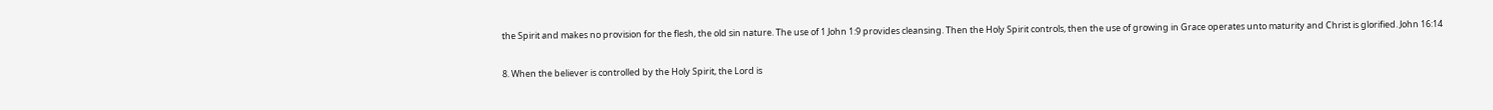the Spirit and makes no provision for the flesh, the old sin nature. The use of 1 John 1:9 provides cleansing. Then the Holy Spirit controls, then the use of growing in Grace operates unto maturity and Christ is glorified. John 16:14

8. When the believer is controlled by the Holy Spirit, the Lord is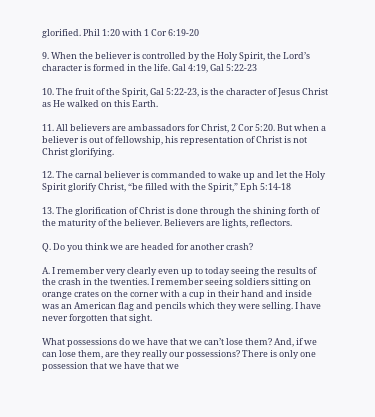glorified. Phil 1:20 with 1 Cor 6:19-20

9. When the believer is controlled by the Holy Spirit, the Lord’s character is formed in the life. Gal 4:19, Gal 5:22-23

10. The fruit of the Spirit, Gal 5:22-23, is the character of Jesus Christ as He walked on this Earth.

11. All believers are ambassadors for Christ, 2 Cor 5:20. But when a believer is out of fellowship, his representation of Christ is not Christ glorifying.

12. The carnal believer is commanded to wake up and let the Holy Spirit glorify Christ, “be filled with the Spirit,” Eph 5:14-18

13. The glorification of Christ is done through the shining forth of the maturity of the believer. Believers are lights, reflectors.

Q. Do you think we are headed for another crash?

A. I remember very clearly even up to today seeing the results of the crash in the twenties. I remember seeing soldiers sitting on orange crates on the corner with a cup in their hand and inside was an American flag and pencils which they were selling. I have never forgotten that sight.

What possessions do we have that we can’t lose them? And, if we can lose them, are they really our possessions? There is only one possession that we have that we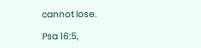cannot lose.

Psa 16:5,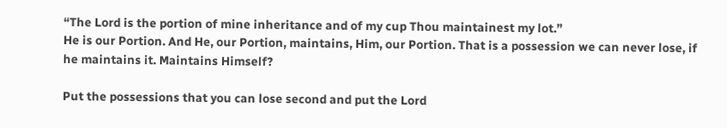“The Lord is the portion of mine inheritance and of my cup Thou maintainest my lot.”
He is our Portion. And He, our Portion, maintains, Him, our Portion. That is a possession we can never lose, if he maintains it. Maintains Himself?

Put the possessions that you can lose second and put the Lord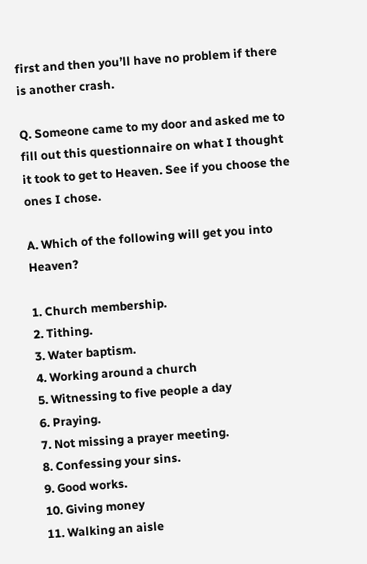first and then you’ll have no problem if there is another crash.

Q. Someone came to my door and asked me to fill out this questionnaire on what I thought it took to get to Heaven. See if you choose the ones I chose.

A. Which of the following will get you into Heaven?

1. Church membership.
2. Tithing.
3. Water baptism.
4. Working around a church
5. Witnessing to five people a day
6. Praying.
7. Not missing a prayer meeting.
8. Confessing your sins.
9. Good works.
10. Giving money
11. Walking an aisle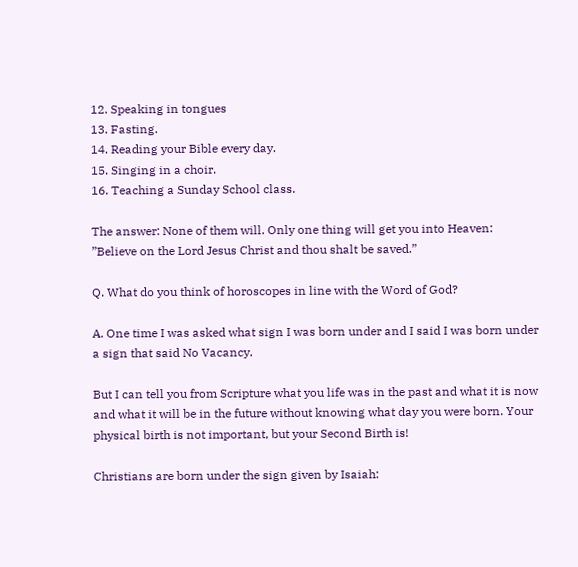12. Speaking in tongues
13. Fasting.
14. Reading your Bible every day.
15. Singing in a choir.
16. Teaching a Sunday School class.

The answer: None of them will. Only one thing will get you into Heaven:
”Believe on the Lord Jesus Christ and thou shalt be saved.”

Q. What do you think of horoscopes in line with the Word of God?

A. One time I was asked what sign I was born under and I said I was born under a sign that said No Vacancy.

But I can tell you from Scripture what you life was in the past and what it is now and what it will be in the future without knowing what day you were born. Your physical birth is not important, but your Second Birth is!

Christians are born under the sign given by Isaiah: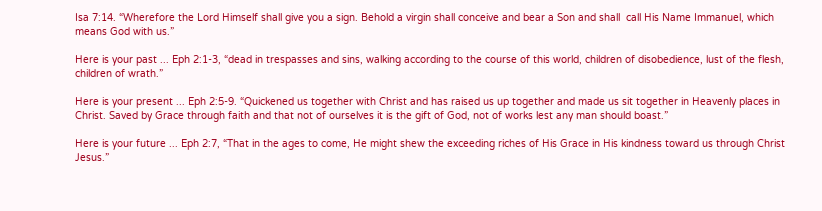Isa 7:14. “Wherefore the Lord Himself shall give you a sign. Behold a virgin shall conceive and bear a Son and shall  call His Name Immanuel, which means God with us.”

Here is your past ... Eph 2:1-3, “dead in trespasses and sins, walking according to the course of this world, children of disobedience, lust of the flesh, children of wrath.”

Here is your present ... Eph 2:5-9. “Quickened us together with Christ and has raised us up together and made us sit together in Heavenly places in Christ. Saved by Grace through faith and that not of ourselves it is the gift of God, not of works lest any man should boast.”

Here is your future ... Eph 2:7, “That in the ages to come, He might shew the exceeding riches of His Grace in His kindness toward us through Christ Jesus.”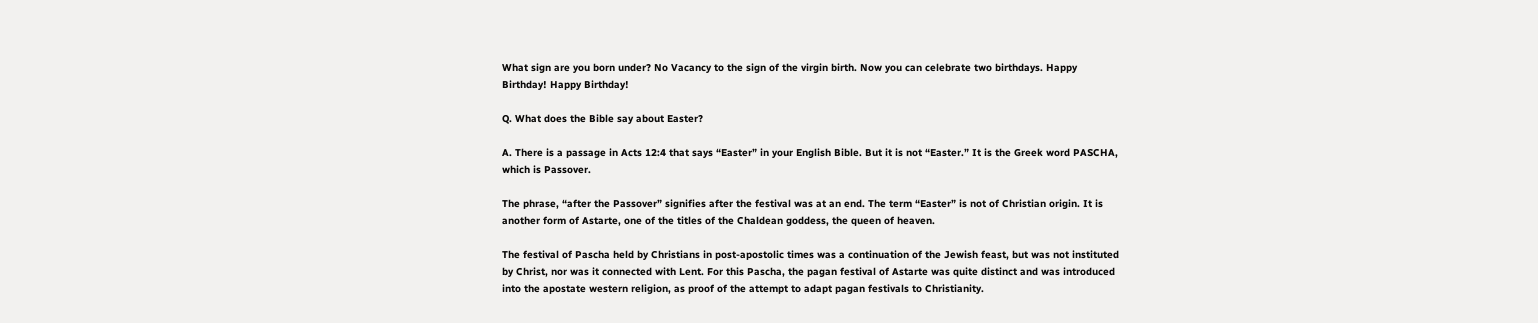What sign are you born under? No Vacancy to the sign of the virgin birth. Now you can celebrate two birthdays. Happy Birthday! Happy Birthday!

Q. What does the Bible say about Easter?

A. There is a passage in Acts 12:4 that says “Easter” in your English Bible. But it is not “Easter.” It is the Greek word PASCHA, which is Passover.

The phrase, “after the Passover” signifies after the festival was at an end. The term “Easter” is not of Christian origin. It is another form of Astarte, one of the titles of the Chaldean goddess, the queen of heaven.

The festival of Pascha held by Christians in post-apostolic times was a continuation of the Jewish feast, but was not instituted by Christ, nor was it connected with Lent. For this Pascha, the pagan festival of Astarte was quite distinct and was introduced into the apostate western religion, as proof of the attempt to adapt pagan festivals to Christianity.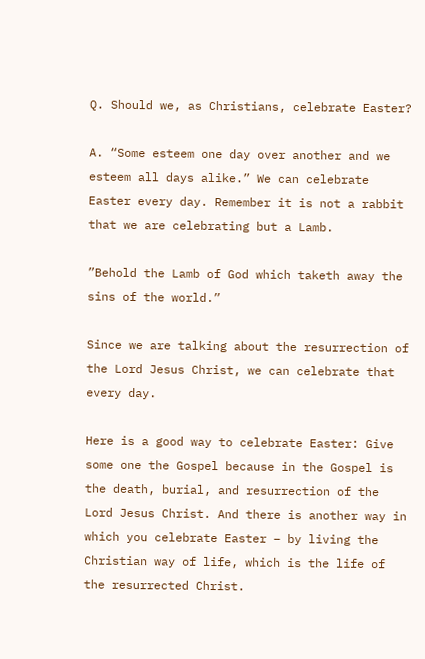Q. Should we, as Christians, celebrate Easter?

A. “Some esteem one day over another and we esteem all days alike.” We can celebrate Easter every day. Remember it is not a rabbit that we are celebrating but a Lamb.

”Behold the Lamb of God which taketh away the sins of the world.”

Since we are talking about the resurrection of the Lord Jesus Christ, we can celebrate that every day.

Here is a good way to celebrate Easter: Give some one the Gospel because in the Gospel is the death, burial, and resurrection of the Lord Jesus Christ. And there is another way in which you celebrate Easter – by living the Christian way of life, which is the life of the resurrected Christ.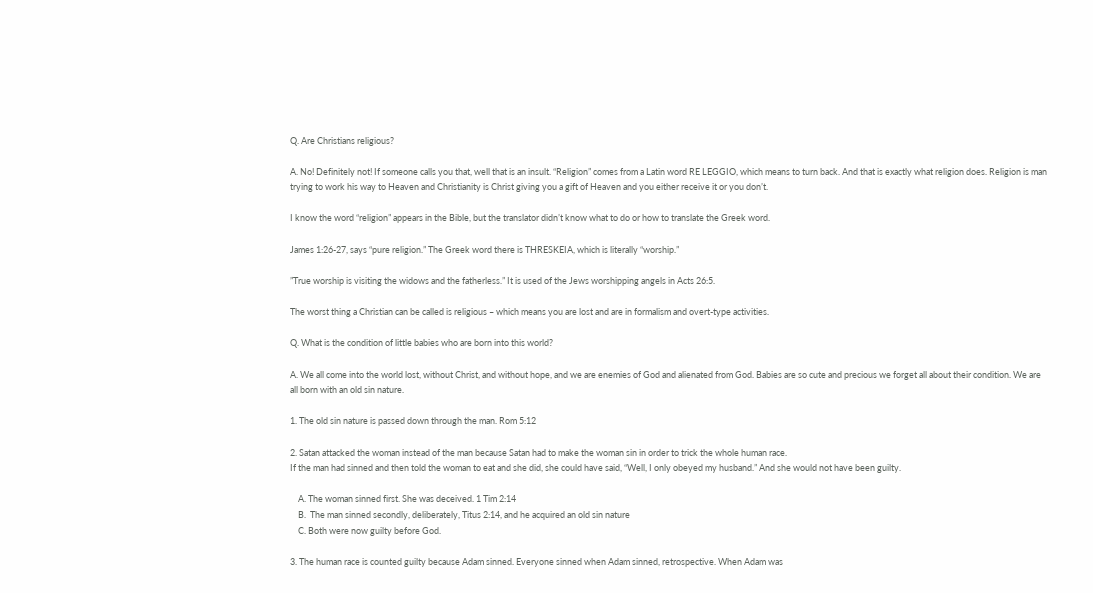Q. Are Christians religious?

A. No! Definitely not! If someone calls you that, well that is an insult. “Religion” comes from a Latin word RE LEGGIO, which means to turn back. And that is exactly what religion does. Religion is man trying to work his way to Heaven and Christianity is Christ giving you a gift of Heaven and you either receive it or you don’t.

I know the word “religion” appears in the Bible, but the translator didn’t know what to do or how to translate the Greek word.

James 1:26-27, says “pure religion.” The Greek word there is THRESKEIA, which is literally “worship.”

”True worship is visiting the widows and the fatherless.” It is used of the Jews worshipping angels in Acts 26:5.

The worst thing a Christian can be called is religious – which means you are lost and are in formalism and overt-type activities.

Q. What is the condition of little babies who are born into this world?

A. We all come into the world lost, without Christ, and without hope, and we are enemies of God and alienated from God. Babies are so cute and precious we forget all about their condition. We are all born with an old sin nature.

1. The old sin nature is passed down through the man. Rom 5:12

2. Satan attacked the woman instead of the man because Satan had to make the woman sin in order to trick the whole human race.
If the man had sinned and then told the woman to eat and she did, she could have said, “Well, I only obeyed my husband.” And she would not have been guilty.

    A. The woman sinned first. She was deceived. 1 Tim 2:14
    B.  The man sinned secondly, deliberately, Titus 2:14, and he acquired an old sin nature
    C. Both were now guilty before God.

3. The human race is counted guilty because Adam sinned. Everyone sinned when Adam sinned, retrospective. When Adam was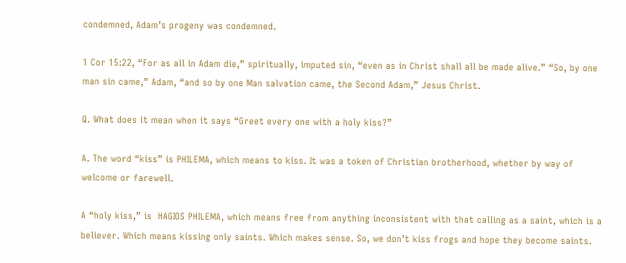condemned, Adam’s progeny was condemned.

1 Cor 15:22, “For as all in Adam die,” spiritually, imputed sin, “even as in Christ shall all be made alive.” “So, by one man sin came,” Adam, “and so by one Man salvation came, the Second Adam,” Jesus Christ.

Q. What does it mean when it says “Greet every one with a holy kiss?”

A. The word “kiss” is PHILEMA, which means to kiss. It was a token of Christian brotherhood, whether by way of welcome or farewell.

A “holy kiss,” is  HAGIOS PHILEMA, which means free from anything inconsistent with that calling as a saint, which is a believer. Which means kissing only saints. Which makes sense. So, we don’t kiss frogs and hope they become saints.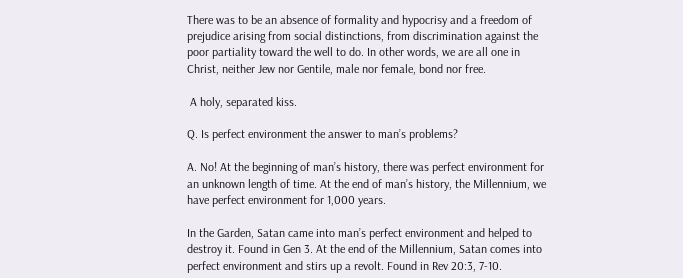There was to be an absence of formality and hypocrisy and a freedom of prejudice arising from social distinctions, from discrimination against the poor partiality toward the well to do. In other words, we are all one in Christ, neither Jew nor Gentile, male nor female, bond nor free.

 A holy, separated kiss.

Q. Is perfect environment the answer to man’s problems?

A. No! At the beginning of man’s history, there was perfect environment for an unknown length of time. At the end of man’s history, the Millennium, we have perfect environment for 1,000 years.

In the Garden, Satan came into man’s perfect environment and helped to destroy it. Found in Gen 3. At the end of the Millennium, Satan comes into perfect environment and stirs up a revolt. Found in Rev 20:3, 7-10.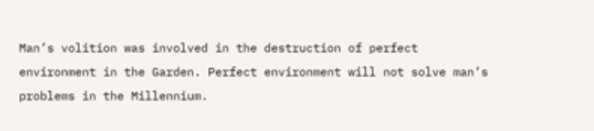Man’s volition was involved in the destruction of perfect environment in the Garden. Perfect environment will not solve man’s problems in the Millennium.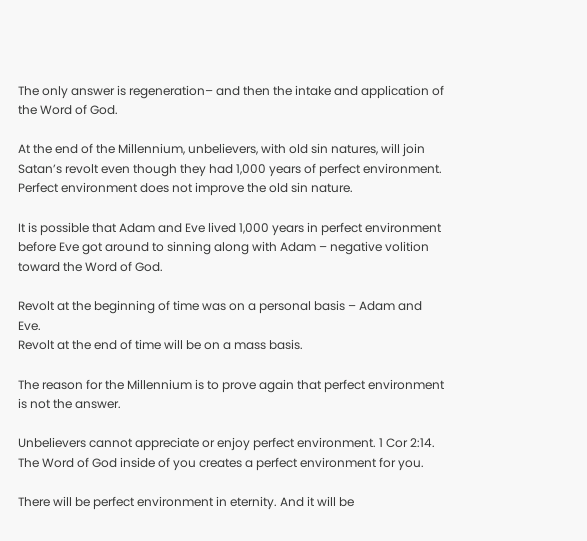The only answer is regeneration– and then the intake and application of the Word of God.

At the end of the Millennium, unbelievers, with old sin natures, will join Satan’s revolt even though they had 1,000 years of perfect environment. Perfect environment does not improve the old sin nature.

It is possible that Adam and Eve lived 1,000 years in perfect environment before Eve got around to sinning along with Adam – negative volition toward the Word of God.

Revolt at the beginning of time was on a personal basis – Adam and Eve.
Revolt at the end of time will be on a mass basis.

The reason for the Millennium is to prove again that perfect environment is not the answer.

Unbelievers cannot appreciate or enjoy perfect environment. 1 Cor 2:14. The Word of God inside of you creates a perfect environment for you.

There will be perfect environment in eternity. And it will be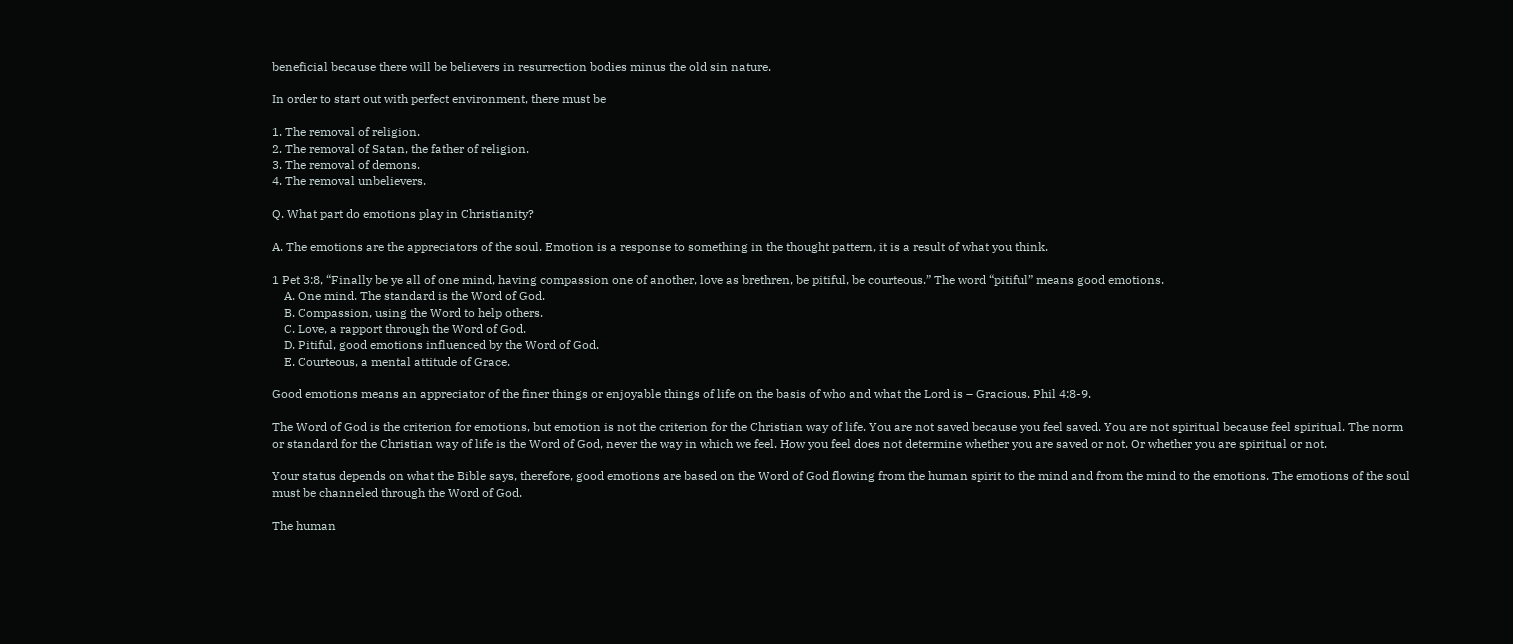beneficial because there will be believers in resurrection bodies minus the old sin nature.

In order to start out with perfect environment, there must be

1. The removal of religion.
2. The removal of Satan, the father of religion.
3. The removal of demons.
4. The removal unbelievers.

Q. What part do emotions play in Christianity?

A. The emotions are the appreciators of the soul. Emotion is a response to something in the thought pattern, it is a result of what you think.

1 Pet 3:8, “Finally be ye all of one mind, having compassion one of another, love as brethren, be pitiful, be courteous.” The word “pitiful” means good emotions.
    A. One mind. The standard is the Word of God.
    B. Compassion, using the Word to help others.
    C. Love, a rapport through the Word of God.
    D. Pitiful, good emotions influenced by the Word of God.
    E. Courteous, a mental attitude of Grace.

Good emotions means an appreciator of the finer things or enjoyable things of life on the basis of who and what the Lord is – Gracious. Phil 4:8-9.

The Word of God is the criterion for emotions, but emotion is not the criterion for the Christian way of life. You are not saved because you feel saved. You are not spiritual because feel spiritual. The norm or standard for the Christian way of life is the Word of God, never the way in which we feel. How you feel does not determine whether you are saved or not. Or whether you are spiritual or not.

Your status depends on what the Bible says, therefore, good emotions are based on the Word of God flowing from the human spirit to the mind and from the mind to the emotions. The emotions of the soul must be channeled through the Word of God.

The human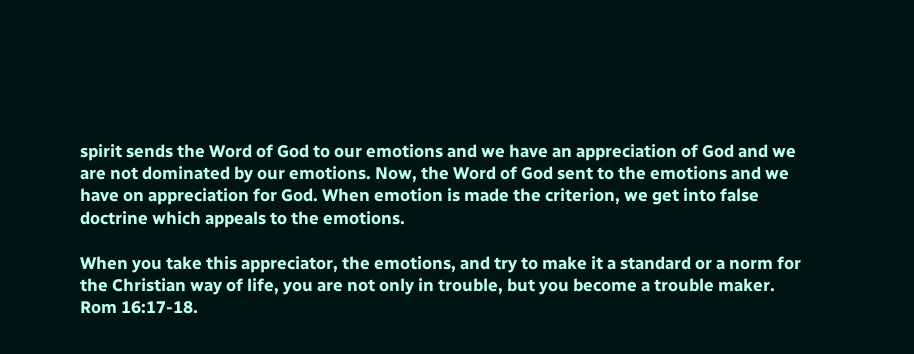spirit sends the Word of God to our emotions and we have an appreciation of God and we are not dominated by our emotions. Now, the Word of God sent to the emotions and we have on appreciation for God. When emotion is made the criterion, we get into false doctrine which appeals to the emotions.

When you take this appreciator, the emotions, and try to make it a standard or a norm for the Christian way of life, you are not only in trouble, but you become a trouble maker. Rom 16:17-18.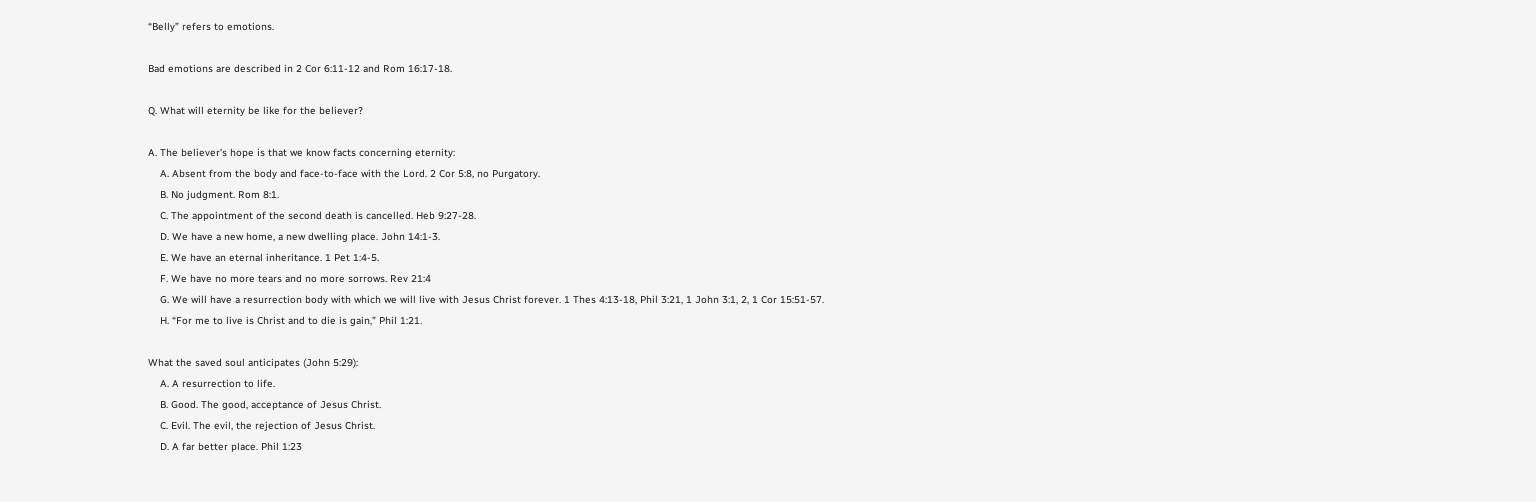“Belly” refers to emotions.

Bad emotions are described in 2 Cor 6:11-12 and Rom 16:17-18.

Q. What will eternity be like for the believer?

A. The believer’s hope is that we know facts concerning eternity:
    A. Absent from the body and face-to-face with the Lord. 2 Cor 5:8, no Purgatory.
    B. No judgment. Rom 8:1.
    C. The appointment of the second death is cancelled. Heb 9:27-28.
    D. We have a new home, a new dwelling place. John 14:1-3.
    E. We have an eternal inheritance. 1 Pet 1:4-5.
    F. We have no more tears and no more sorrows. Rev 21:4
    G. We will have a resurrection body with which we will live with Jesus Christ forever. 1 Thes 4:13-18, Phil 3:21, 1 John 3:1, 2, 1 Cor 15:51-57.
    H. “For me to live is Christ and to die is gain,” Phil 1:21.

What the saved soul anticipates (John 5:29):
    A. A resurrection to life.
    B. Good. The good, acceptance of Jesus Christ.
    C. Evil. The evil, the rejection of Jesus Christ.
    D. A far better place. Phil 1:23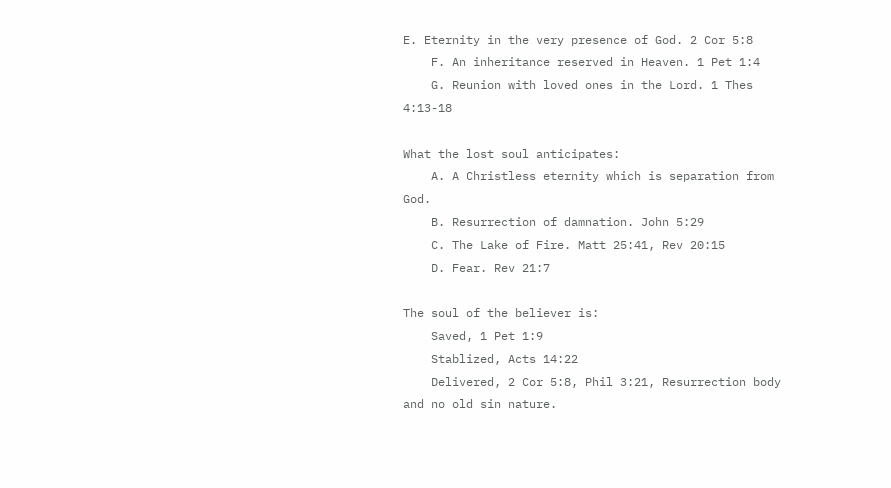E. Eternity in the very presence of God. 2 Cor 5:8
    F. An inheritance reserved in Heaven. 1 Pet 1:4
    G. Reunion with loved ones in the Lord. 1 Thes 4:13-18

What the lost soul anticipates:
    A. A Christless eternity which is separation from God.
    B. Resurrection of damnation. John 5:29
    C. The Lake of Fire. Matt 25:41, Rev 20:15
    D. Fear. Rev 21:7

The soul of the believer is:
    Saved, 1 Pet 1:9
    Stablized, Acts 14:22
    Delivered, 2 Cor 5:8, Phil 3:21, Resurrection body and no old sin nature.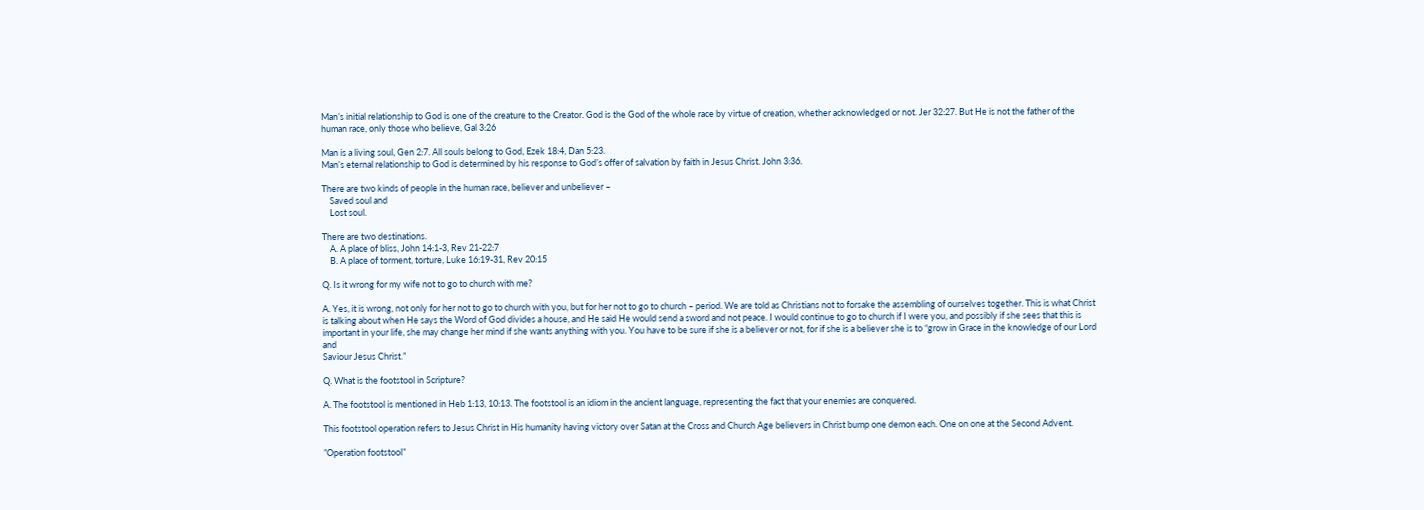Man’s initial relationship to God is one of the creature to the Creator. God is the God of the whole race by virtue of creation, whether acknowledged or not. Jer 32:27. But He is not the father of the human race, only those who believe, Gal 3:26

Man is a living soul, Gen 2:7. All souls belong to God, Ezek 18:4, Dan 5:23.
Man’s eternal relationship to God is determined by his response to God’s offer of salvation by faith in Jesus Christ. John 3:36.

There are two kinds of people in the human race, believer and unbeliever –
    Saved soul and
    Lost soul.

There are two destinations.
    A. A place of bliss, John 14:1-3, Rev 21-22:7
    B. A place of torment, torture, Luke 16:19-31, Rev 20:15

Q. Is it wrong for my wife not to go to church with me?

A. Yes, it is wrong, not only for her not to go to church with you, but for her not to go to church – period. We are told as Christians not to forsake the assembling of ourselves together. This is what Christ is talking about when He says the Word of God divides a house, and He said He would send a sword and not peace. I would continue to go to church if I were you, and possibly if she sees that this is important in your life, she may change her mind if she wants anything with you. You have to be sure if she is a believer or not, for if she is a believer she is to “grow in Grace in the knowledge of our Lord and
Saviour Jesus Christ.”

Q. What is the footstool in Scripture?

A. The footstool is mentioned in Heb 1:13, 10:13. The footstool is an idiom in the ancient language, representing the fact that your enemies are conquered.

This footstool operation refers to Jesus Christ in His humanity having victory over Satan at the Cross and Church Age believers in Christ bump one demon each. One on one at the Second Advent.

”Operation footstool”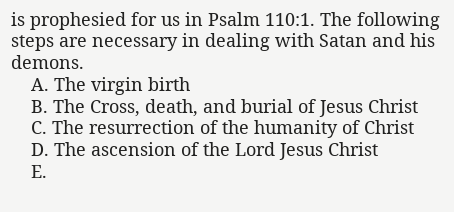is prophesied for us in Psalm 110:1. The following steps are necessary in dealing with Satan and his demons.
    A. The virgin birth
    B. The Cross, death, and burial of Jesus Christ
    C. The resurrection of the humanity of Christ
    D. The ascension of the Lord Jesus Christ
    E.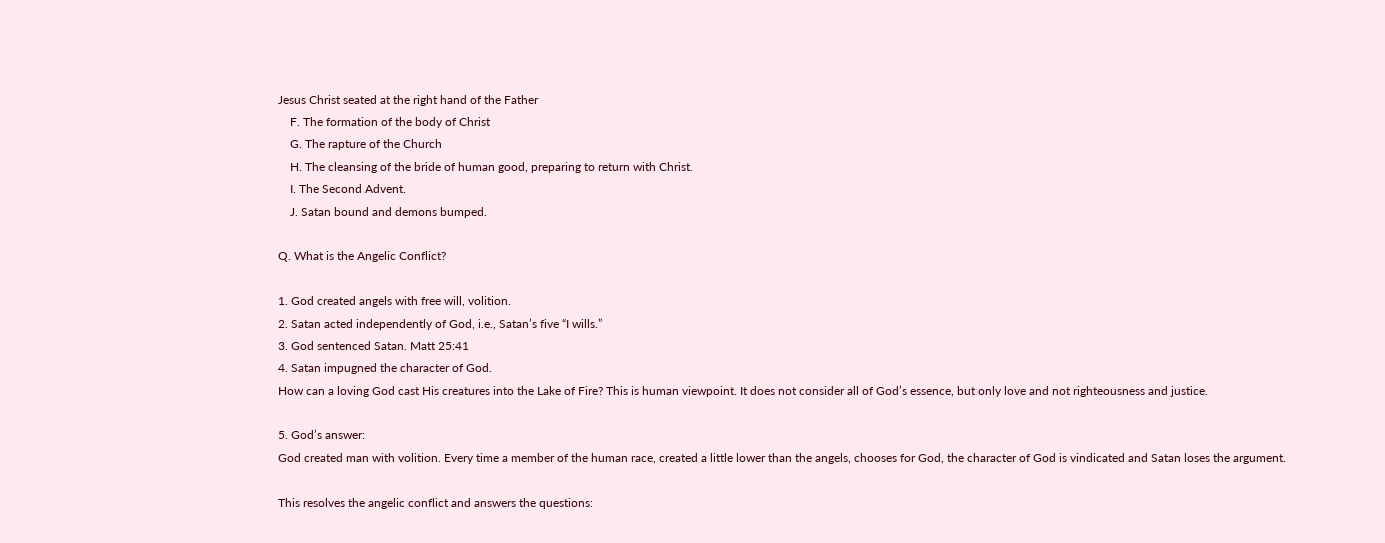Jesus Christ seated at the right hand of the Father
    F. The formation of the body of Christ
    G. The rapture of the Church
    H. The cleansing of the bride of human good, preparing to return with Christ.
    I. The Second Advent.
    J. Satan bound and demons bumped.

Q. What is the Angelic Conflict?

1. God created angels with free will, volition.
2. Satan acted independently of God, i.e., Satan’s five “I wills.”
3. God sentenced Satan. Matt 25:41
4. Satan impugned the character of God.
How can a loving God cast His creatures into the Lake of Fire? This is human viewpoint. It does not consider all of God’s essence, but only love and not righteousness and justice.

5. God’s answer:
God created man with volition. Every time a member of the human race, created a little lower than the angels, chooses for God, the character of God is vindicated and Satan loses the argument.

This resolves the angelic conflict and answers the questions: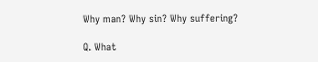Why man? Why sin? Why suffering?

Q. What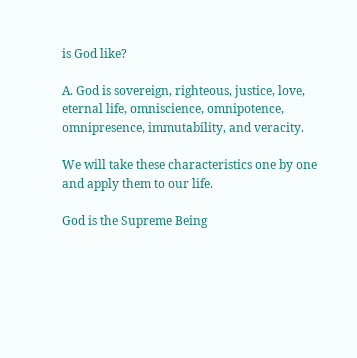is God like?

A. God is sovereign, righteous, justice, love, eternal life, omniscience, omnipotence, omnipresence, immutability, and veracity.

We will take these characteristics one by one and apply them to our life.

God is the Supreme Being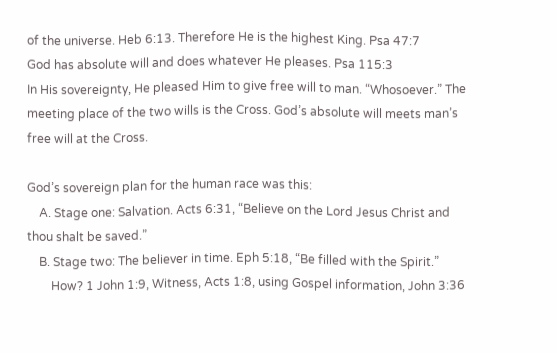of the universe. Heb 6:13. Therefore He is the highest King. Psa 47:7
God has absolute will and does whatever He pleases. Psa 115:3
In His sovereignty, He pleased Him to give free will to man. “Whosoever.” The meeting place of the two wills is the Cross. God’s absolute will meets man’s free will at the Cross.

God’s sovereign plan for the human race was this:
    A. Stage one: Salvation. Acts 6:31, “Believe on the Lord Jesus Christ and thou shalt be saved.”
    B. Stage two: The believer in time. Eph 5:18, “Be filled with the Spirit.”
        How? 1 John 1:9, Witness, Acts 1:8, using Gospel information, John 3:36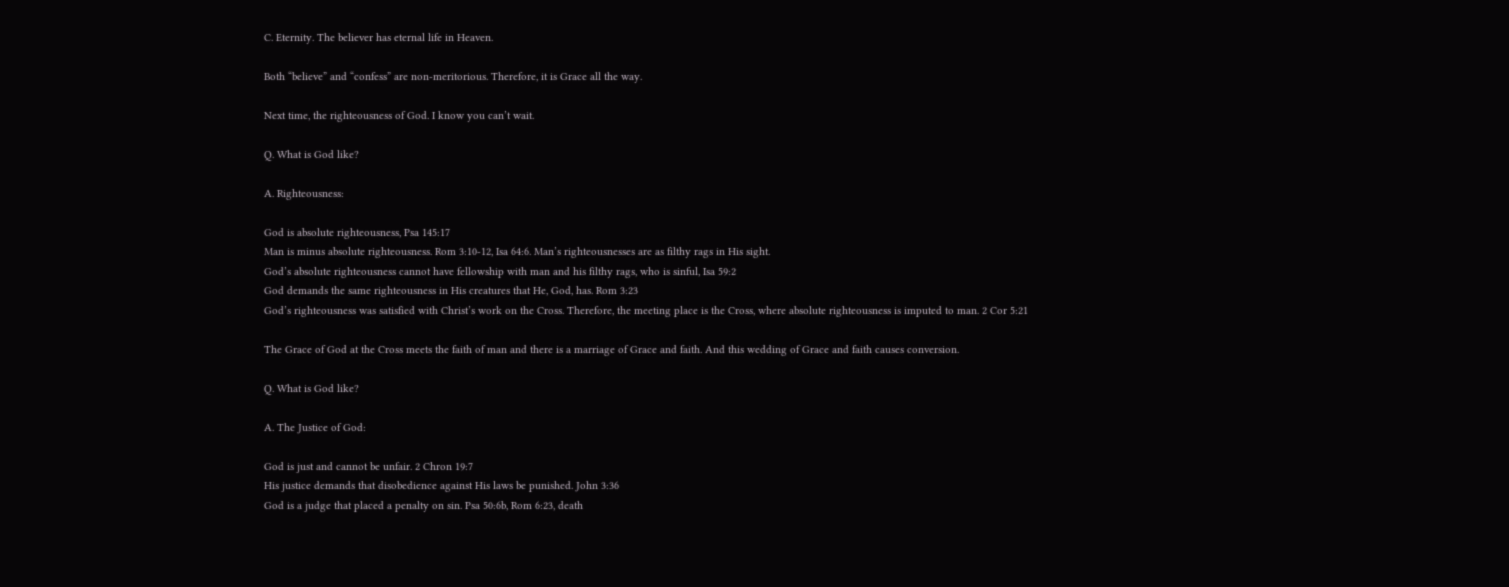C. Eternity. The believer has eternal life in Heaven.

Both “believe” and “confess” are non-meritorious. Therefore, it is Grace all the way.

Next time, the righteousness of God. I know you can’t wait.

Q. What is God like?

A. Righteousness:

God is absolute righteousness, Psa 145:17
Man is minus absolute righteousness. Rom 3:10-12, Isa 64:6. Man’s righteousnesses are as filthy rags in His sight.
God’s absolute righteousness cannot have fellowship with man and his filthy rags, who is sinful, Isa 59:2
God demands the same righteousness in His creatures that He, God, has. Rom 3:23
God’s righteousness was satisfied with Christ’s work on the Cross. Therefore, the meeting place is the Cross, where absolute righteousness is imputed to man. 2 Cor 5:21

The Grace of God at the Cross meets the faith of man and there is a marriage of Grace and faith. And this wedding of Grace and faith causes conversion.

Q. What is God like?

A. The Justice of God:

God is just and cannot be unfair. 2 Chron 19:7
His justice demands that disobedience against His laws be punished. John 3:36
God is a judge that placed a penalty on sin. Psa 50:6b, Rom 6:23, death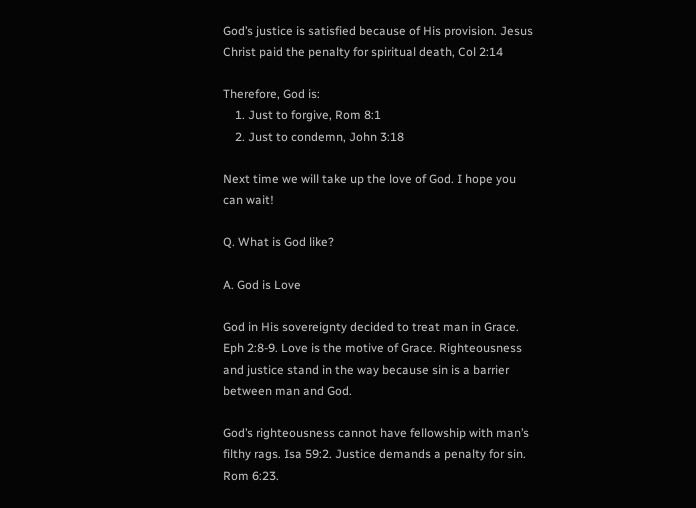God’s justice is satisfied because of His provision. Jesus Christ paid the penalty for spiritual death, Col 2:14

Therefore, God is:
    1. Just to forgive, Rom 8:1
    2. Just to condemn, John 3:18

Next time we will take up the love of God. I hope you can wait!

Q. What is God like?

A. God is Love

God in His sovereignty decided to treat man in Grace. Eph 2:8-9. Love is the motive of Grace. Righteousness and justice stand in the way because sin is a barrier between man and God.

God’s righteousness cannot have fellowship with man’s filthy rags. Isa 59:2. Justice demands a penalty for sin. Rom 6:23.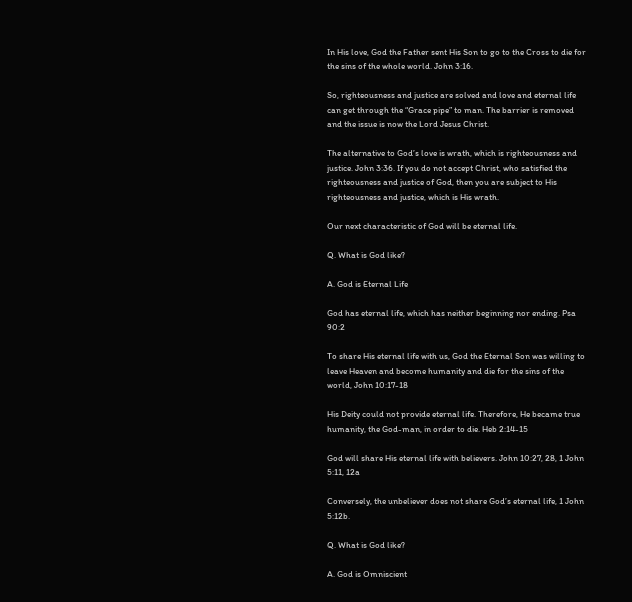In His love, God the Father sent His Son to go to the Cross to die for the sins of the whole world. John 3:16.

So, righteousness and justice are solved and love and eternal life can get through the “Grace pipe” to man. The barrier is removed and the issue is now the Lord Jesus Christ.

The alternative to God’s love is wrath, which is righteousness and justice. John 3:36. If you do not accept Christ, who satisfied the righteousness and justice of God, then you are subject to His righteousness and justice, which is His wrath.

Our next characteristic of God will be eternal life.

Q. What is God like?

A. God is Eternal Life

God has eternal life, which has neither beginning nor ending. Psa 90:2

To share His eternal life with us, God the Eternal Son was willing to leave Heaven and become humanity and die for the sins of the world, John 10:17-18

His Deity could not provide eternal life. Therefore, He became true humanity, the God-man, in order to die. Heb 2:14-15

God will share His eternal life with believers. John 10:27, 28, 1 John 5:11, 12a

Conversely, the unbeliever does not share God’s eternal life, 1 John 5:12b.

Q. What is God like?

A. God is Omniscient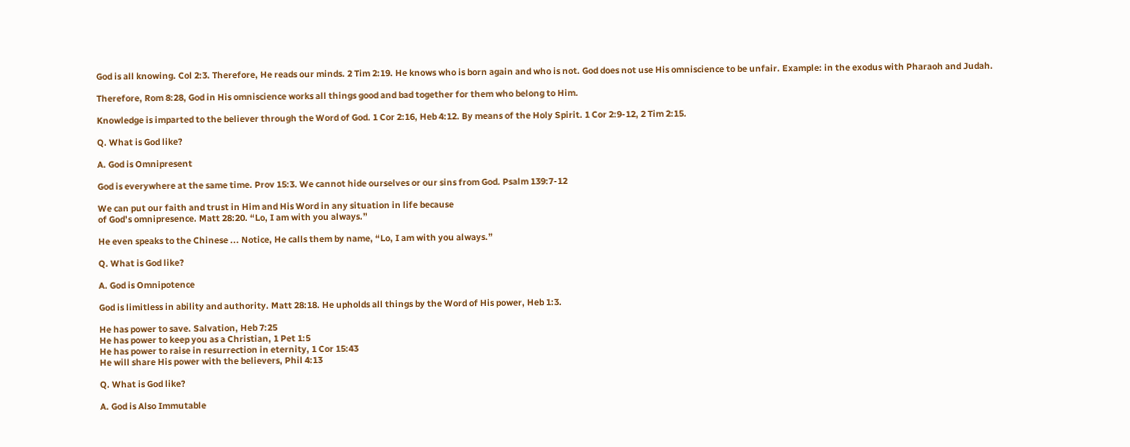God is all knowing. Col 2:3. Therefore, He reads our minds. 2 Tim 2:19. He knows who is born again and who is not. God does not use His omniscience to be unfair. Example: in the exodus with Pharaoh and Judah.

Therefore, Rom 8:28, God in His omniscience works all things good and bad together for them who belong to Him.

Knowledge is imparted to the believer through the Word of God. 1 Cor 2:16, Heb 4:12. By means of the Holy Spirit. 1 Cor 2:9-12, 2 Tim 2:15.

Q. What is God like?

A. God is Omnipresent

God is everywhere at the same time. Prov 15:3. We cannot hide ourselves or our sins from God. Psalm 139:7-12

We can put our faith and trust in Him and His Word in any situation in life because
of God’s omnipresence. Matt 28:20. “Lo, I am with you always.”

He even speaks to the Chinese ... Notice, He calls them by name, “Lo, I am with you always.”

Q. What is God like?

A. God is Omnipotence

God is limitless in ability and authority. Matt 28:18. He upholds all things by the Word of His power, Heb 1:3.

He has power to save. Salvation, Heb 7:25
He has power to keep you as a Christian, 1 Pet 1:5
He has power to raise in resurrection in eternity, 1 Cor 15:43
He will share His power with the believers, Phil 4:13

Q. What is God like?

A. God is Also Immutable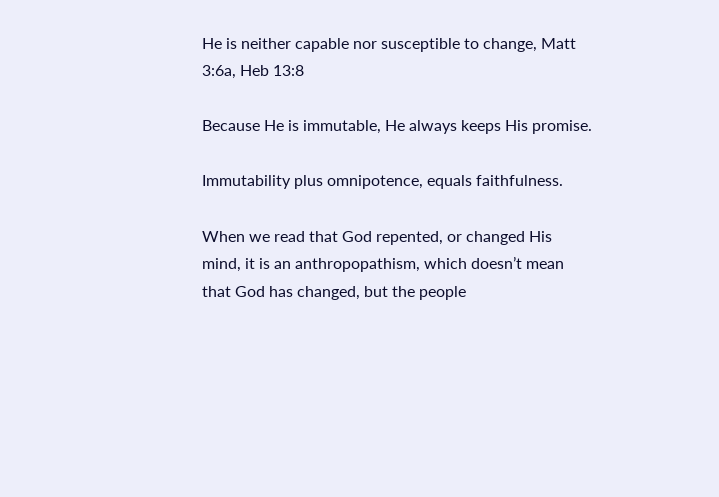He is neither capable nor susceptible to change, Matt 3:6a, Heb 13:8

Because He is immutable, He always keeps His promise.

Immutability plus omnipotence, equals faithfulness.

When we read that God repented, or changed His mind, it is an anthropopathism, which doesn’t mean that God has changed, but the people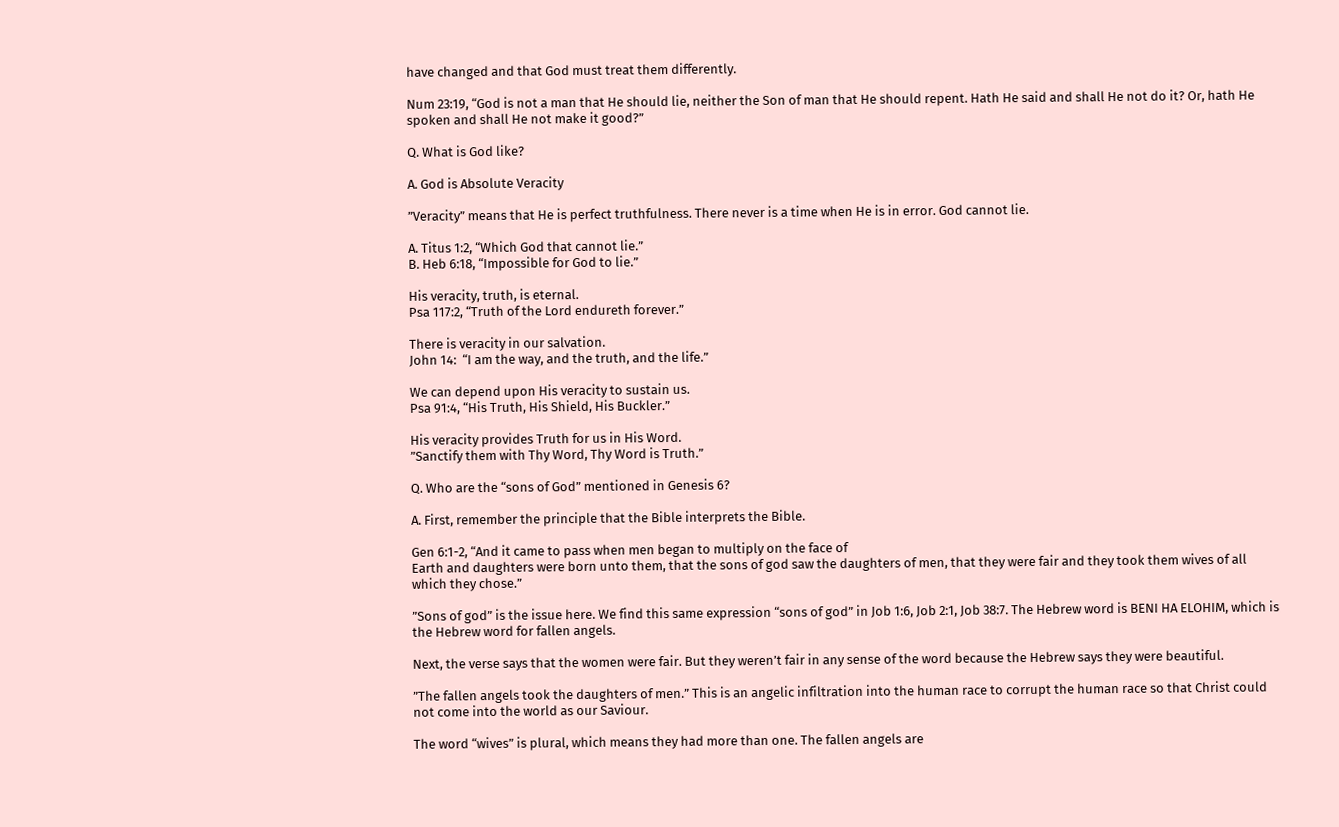have changed and that God must treat them differently.

Num 23:19, “God is not a man that He should lie, neither the Son of man that He should repent. Hath He said and shall He not do it? Or, hath He spoken and shall He not make it good?”

Q. What is God like?

A. God is Absolute Veracity

”Veracity” means that He is perfect truthfulness. There never is a time when He is in error. God cannot lie.

A. Titus 1:2, “Which God that cannot lie.”
B. Heb 6:18, “Impossible for God to lie.”

His veracity, truth, is eternal.
Psa 117:2, “Truth of the Lord endureth forever.”

There is veracity in our salvation.
John 14:  “I am the way, and the truth, and the life.”

We can depend upon His veracity to sustain us.
Psa 91:4, “His Truth, His Shield, His Buckler.”

His veracity provides Truth for us in His Word.
”Sanctify them with Thy Word, Thy Word is Truth.”

Q. Who are the “sons of God” mentioned in Genesis 6?

A. First, remember the principle that the Bible interprets the Bible.

Gen 6:1-2, “And it came to pass when men began to multiply on the face of
Earth and daughters were born unto them, that the sons of god saw the daughters of men, that they were fair and they took them wives of all which they chose.”

”Sons of god” is the issue here. We find this same expression “sons of god” in Job 1:6, Job 2:1, Job 38:7. The Hebrew word is BENI HA ELOHIM, which is the Hebrew word for fallen angels.

Next, the verse says that the women were fair. But they weren’t fair in any sense of the word because the Hebrew says they were beautiful.

”The fallen angels took the daughters of men.” This is an angelic infiltration into the human race to corrupt the human race so that Christ could not come into the world as our Saviour.

The word “wives” is plural, which means they had more than one. The fallen angels are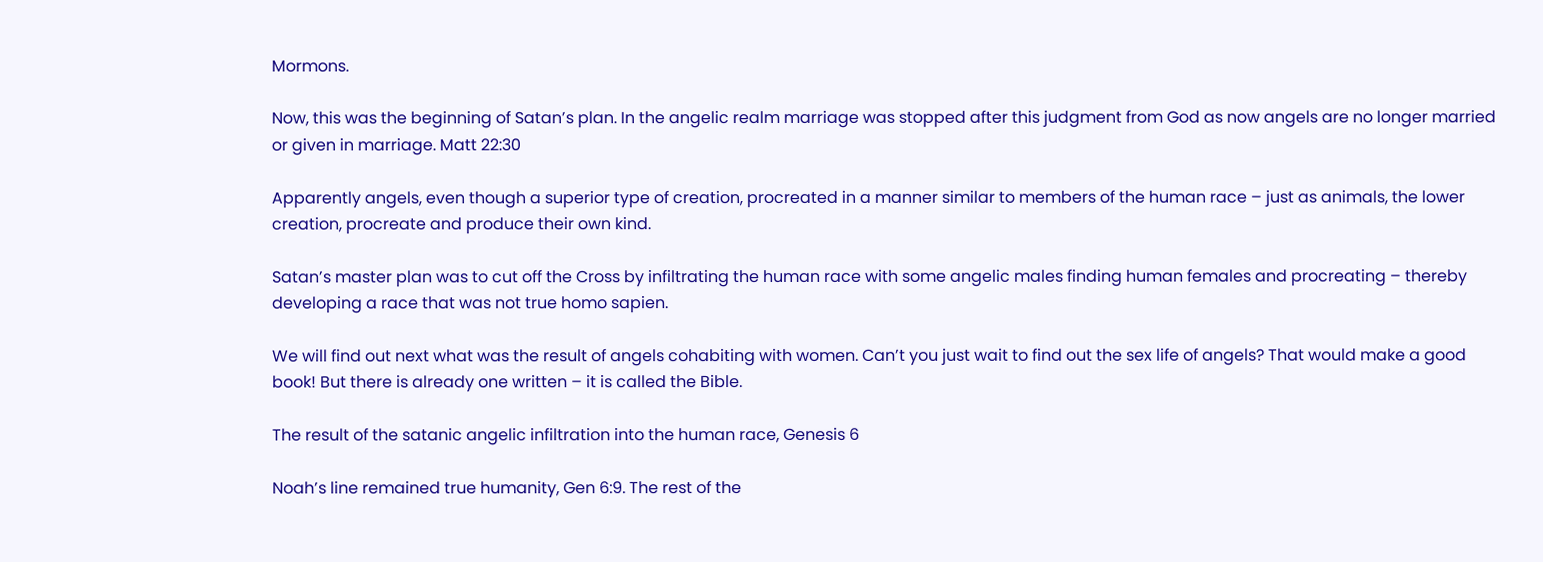Mormons.

Now, this was the beginning of Satan’s plan. In the angelic realm marriage was stopped after this judgment from God as now angels are no longer married or given in marriage. Matt 22:30

Apparently angels, even though a superior type of creation, procreated in a manner similar to members of the human race – just as animals, the lower creation, procreate and produce their own kind.

Satan’s master plan was to cut off the Cross by infiltrating the human race with some angelic males finding human females and procreating – thereby developing a race that was not true homo sapien.

We will find out next what was the result of angels cohabiting with women. Can’t you just wait to find out the sex life of angels? That would make a good book! But there is already one written – it is called the Bible.

The result of the satanic angelic infiltration into the human race, Genesis 6

Noah’s line remained true humanity, Gen 6:9. The rest of the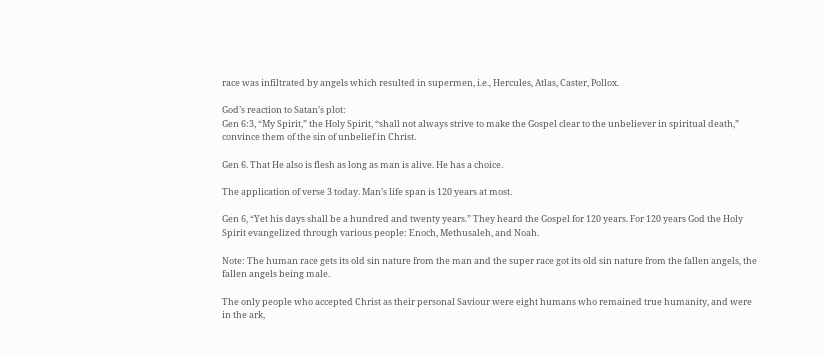race was infiltrated by angels which resulted in supermen, i.e., Hercules, Atlas, Caster, Pollox.

God’s reaction to Satan’s plot:
Gen 6:3, “My Spirit,” the Holy Spirit, “shall not always strive to make the Gospel clear to the unbeliever in spiritual death,” convince them of the sin of unbelief in Christ.

Gen 6. That He also is flesh as long as man is alive. He has a choice.

The application of verse 3 today. Man’s life span is 120 years at most.

Gen 6, “Yet his days shall be a hundred and twenty years.” They heard the Gospel for 120 years. For 120 years God the Holy Spirit evangelized through various people: Enoch, Methusaleh, and Noah.

Note: The human race gets its old sin nature from the man and the super race got its old sin nature from the fallen angels, the fallen angels being male.

The only people who accepted Christ as their personal Saviour were eight humans who remained true humanity, and were in the ark,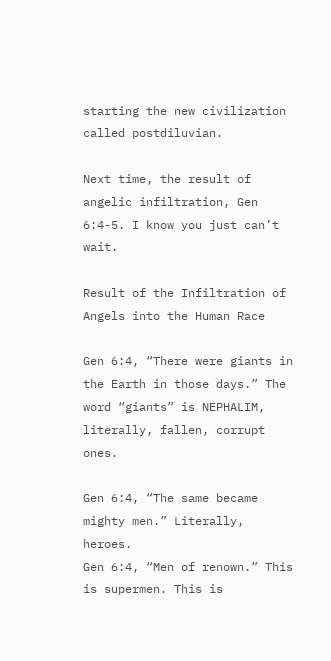starting the new civilization called postdiluvian.

Next time, the result of angelic infiltration, Gen 6:4-5. I know you just can’t wait.

Result of the Infiltration of Angels into the Human Race

Gen 6:4, “There were giants in the Earth in those days.” The word “giants” is NEPHALIM, literally, fallen, corrupt ones.

Gen 6:4, “The same became mighty men.” Literally, heroes.
Gen 6:4, “Men of renown.” This is supermen. This is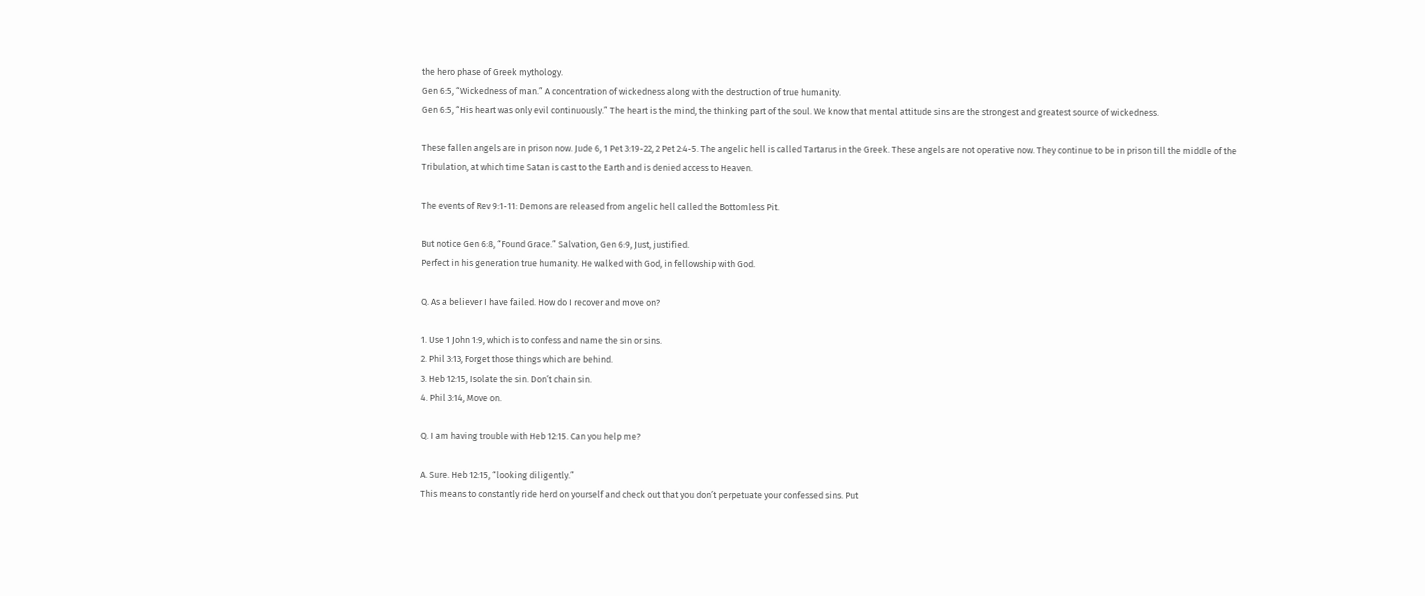the hero phase of Greek mythology.
Gen 6:5, “Wickedness of man.” A concentration of wickedness along with the destruction of true humanity.
Gen 6:5, “His heart was only evil continuously.” The heart is the mind, the thinking part of the soul. We know that mental attitude sins are the strongest and greatest source of wickedness.

These fallen angels are in prison now. Jude 6, 1 Pet 3:19-22, 2 Pet 2:4-5. The angelic hell is called Tartarus in the Greek. These angels are not operative now. They continue to be in prison till the middle of the Tribulation, at which time Satan is cast to the Earth and is denied access to Heaven.

The events of Rev 9:1-11: Demons are released from angelic hell called the Bottomless Pit.

But notice Gen 6:8, “Found Grace.” Salvation, Gen 6:9, Just, justified.
Perfect in his generation true humanity. He walked with God, in fellowship with God.

Q. As a believer I have failed. How do I recover and move on?

1. Use 1 John 1:9, which is to confess and name the sin or sins.
2. Phil 3:13, Forget those things which are behind.
3. Heb 12:15, Isolate the sin. Don’t chain sin.
4. Phil 3:14, Move on.

Q. I am having trouble with Heb 12:15. Can you help me?

A. Sure. Heb 12:15, “looking diligently.”
This means to constantly ride herd on yourself and check out that you don’t perpetuate your confessed sins. Put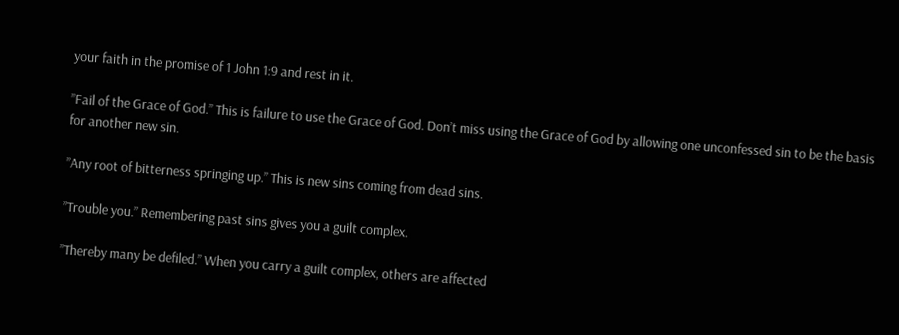your faith in the promise of 1 John 1:9 and rest in it.

”Fail of the Grace of God.” This is failure to use the Grace of God. Don’t miss using the Grace of God by allowing one unconfessed sin to be the basis for another new sin.

”Any root of bitterness springing up.” This is new sins coming from dead sins.

”Trouble you.” Remembering past sins gives you a guilt complex.

”Thereby many be defiled.” When you carry a guilt complex, others are affected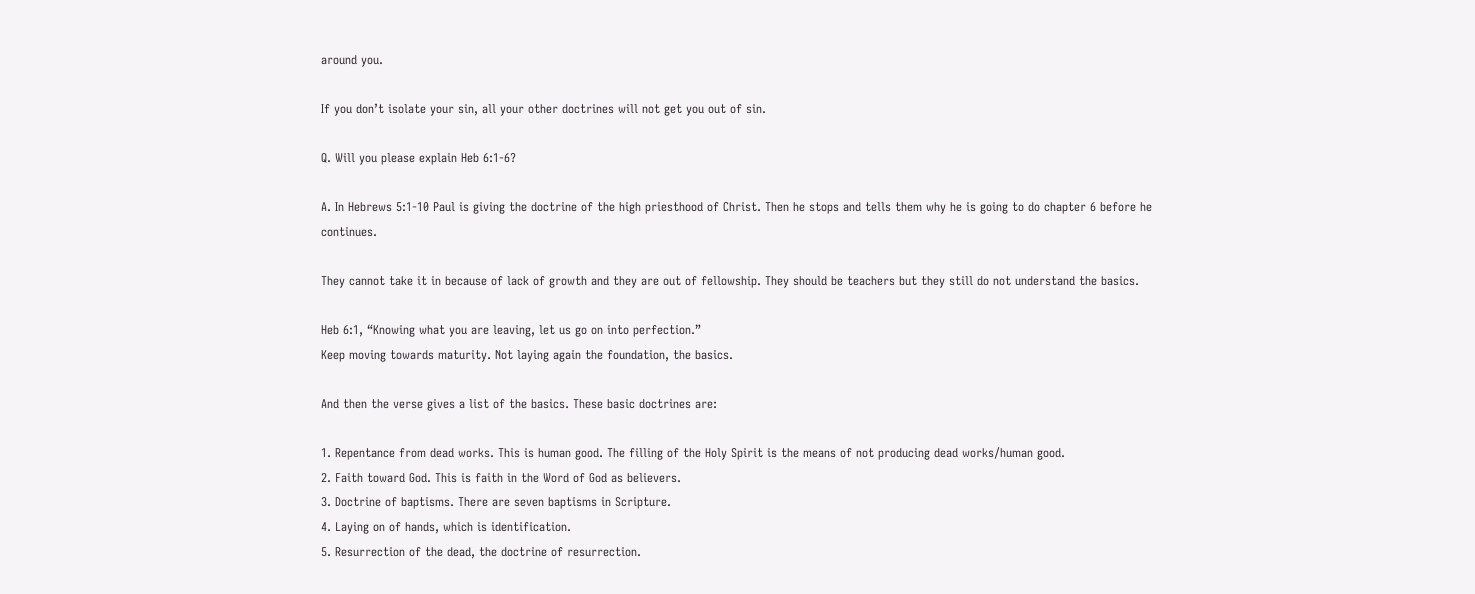around you.

If you don’t isolate your sin, all your other doctrines will not get you out of sin.

Q. Will you please explain Heb 6:1-6?

A. In Hebrews 5:1-10 Paul is giving the doctrine of the high priesthood of Christ. Then he stops and tells them why he is going to do chapter 6 before he continues.

They cannot take it in because of lack of growth and they are out of fellowship. They should be teachers but they still do not understand the basics.

Heb 6:1, “Knowing what you are leaving, let us go on into perfection.”
Keep moving towards maturity. Not laying again the foundation, the basics.

And then the verse gives a list of the basics. These basic doctrines are:

1. Repentance from dead works. This is human good. The filling of the Holy Spirit is the means of not producing dead works/human good.
2. Faith toward God. This is faith in the Word of God as believers.
3. Doctrine of baptisms. There are seven baptisms in Scripture.
4. Laying on of hands, which is identification.
5. Resurrection of the dead, the doctrine of resurrection.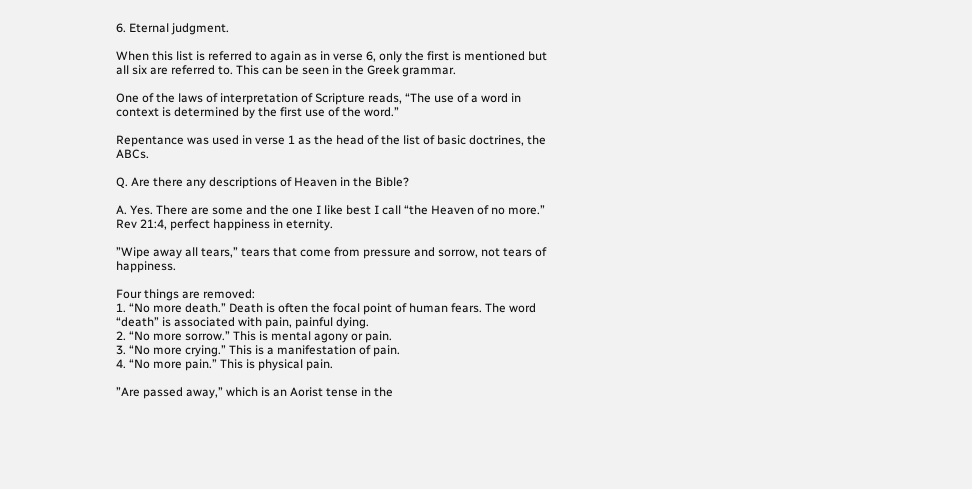6. Eternal judgment.

When this list is referred to again as in verse 6, only the first is mentioned but all six are referred to. This can be seen in the Greek grammar.

One of the laws of interpretation of Scripture reads, “The use of a word in context is determined by the first use of the word.”

Repentance was used in verse 1 as the head of the list of basic doctrines, the ABCs.

Q. Are there any descriptions of Heaven in the Bible?

A. Yes. There are some and the one I like best I call “the Heaven of no more.” Rev 21:4, perfect happiness in eternity.

”Wipe away all tears,” tears that come from pressure and sorrow, not tears of happiness.

Four things are removed:
1. “No more death.” Death is often the focal point of human fears. The word “death” is associated with pain, painful dying.
2. “No more sorrow.” This is mental agony or pain.
3. “No more crying.” This is a manifestation of pain.
4. “No more pain.” This is physical pain.

”Are passed away,” which is an Aorist tense in the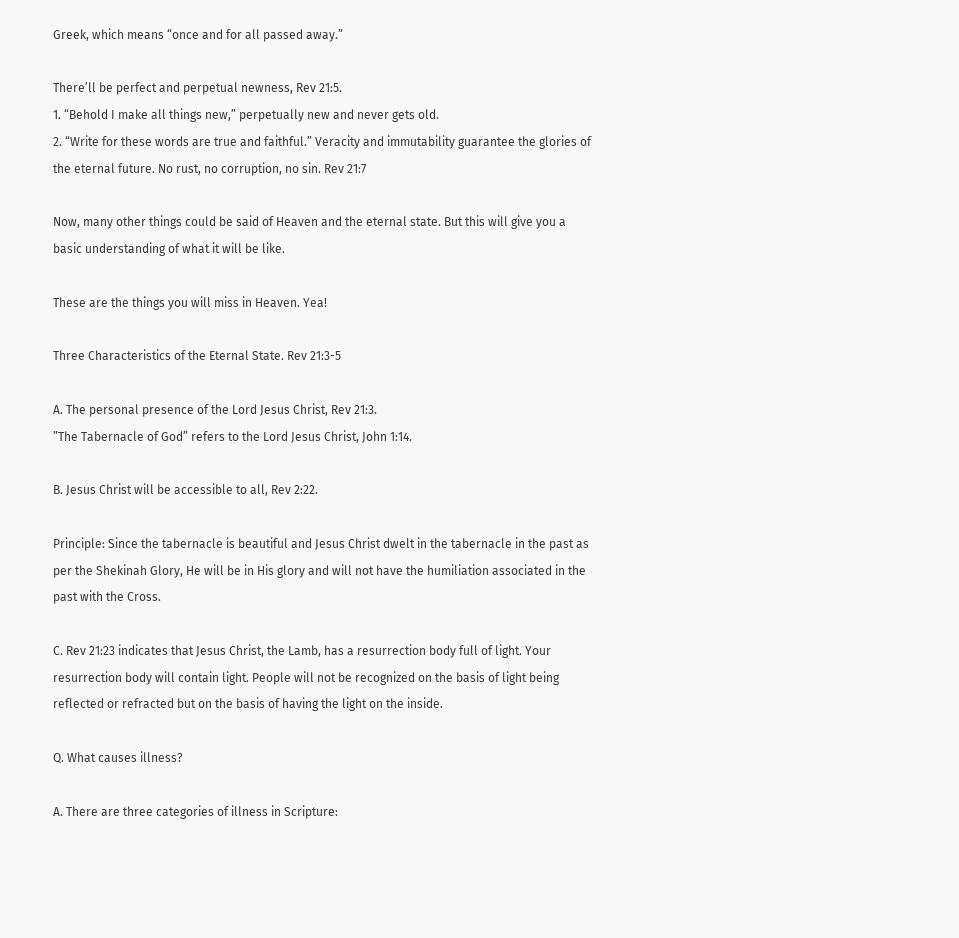Greek, which means “once and for all passed away.”

There’ll be perfect and perpetual newness, Rev 21:5.
1. “Behold I make all things new,” perpetually new and never gets old.
2. “Write for these words are true and faithful.” Veracity and immutability guarantee the glories of the eternal future. No rust, no corruption, no sin. Rev 21:7

Now, many other things could be said of Heaven and the eternal state. But this will give you a basic understanding of what it will be like.

These are the things you will miss in Heaven. Yea!

Three Characteristics of the Eternal State. Rev 21:3-5

A. The personal presence of the Lord Jesus Christ, Rev 21:3.
”The Tabernacle of God” refers to the Lord Jesus Christ, John 1:14.

B. Jesus Christ will be accessible to all, Rev 2:22.

Principle: Since the tabernacle is beautiful and Jesus Christ dwelt in the tabernacle in the past as per the Shekinah Glory, He will be in His glory and will not have the humiliation associated in the past with the Cross.

C. Rev 21:23 indicates that Jesus Christ, the Lamb, has a resurrection body full of light. Your resurrection body will contain light. People will not be recognized on the basis of light being reflected or refracted but on the basis of having the light on the inside.

Q. What causes illness?

A. There are three categories of illness in Scripture: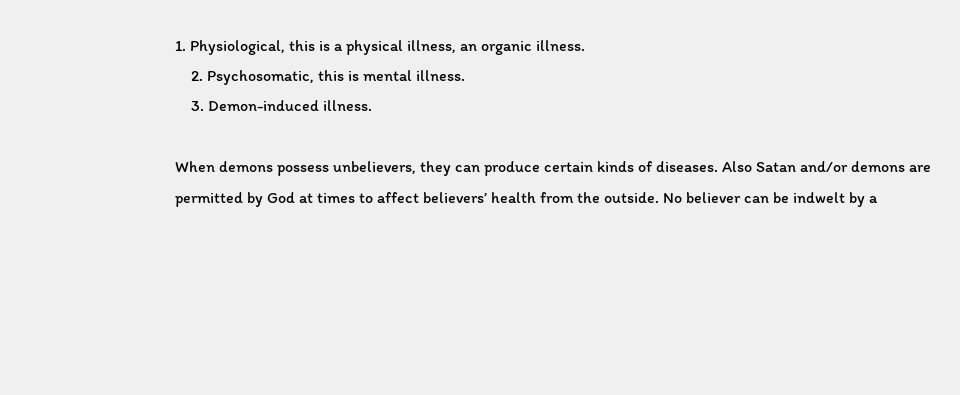1. Physiological, this is a physical illness, an organic illness.
    2. Psychosomatic, this is mental illness.
    3. Demon-induced illness.

When demons possess unbelievers, they can produce certain kinds of diseases. Also Satan and/or demons are permitted by God at times to affect believers’ health from the outside. No believer can be indwelt by a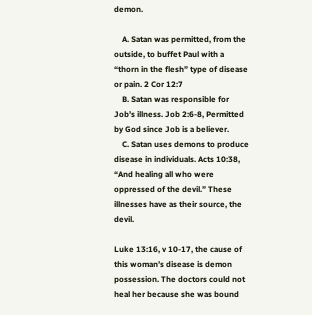demon.

    A. Satan was permitted, from the outside, to buffet Paul with a “thorn in the flesh” type of disease or pain. 2 Cor 12:7
    B. Satan was responsible for Job’s illness. Job 2:6-8, Permitted by God since Job is a believer.
    C. Satan uses demons to produce disease in individuals. Acts 10:38, “And healing all who were oppressed of the devil.” These illnesses have as their source, the devil.

Luke 13:16, v 10-17, the cause of this woman’s disease is demon possession. The doctors could not heal her because she was bound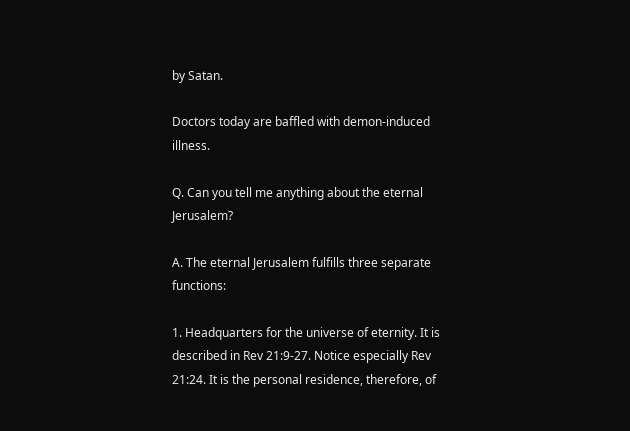by Satan.

Doctors today are baffled with demon-induced illness.

Q. Can you tell me anything about the eternal Jerusalem?

A. The eternal Jerusalem fulfills three separate functions:

1. Headquarters for the universe of eternity. It is described in Rev 21:9-27. Notice especially Rev 21:24. It is the personal residence, therefore, of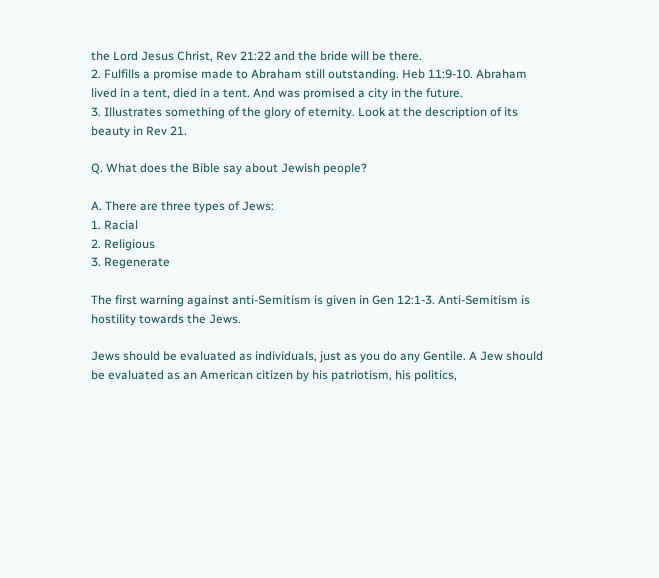the Lord Jesus Christ, Rev 21:22 and the bride will be there.
2. Fulfills a promise made to Abraham still outstanding. Heb 11:9-10. Abraham lived in a tent, died in a tent. And was promised a city in the future.
3. Illustrates something of the glory of eternity. Look at the description of its beauty in Rev 21.

Q. What does the Bible say about Jewish people?

A. There are three types of Jews:
1. Racial
2. Religious
3. Regenerate

The first warning against anti-Semitism is given in Gen 12:1-3. Anti-Semitism is hostility towards the Jews.

Jews should be evaluated as individuals, just as you do any Gentile. A Jew should be evaluated as an American citizen by his patriotism, his politics,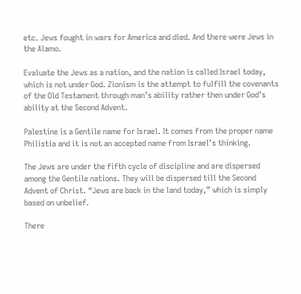etc. Jews fought in wars for America and died. And there were Jews in the Alamo.

Evaluate the Jews as a nation, and the nation is called Israel today, which is not under God. Zionism is the attempt to fulfill the covenants of the Old Testament through man’s ability rather then under God’s ability at the Second Advent.

Palestine is a Gentile name for Israel. It comes from the proper name Philistia and it is not an accepted name from Israel’s thinking.

The Jews are under the fifth cycle of discipline and are dispersed among the Gentile nations. They will be dispersed till the Second Advent of Christ. “Jews are back in the land today,” which is simply based on unbelief.

There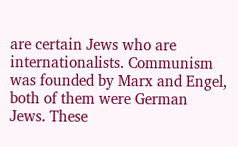are certain Jews who are internationalists. Communism was founded by Marx and Engel, both of them were German Jews. These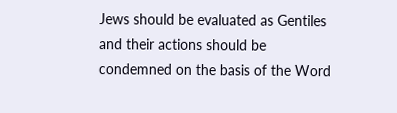Jews should be evaluated as Gentiles and their actions should be condemned on the basis of the Word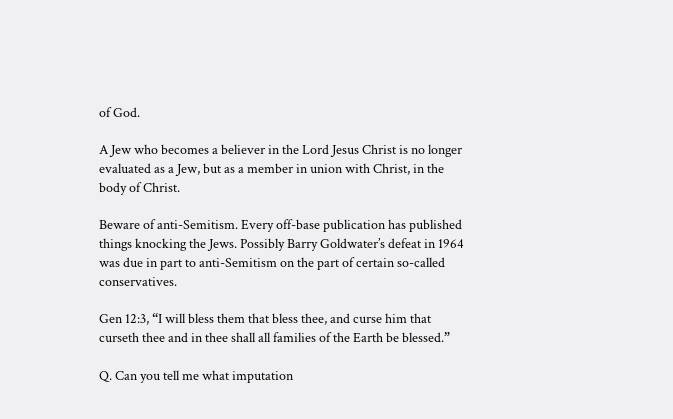of God.

A Jew who becomes a believer in the Lord Jesus Christ is no longer evaluated as a Jew, but as a member in union with Christ, in the body of Christ.

Beware of anti-Semitism. Every off-base publication has published things knocking the Jews. Possibly Barry Goldwater’s defeat in 1964 was due in part to anti-Semitism on the part of certain so-called conservatives.

Gen 12:3, “I will bless them that bless thee, and curse him that curseth thee and in thee shall all families of the Earth be blessed.”

Q. Can you tell me what imputation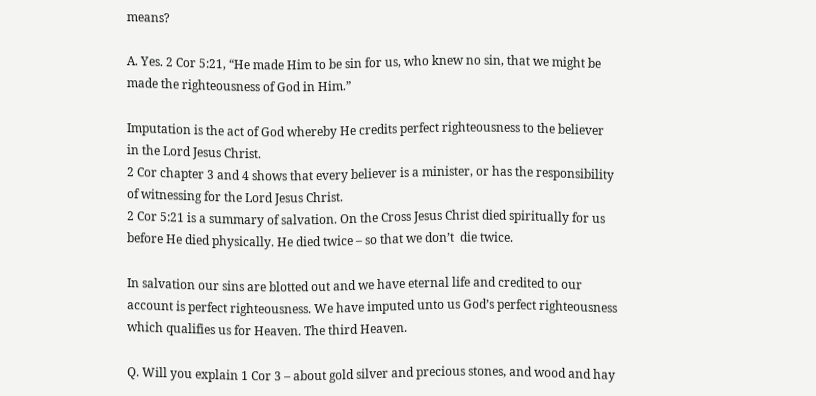means?

A. Yes. 2 Cor 5:21, “He made Him to be sin for us, who knew no sin, that we might be made the righteousness of God in Him.”

Imputation is the act of God whereby He credits perfect righteousness to the believer in the Lord Jesus Christ.
2 Cor chapter 3 and 4 shows that every believer is a minister, or has the responsibility of witnessing for the Lord Jesus Christ.
2 Cor 5:21 is a summary of salvation. On the Cross Jesus Christ died spiritually for us before He died physically. He died twice – so that we don’t  die twice.

In salvation our sins are blotted out and we have eternal life and credited to our account is perfect righteousness. We have imputed unto us God’s perfect righteousness which qualifies us for Heaven. The third Heaven.

Q. Will you explain 1 Cor 3 – about gold silver and precious stones, and wood and hay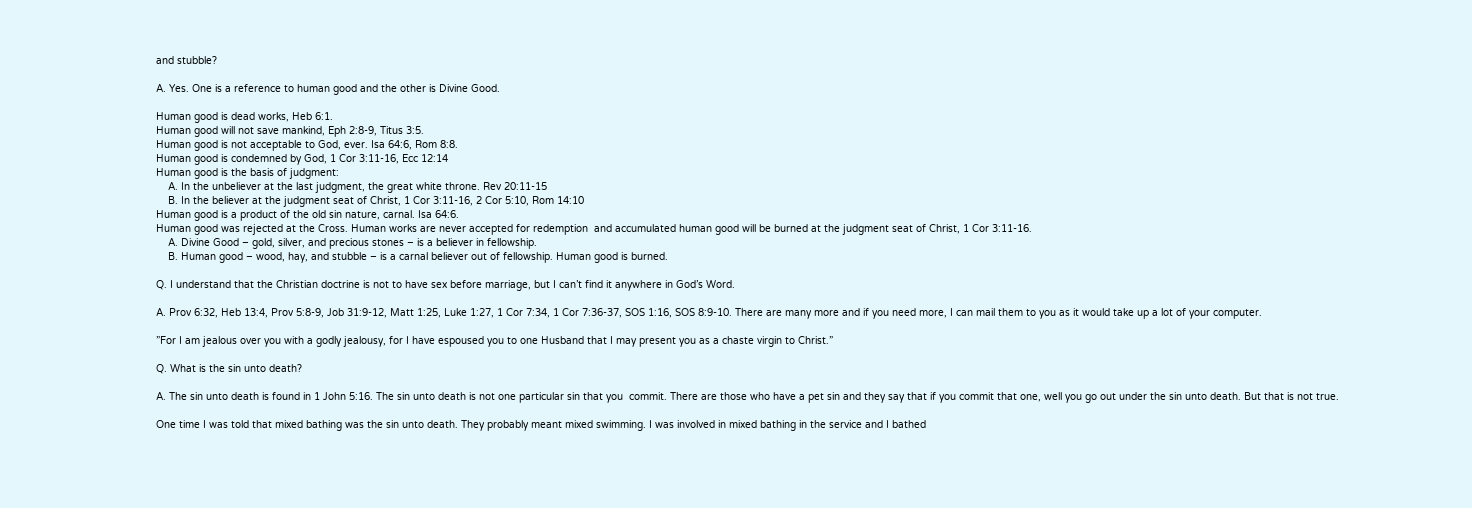and stubble?

A. Yes. One is a reference to human good and the other is Divine Good.

Human good is dead works, Heb 6:1.
Human good will not save mankind, Eph 2:8-9, Titus 3:5.
Human good is not acceptable to God, ever. Isa 64:6, Rom 8:8.
Human good is condemned by God, 1 Cor 3:11-16, Ecc 12:14
Human good is the basis of judgment:
    A. In the unbeliever at the last judgment, the great white throne. Rev 20:11-15
    B. In the believer at the judgment seat of Christ, 1 Cor 3:11-16, 2 Cor 5:10, Rom 14:10
Human good is a product of the old sin nature, carnal. Isa 64:6.
Human good was rejected at the Cross. Human works are never accepted for redemption  and accumulated human good will be burned at the judgment seat of Christ, 1 Cor 3:11-16.
    A. Divine Good – gold, silver, and precious stones – is a believer in fellowship.
    B. Human good – wood, hay, and stubble – is a carnal believer out of fellowship. Human good is burned.

Q. I understand that the Christian doctrine is not to have sex before marriage, but I can’t find it anywhere in God’s Word.

A. Prov 6:32, Heb 13:4, Prov 5:8-9, Job 31:9-12, Matt 1:25, Luke 1:27, 1 Cor 7:34, 1 Cor 7:36-37, SOS 1:16, SOS 8:9-10. There are many more and if you need more, I can mail them to you as it would take up a lot of your computer.

”For I am jealous over you with a godly jealousy, for I have espoused you to one Husband that I may present you as a chaste virgin to Christ.”

Q. What is the sin unto death?

A. The sin unto death is found in 1 John 5:16. The sin unto death is not one particular sin that you  commit. There are those who have a pet sin and they say that if you commit that one, well you go out under the sin unto death. But that is not true.

One time I was told that mixed bathing was the sin unto death. They probably meant mixed swimming. I was involved in mixed bathing in the service and I bathed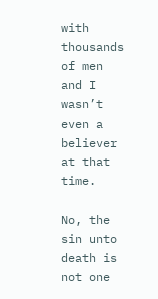with thousands of men and I wasn’t even a believer at that time.

No, the sin unto death is not one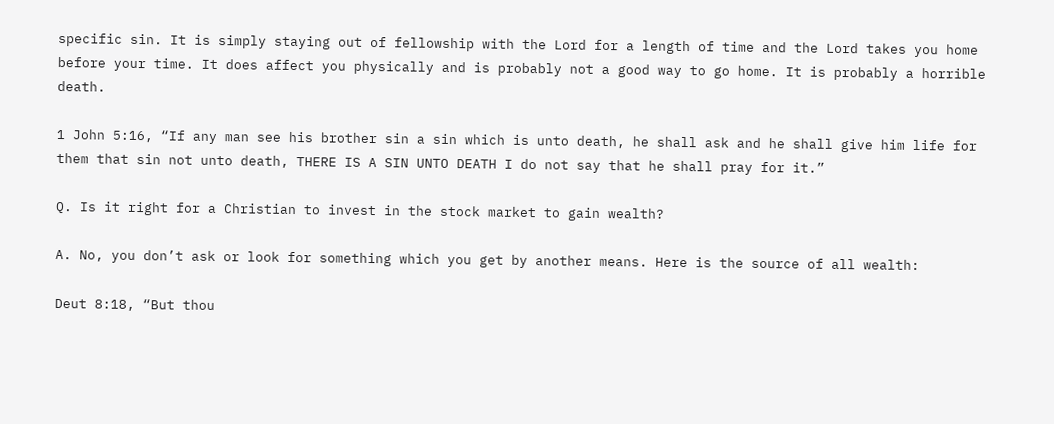specific sin. It is simply staying out of fellowship with the Lord for a length of time and the Lord takes you home before your time. It does affect you physically and is probably not a good way to go home. It is probably a horrible death.

1 John 5:16, “If any man see his brother sin a sin which is unto death, he shall ask and he shall give him life for them that sin not unto death, THERE IS A SIN UNTO DEATH I do not say that he shall pray for it.”

Q. Is it right for a Christian to invest in the stock market to gain wealth?

A. No, you don’t ask or look for something which you get by another means. Here is the source of all wealth:

Deut 8:18, “But thou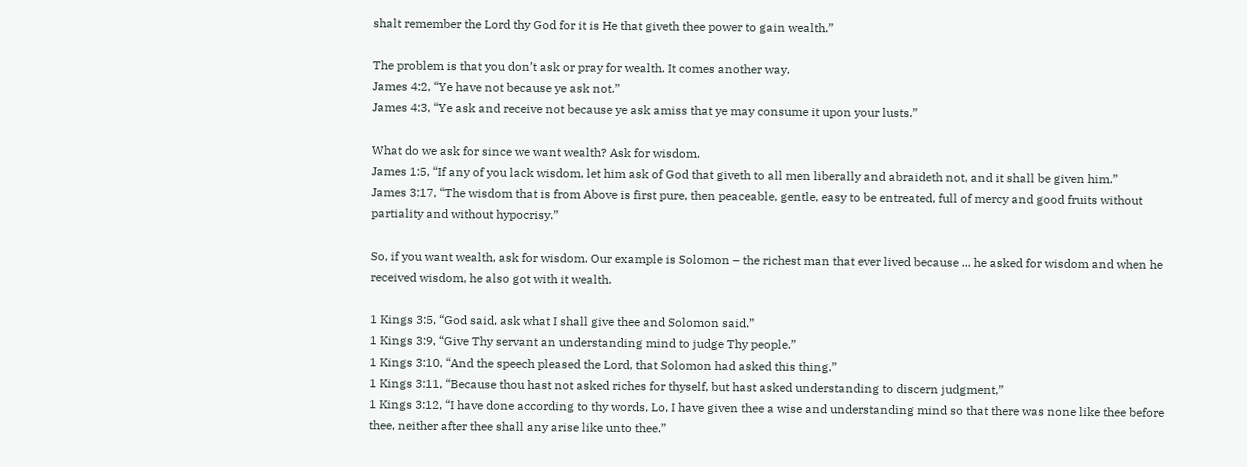shalt remember the Lord thy God for it is He that giveth thee power to gain wealth.”

The problem is that you don’t ask or pray for wealth. It comes another way.
James 4:2, “Ye have not because ye ask not.”
James 4:3, “Ye ask and receive not because ye ask amiss that ye may consume it upon your lusts.”

What do we ask for since we want wealth? Ask for wisdom.
James 1:5, “If any of you lack wisdom, let him ask of God that giveth to all men liberally and abraideth not, and it shall be given him.”
James 3:17, “The wisdom that is from Above is first pure, then peaceable, gentle, easy to be entreated, full of mercy and good fruits without partiality and without hypocrisy.”

So, if you want wealth, ask for wisdom. Our example is Solomon – the richest man that ever lived because ... he asked for wisdom and when he received wisdom, he also got with it wealth.

1 Kings 3:5, “God said, ask what I shall give thee and Solomon said.”
1 Kings 3:9, “Give Thy servant an understanding mind to judge Thy people.”
1 Kings 3:10, “And the speech pleased the Lord, that Solomon had asked this thing.”
1 Kings 3:11, “Because thou hast not asked riches for thyself, but hast asked understanding to discern judgment,”
1 Kings 3:12, “I have done according to thy words, Lo, I have given thee a wise and understanding mind so that there was none like thee before thee, neither after thee shall any arise like unto thee.”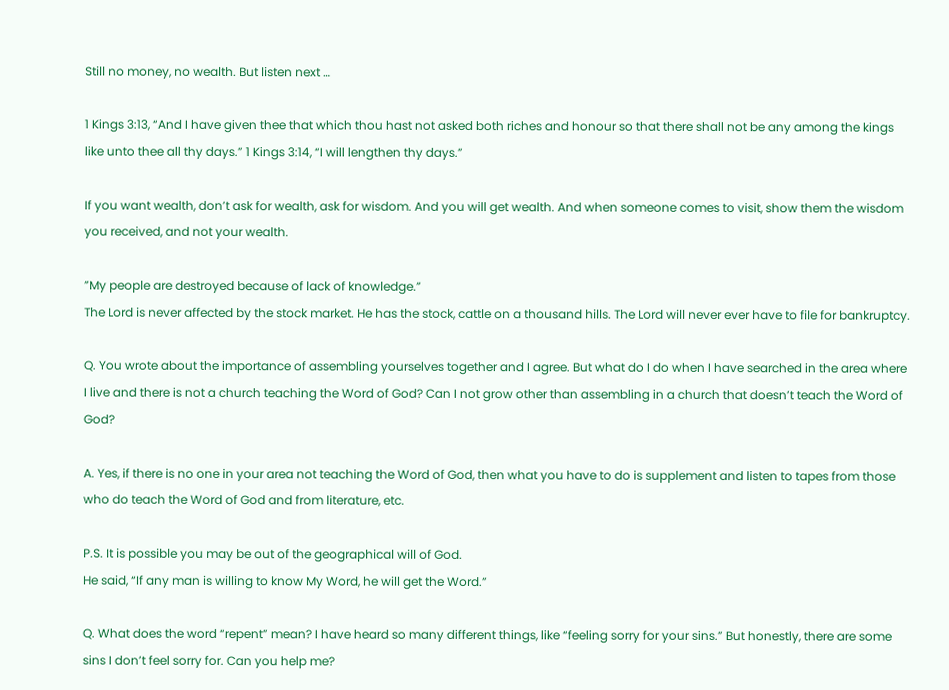Still no money, no wealth. But listen next …

1 Kings 3:13, “And I have given thee that which thou hast not asked both riches and honour so that there shall not be any among the kings like unto thee all thy days.” 1 Kings 3:14, “I will lengthen thy days.”

If you want wealth, don’t ask for wealth, ask for wisdom. And you will get wealth. And when someone comes to visit, show them the wisdom you received, and not your wealth.

”My people are destroyed because of lack of knowledge.”
The Lord is never affected by the stock market. He has the stock, cattle on a thousand hills. The Lord will never ever have to file for bankruptcy.

Q. You wrote about the importance of assembling yourselves together and I agree. But what do I do when I have searched in the area where I live and there is not a church teaching the Word of God? Can I not grow other than assembling in a church that doesn’t teach the Word of God?

A. Yes, if there is no one in your area not teaching the Word of God, then what you have to do is supplement and listen to tapes from those who do teach the Word of God and from literature, etc.

P.S. It is possible you may be out of the geographical will of God.
He said, “If any man is willing to know My Word, he will get the Word.”

Q. What does the word “repent” mean? I have heard so many different things, like “feeling sorry for your sins.” But honestly, there are some sins I don’t feel sorry for. Can you help me?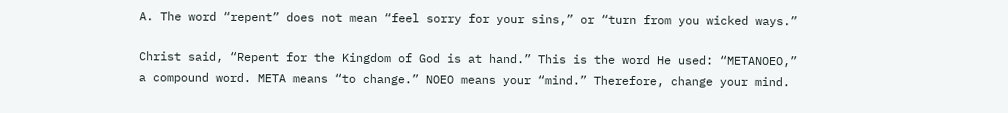A. The word “repent” does not mean “feel sorry for your sins,” or “turn from you wicked ways.”

Christ said, “Repent for the Kingdom of God is at hand.” This is the word He used: “METANOEO,” a compound word. META means “to change.” NOEO means your “mind.” Therefore, change your mind.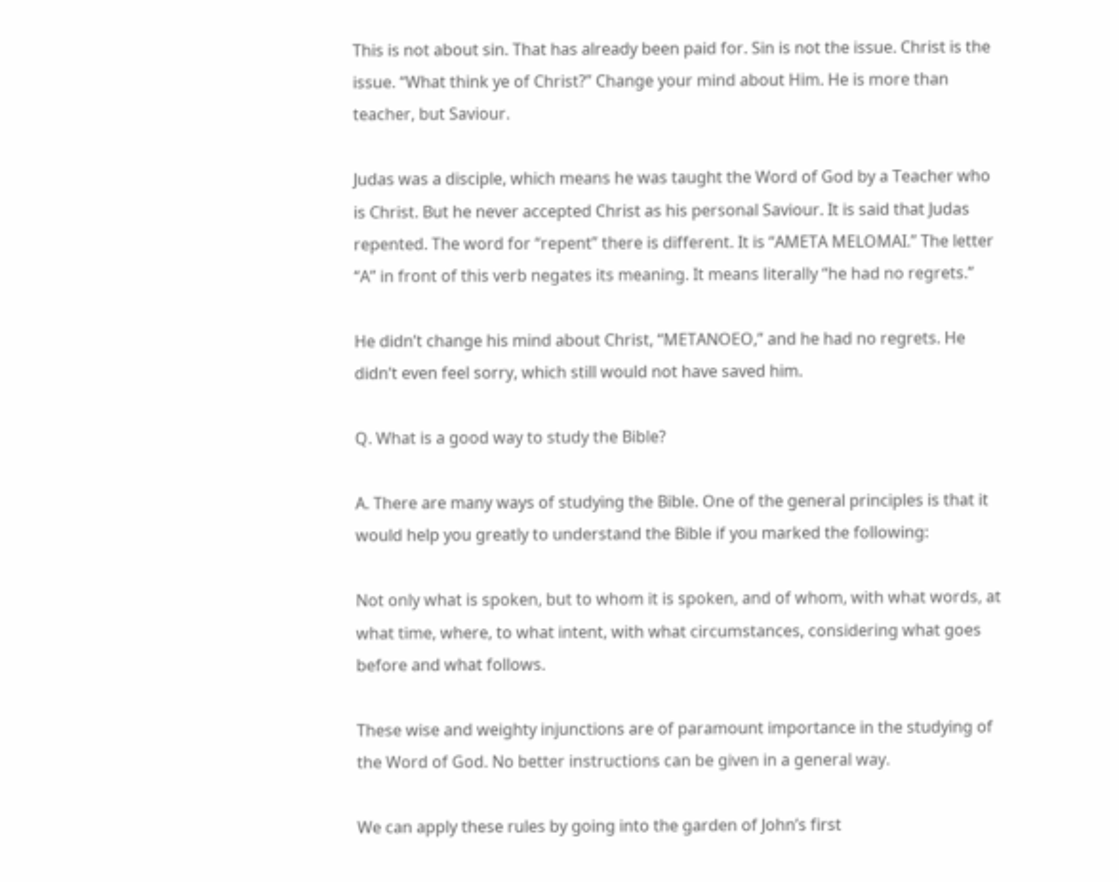This is not about sin. That has already been paid for. Sin is not the issue. Christ is the issue. “What think ye of Christ?” Change your mind about Him. He is more than teacher, but Saviour.

Judas was a disciple, which means he was taught the Word of God by a Teacher who is Christ. But he never accepted Christ as his personal Saviour. It is said that Judas repented. The word for “repent” there is different. It is “AMETA MELOMAI.” The letter “A” in front of this verb negates its meaning. It means literally “he had no regrets.”

He didn’t change his mind about Christ, “METANOEO,” and he had no regrets. He didn’t even feel sorry, which still would not have saved him.

Q. What is a good way to study the Bible?

A. There are many ways of studying the Bible. One of the general principles is that it would help you greatly to understand the Bible if you marked the following:

Not only what is spoken, but to whom it is spoken, and of whom, with what words, at what time, where, to what intent, with what circumstances, considering what goes before and what follows.

These wise and weighty injunctions are of paramount importance in the studying of the Word of God. No better instructions can be given in a general way.

We can apply these rules by going into the garden of John’s first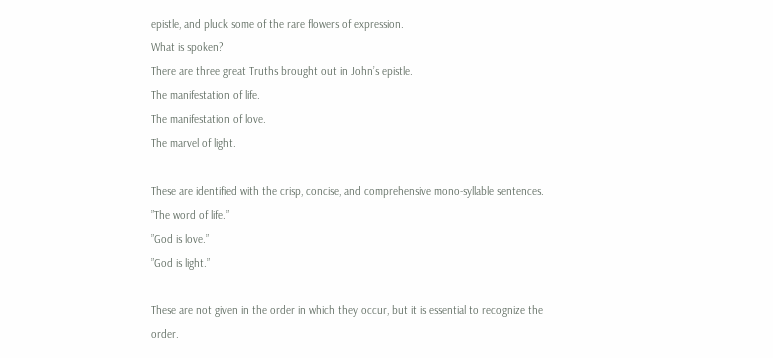epistle, and pluck some of the rare flowers of expression.
What is spoken?
There are three great Truths brought out in John’s epistle.
The manifestation of life.
The manifestation of love.
The marvel of light.

These are identified with the crisp, concise, and comprehensive mono-syllable sentences.
”The word of life.”
”God is love.”
”God is light.”

These are not given in the order in which they occur, but it is essential to recognize the order.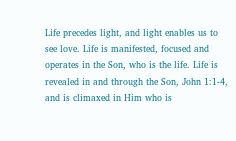Life precedes light, and light enables us to see love. Life is manifested, focused and operates in the Son, who is the life. Life is revealed in and through the Son, John 1:1-4, and is climaxed in Him who is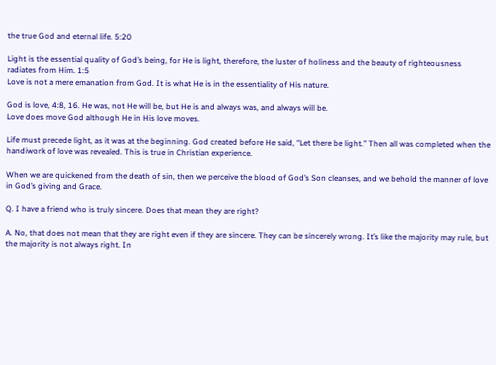the true God and eternal life. 5:20

Light is the essential quality of God’s being, for He is light, therefore, the luster of holiness and the beauty of righteousness radiates from Him. 1:5
Love is not a mere emanation from God. It is what He is in the essentiality of His nature.

God is love, 4:8, 16. He was, not He will be, but He is and always was, and always will be.
Love does move God although He in His love moves.

Life must precede light, as it was at the beginning. God created before He said, “Let there be light.” Then all was completed when the handiwork of love was revealed. This is true in Christian experience.

When we are quickened from the death of sin, then we perceive the blood of God’s Son cleanses, and we behold the manner of love in God’s giving and Grace.

Q. I have a friend who is truly sincere. Does that mean they are right?

A. No, that does not mean that they are right even if they are sincere. They can be sincerely wrong. It’s like the majority may rule, but the majority is not always right. In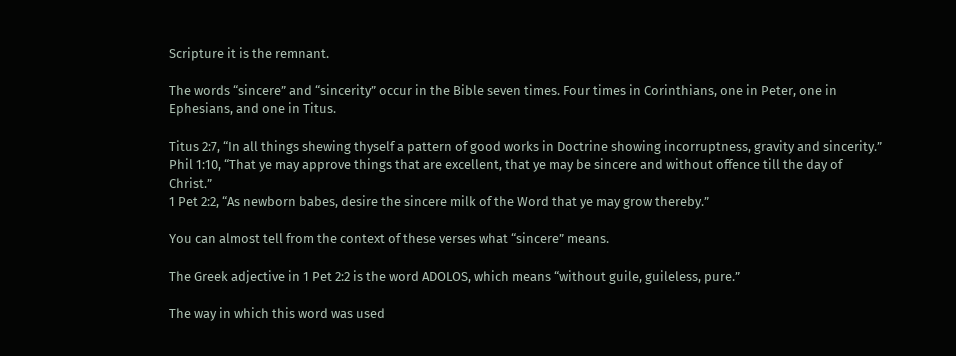Scripture it is the remnant.

The words “sincere” and “sincerity” occur in the Bible seven times. Four times in Corinthians, one in Peter, one in Ephesians, and one in Titus.

Titus 2:7, “In all things shewing thyself a pattern of good works in Doctrine showing incorruptness, gravity and sincerity.”
Phil 1:10, “That ye may approve things that are excellent, that ye may be sincere and without offence till the day of Christ.”
1 Pet 2:2, “As newborn babes, desire the sincere milk of the Word that ye may grow thereby.”

You can almost tell from the context of these verses what “sincere” means.

The Greek adjective in 1 Pet 2:2 is the word ADOLOS, which means “without guile, guileless, pure.”

The way in which this word was used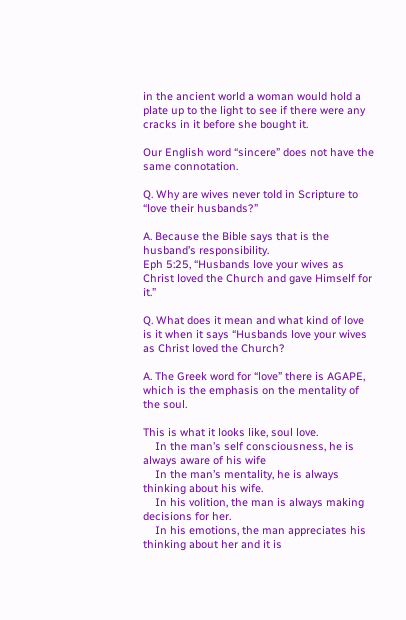in the ancient world a woman would hold a plate up to the light to see if there were any cracks in it before she bought it.

Our English word “sincere” does not have the same connotation.

Q. Why are wives never told in Scripture to “love their husbands?”

A. Because the Bible says that is the husband’s responsibility.
Eph 5:25, “Husbands love your wives as Christ loved the Church and gave Himself for it.”

Q. What does it mean and what kind of love is it when it says “Husbands love your wives as Christ loved the Church?

A. The Greek word for “love” there is AGAPE, which is the emphasis on the mentality of the soul.

This is what it looks like, soul love.
    In the man’s self consciousness, he is always aware of his wife
    In the man’s mentality, he is always thinking about his wife.
    In his volition, the man is always making decisions for her.
    In his emotions, the man appreciates his thinking about her and it is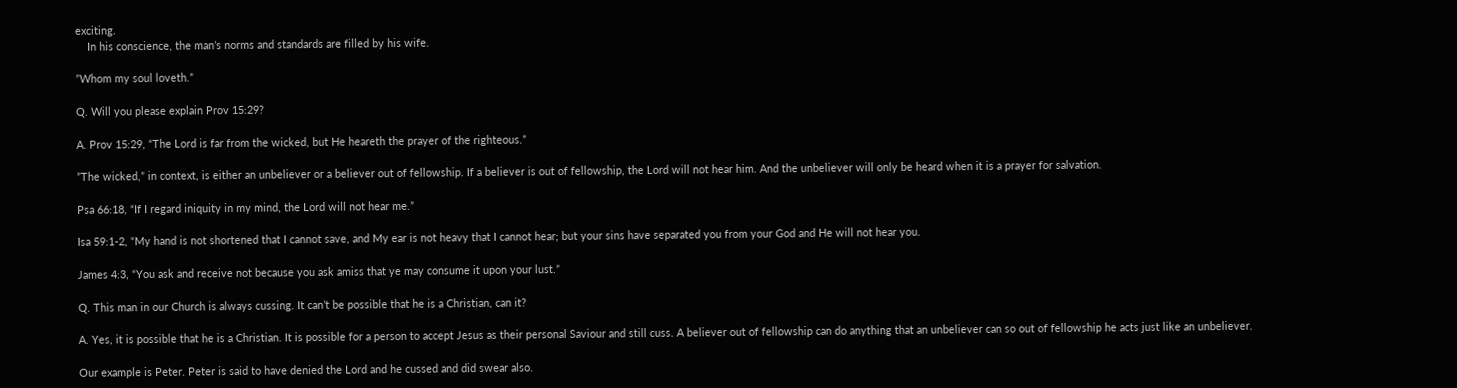exciting.
    In his conscience, the man’s norms and standards are filled by his wife.

”Whom my soul loveth.”

Q. Will you please explain Prov 15:29?

A. Prov 15:29, “The Lord is far from the wicked, but He heareth the prayer of the righteous.”

”The wicked,” in context, is either an unbeliever or a believer out of fellowship. If a believer is out of fellowship, the Lord will not hear him. And the unbeliever will only be heard when it is a prayer for salvation.

Psa 66:18, “If I regard iniquity in my mind, the Lord will not hear me.”

Isa 59:1-2, “My hand is not shortened that I cannot save, and My ear is not heavy that I cannot hear; but your sins have separated you from your God and He will not hear you.

James 4:3, “You ask and receive not because you ask amiss that ye may consume it upon your lust.”

Q. This man in our Church is always cussing. It can’t be possible that he is a Christian, can it?

A. Yes, it is possible that he is a Christian. It is possible for a person to accept Jesus as their personal Saviour and still cuss. A believer out of fellowship can do anything that an unbeliever can so out of fellowship he acts just like an unbeliever.

Our example is Peter. Peter is said to have denied the Lord and he cussed and did swear also.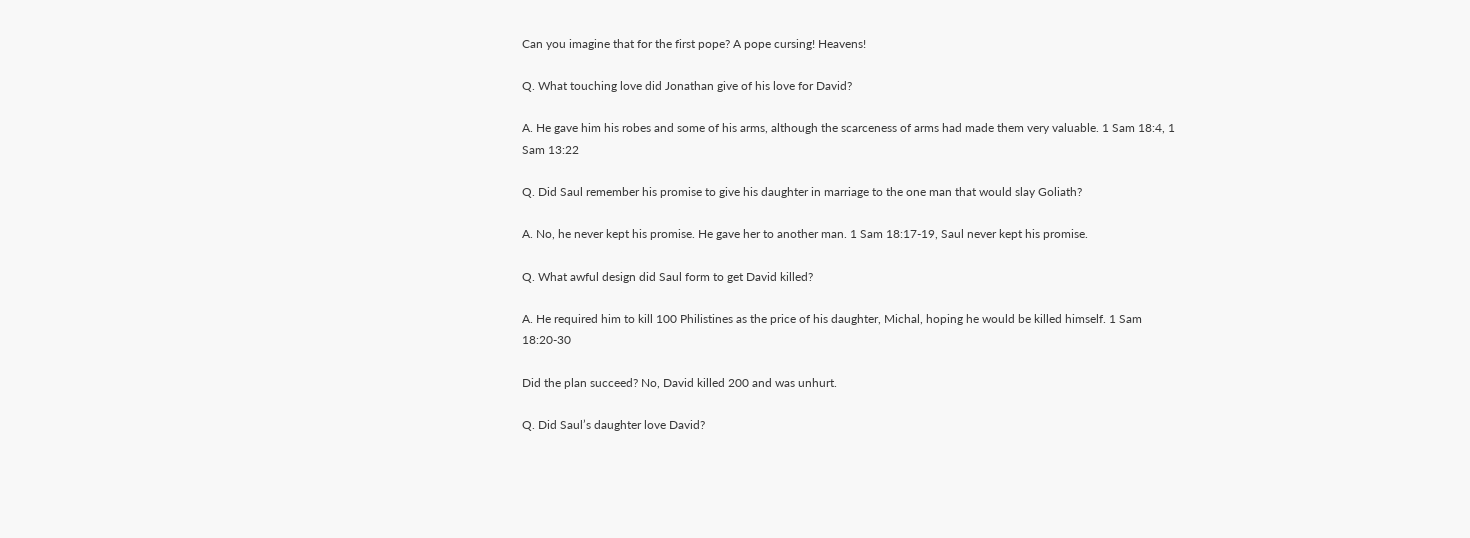Can you imagine that for the first pope? A pope cursing! Heavens!

Q. What touching love did Jonathan give of his love for David?

A. He gave him his robes and some of his arms, although the scarceness of arms had made them very valuable. 1 Sam 18:4, 1 Sam 13:22

Q. Did Saul remember his promise to give his daughter in marriage to the one man that would slay Goliath?

A. No, he never kept his promise. He gave her to another man. 1 Sam 18:17-19, Saul never kept his promise.

Q. What awful design did Saul form to get David killed?

A. He required him to kill 100 Philistines as the price of his daughter, Michal, hoping he would be killed himself. 1 Sam 18:20-30

Did the plan succeed? No, David killed 200 and was unhurt.

Q. Did Saul’s daughter love David?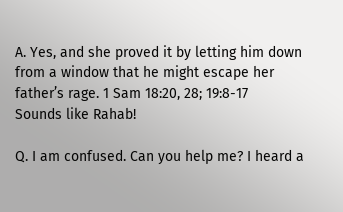A. Yes, and she proved it by letting him down from a window that he might escape her father’s rage. 1 Sam 18:20, 28; 19:8-17
Sounds like Rahab!

Q. I am confused. Can you help me? I heard a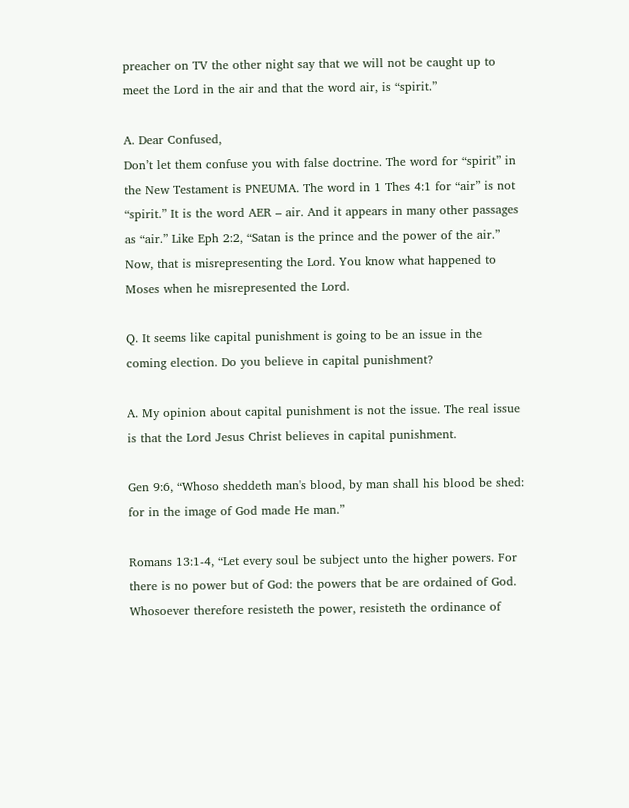preacher on TV the other night say that we will not be caught up to meet the Lord in the air and that the word air, is “spirit.”

A. Dear Confused,
Don’t let them confuse you with false doctrine. The word for “spirit” in the New Testament is PNEUMA. The word in 1 Thes 4:1 for “air” is not “spirit.” It is the word AER – air. And it appears in many other passages as “air.” Like Eph 2:2, “Satan is the prince and the power of the air.”
Now, that is misrepresenting the Lord. You know what happened to Moses when he misrepresented the Lord.

Q. It seems like capital punishment is going to be an issue in the coming election. Do you believe in capital punishment?

A. My opinion about capital punishment is not the issue. The real issue is that the Lord Jesus Christ believes in capital punishment.

Gen 9:6, “Whoso sheddeth man's blood, by man shall his blood be shed: for in the image of God made He man.”

Romans 13:1-4, “Let every soul be subject unto the higher powers. For there is no power but of God: the powers that be are ordained of God. Whosoever therefore resisteth the power, resisteth the ordinance of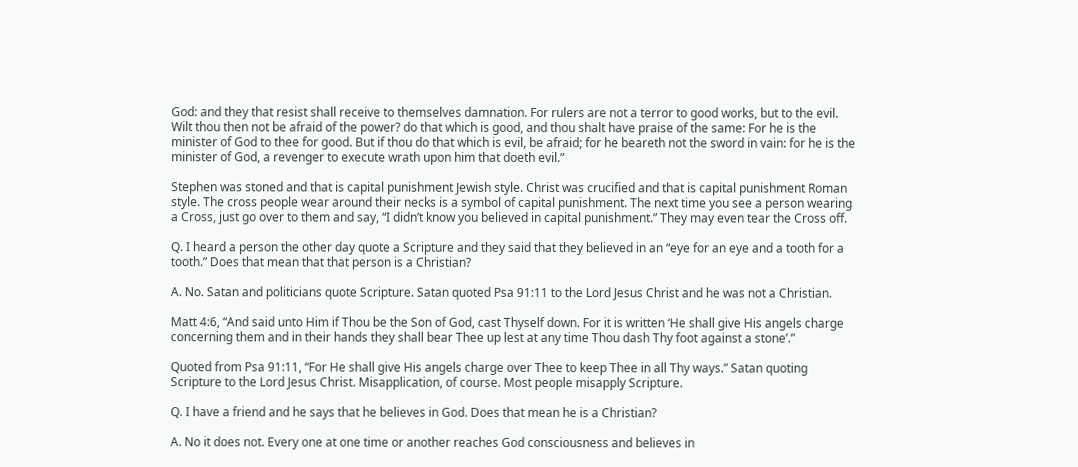God: and they that resist shall receive to themselves damnation. For rulers are not a terror to good works, but to the evil. Wilt thou then not be afraid of the power? do that which is good, and thou shalt have praise of the same: For he is the minister of God to thee for good. But if thou do that which is evil, be afraid; for he beareth not the sword in vain: for he is the minister of God, a revenger to execute wrath upon him that doeth evil.”

Stephen was stoned and that is capital punishment Jewish style. Christ was crucified and that is capital punishment Roman style. The cross people wear around their necks is a symbol of capital punishment. The next time you see a person wearing a Cross, just go over to them and say, “I didn’t know you believed in capital punishment.” They may even tear the Cross off.

Q. I heard a person the other day quote a Scripture and they said that they believed in an “eye for an eye and a tooth for a tooth.” Does that mean that that person is a Christian?

A. No. Satan and politicians quote Scripture. Satan quoted Psa 91:11 to the Lord Jesus Christ and he was not a Christian.

Matt 4:6, “And said unto Him if Thou be the Son of God, cast Thyself down. For it is written ‘He shall give His angels charge concerning them and in their hands they shall bear Thee up lest at any time Thou dash Thy foot against a stone’.”

Quoted from Psa 91:11, “For He shall give His angels charge over Thee to keep Thee in all Thy ways.” Satan quoting Scripture to the Lord Jesus Christ. Misapplication, of course. Most people misapply Scripture.

Q. I have a friend and he says that he believes in God. Does that mean he is a Christian?

A. No it does not. Every one at one time or another reaches God consciousness and believes in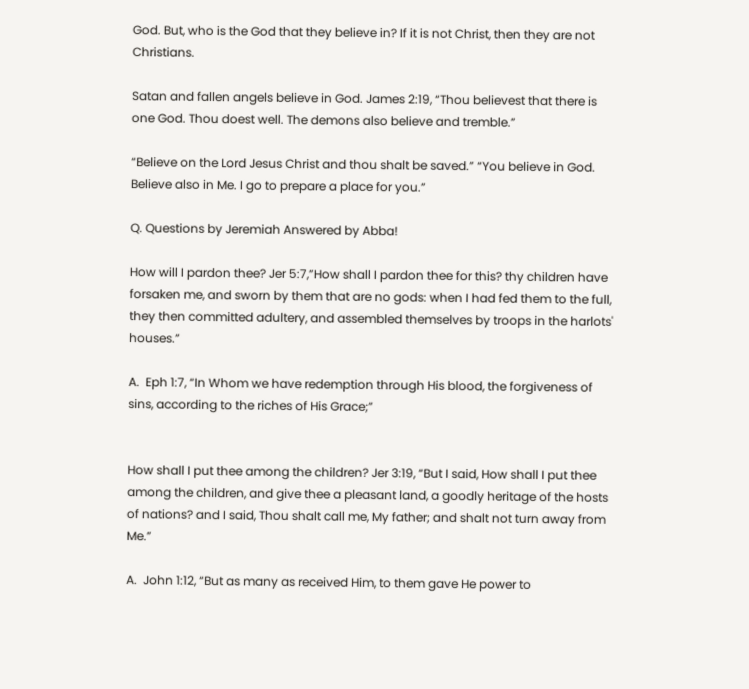God. But, who is the God that they believe in? If it is not Christ, then they are not Christians.

Satan and fallen angels believe in God. James 2:19, “Thou believest that there is one God. Thou doest well. The demons also believe and tremble.”

“Believe on the Lord Jesus Christ and thou shalt be saved.” “You believe in God. Believe also in Me. I go to prepare a place for you.”

Q. Questions by Jeremiah Answered by Abba!

How will I pardon thee? Jer 5:7,”How shall I pardon thee for this? thy children have forsaken me, and sworn by them that are no gods: when I had fed them to the full, they then committed adultery, and assembled themselves by troops in the harlots' houses.”

A.  Eph 1:7, “In Whom we have redemption through His blood, the forgiveness of sins, according to the riches of His Grace;”


How shall I put thee among the children? Jer 3:19, “But I said, How shall I put thee among the children, and give thee a pleasant land, a goodly heritage of the hosts of nations? and I said, Thou shalt call me, My father; and shalt not turn away from Me.”

A.  John 1:12, “But as many as received Him, to them gave He power to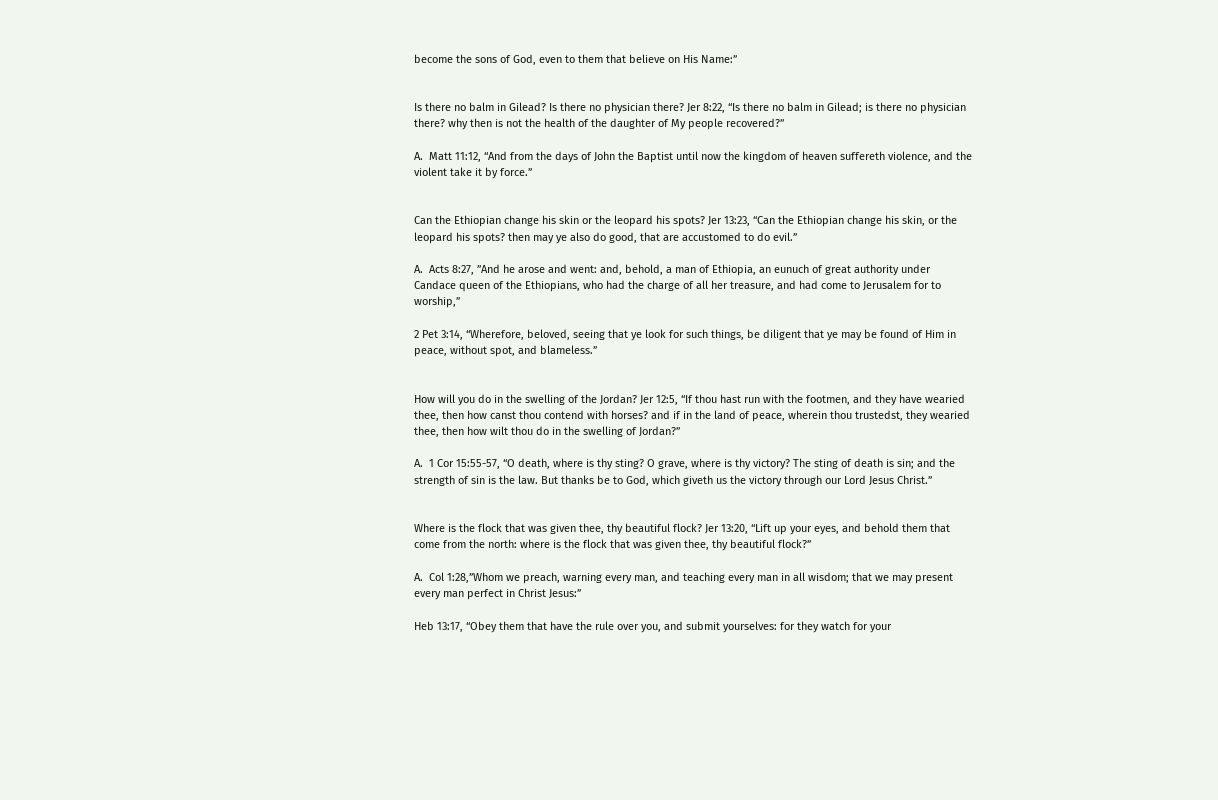become the sons of God, even to them that believe on His Name:”


Is there no balm in Gilead? Is there no physician there? Jer 8:22, “Is there no balm in Gilead; is there no physician there? why then is not the health of the daughter of My people recovered?”

A.  Matt 11:12, “And from the days of John the Baptist until now the kingdom of heaven suffereth violence, and the violent take it by force.”


Can the Ethiopian change his skin or the leopard his spots? Jer 13:23, “Can the Ethiopian change his skin, or the leopard his spots? then may ye also do good, that are accustomed to do evil.”

A.  Acts 8:27, ”And he arose and went: and, behold, a man of Ethiopia, an eunuch of great authority under Candace queen of the Ethiopians, who had the charge of all her treasure, and had come to Jerusalem for to worship,”

2 Pet 3:14, “Wherefore, beloved, seeing that ye look for such things, be diligent that ye may be found of Him in peace, without spot, and blameless.”


How will you do in the swelling of the Jordan? Jer 12:5, “If thou hast run with the footmen, and they have wearied thee, then how canst thou contend with horses? and if in the land of peace, wherein thou trustedst, they wearied thee, then how wilt thou do in the swelling of Jordan?”

A.  1 Cor 15:55-57, “O death, where is thy sting? O grave, where is thy victory? The sting of death is sin; and the strength of sin is the law. But thanks be to God, which giveth us the victory through our Lord Jesus Christ.”


Where is the flock that was given thee, thy beautiful flock? Jer 13:20, “Lift up your eyes, and behold them that come from the north: where is the flock that was given thee, thy beautiful flock?”

A.  Col 1:28,”Whom we preach, warning every man, and teaching every man in all wisdom; that we may present every man perfect in Christ Jesus:”

Heb 13:17, “Obey them that have the rule over you, and submit yourselves: for they watch for your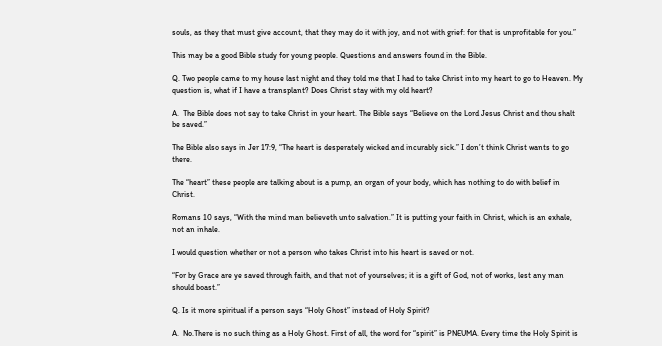souls, as they that must give account, that they may do it with joy, and not with grief: for that is unprofitable for you.”

This may be a good Bible study for young people. Questions and answers found in the Bible.

Q. Two people came to my house last night and they told me that I had to take Christ into my heart to go to Heaven. My question is, what if I have a transplant? Does Christ stay with my old heart?

A.  The Bible does not say to take Christ in your heart. The Bible says “Believe on the Lord Jesus Christ and thou shalt be saved.”

The Bible also says in Jer 17:9, “The heart is desperately wicked and incurably sick.” I don’t think Christ wants to go there.

The “heart” these people are talking about is a pump, an organ of your body, which has nothing to do with belief in Christ.

Romans 10 says, “With the mind man believeth unto salvation.” It is putting your faith in Christ, which is an exhale, not an inhale.

I would question whether or not a person who takes Christ into his heart is saved or not.

“For by Grace are ye saved through faith, and that not of yourselves; it is a gift of God, not of works, lest any man should boast.”

Q. Is it more spiritual if a person says “Holy Ghost” instead of Holy Spirit?

A.  No.There is no such thing as a Holy Ghost. First of all, the word for “spirit” is PNEUMA. Every time the Holy Spirit is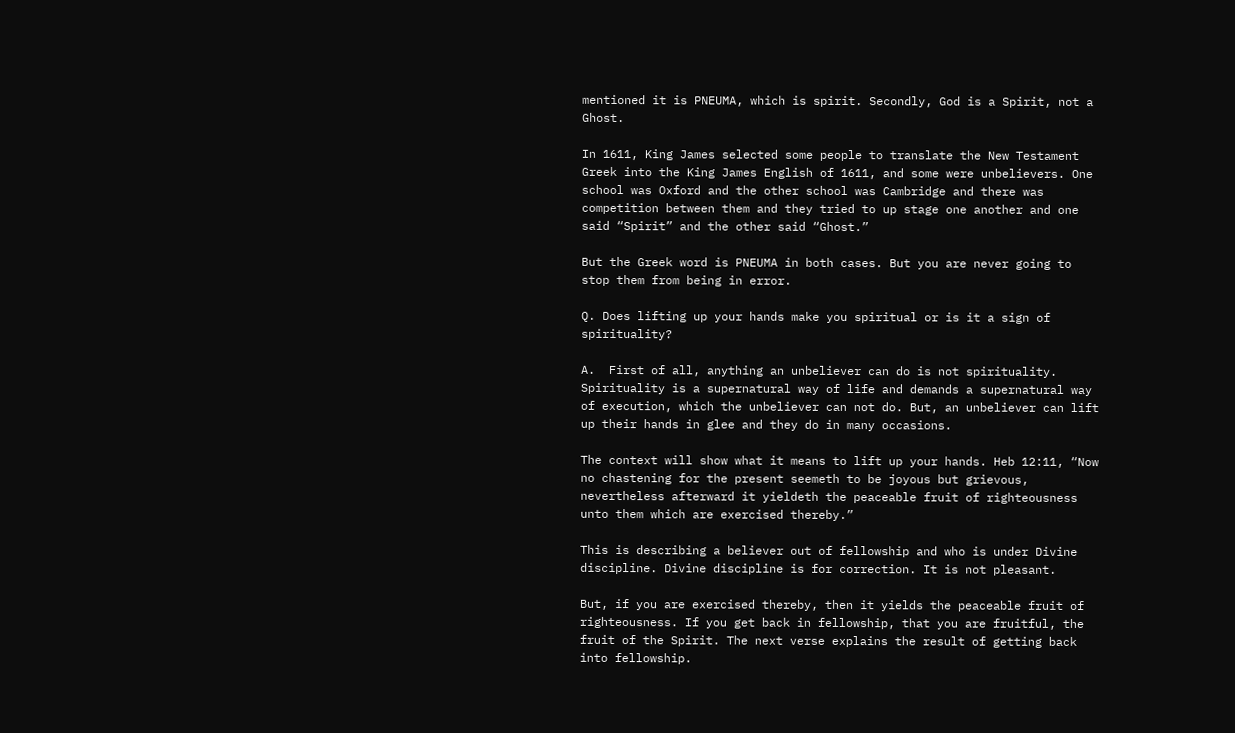mentioned it is PNEUMA, which is spirit. Secondly, God is a Spirit, not a Ghost.

In 1611, King James selected some people to translate the New Testament Greek into the King James English of 1611, and some were unbelievers. One school was Oxford and the other school was Cambridge and there was competition between them and they tried to up stage one another and one said “Spirit” and the other said “Ghost.”

But the Greek word is PNEUMA in both cases. But you are never going to stop them from being in error.

Q. Does lifting up your hands make you spiritual or is it a sign of spirituality?

A.  First of all, anything an unbeliever can do is not spirituality. Spirituality is a supernatural way of life and demands a supernatural way of execution, which the unbeliever can not do. But, an unbeliever can lift up their hands in glee and they do in many occasions.

The context will show what it means to lift up your hands. Heb 12:11, “Now no chastening for the present seemeth to be joyous but grievous, nevertheless afterward it yieldeth the peaceable fruit of righteousness unto them which are exercised thereby.”

This is describing a believer out of fellowship and who is under Divine discipline. Divine discipline is for correction. It is not pleasant.

But, if you are exercised thereby, then it yields the peaceable fruit of righteousness. If you get back in fellowship, that you are fruitful, the fruit of the Spirit. The next verse explains the result of getting back into fellowship.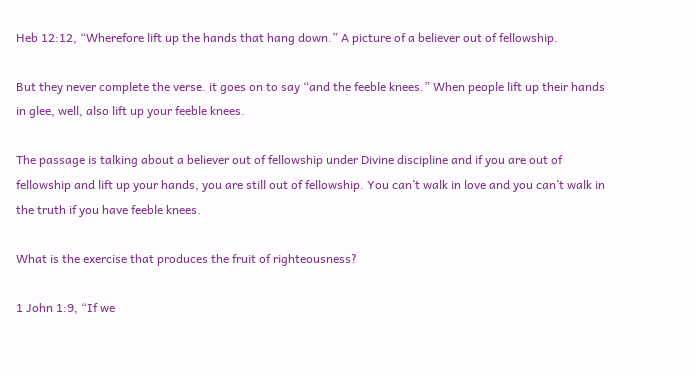Heb 12:12, “Wherefore lift up the hands that hang down.” A picture of a believer out of fellowship.

But they never complete the verse. it goes on to say “and the feeble knees.” When people lift up their hands in glee, well, also lift up your feeble knees.

The passage is talking about a believer out of fellowship under Divine discipline and if you are out of fellowship and lift up your hands, you are still out of fellowship. You can’t walk in love and you can’t walk in the truth if you have feeble knees.

What is the exercise that produces the fruit of righteousness?

1 John 1:9, “If we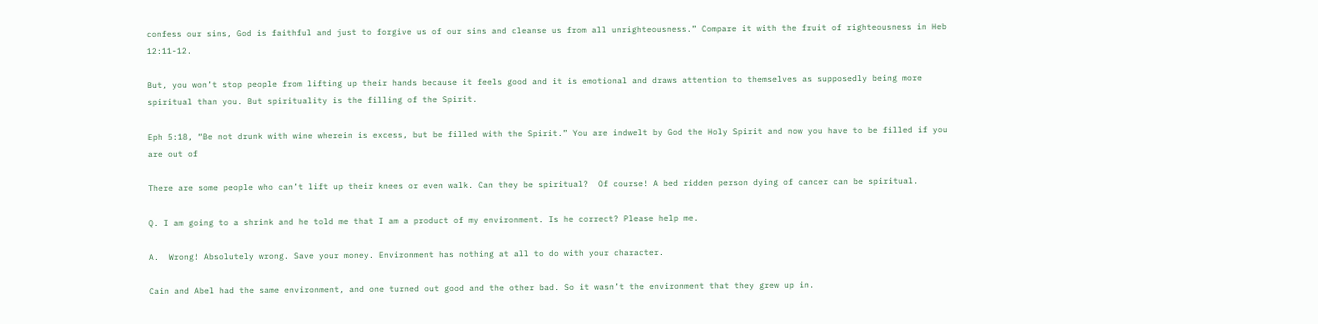confess our sins, God is faithful and just to forgive us of our sins and cleanse us from all unrighteousness.” Compare it with the fruit of righteousness in Heb 12:11-12.

But, you won’t stop people from lifting up their hands because it feels good and it is emotional and draws attention to themselves as supposedly being more spiritual than you. But spirituality is the filling of the Spirit.

Eph 5:18, “Be not drunk with wine wherein is excess, but be filled with the Spirit.” You are indwelt by God the Holy Spirit and now you have to be filled if you are out of

There are some people who can’t lift up their knees or even walk. Can they be spiritual?  Of course! A bed ridden person dying of cancer can be spiritual.

Q. I am going to a shrink and he told me that I am a product of my environment. Is he correct? Please help me.

A.  Wrong! Absolutely wrong. Save your money. Environment has nothing at all to do with your character.

Cain and Abel had the same environment, and one turned out good and the other bad. So it wasn’t the environment that they grew up in.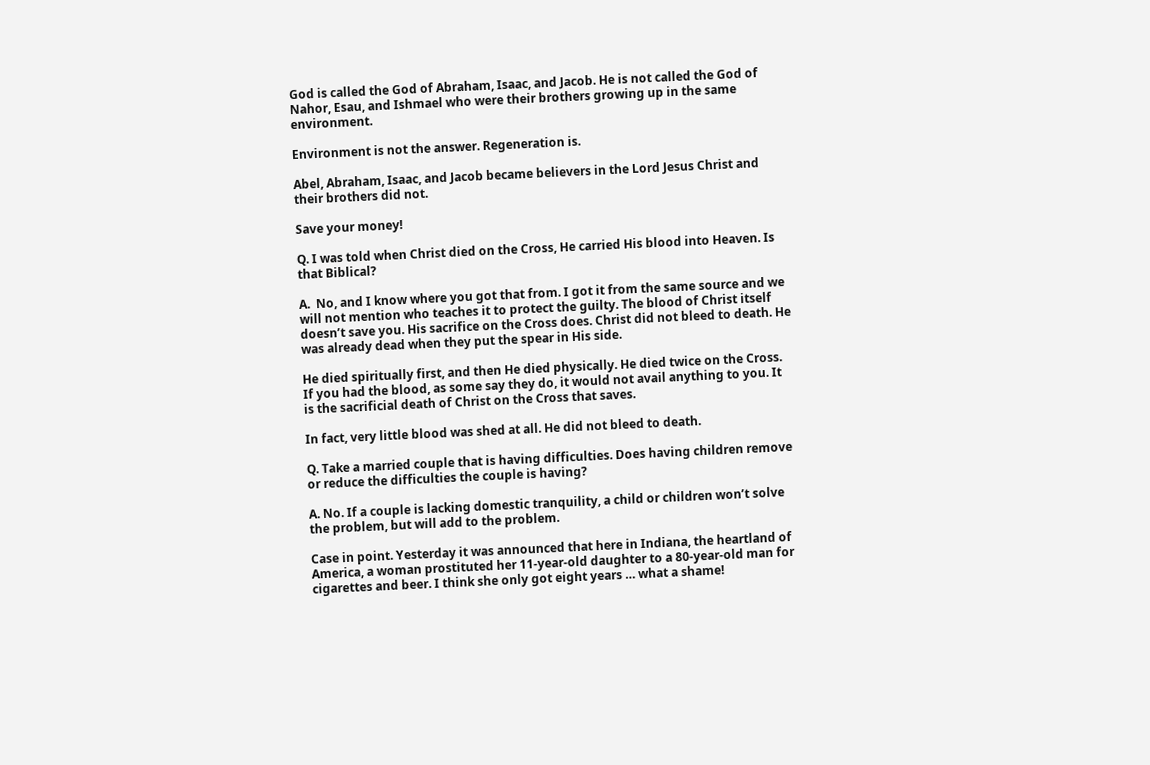God is called the God of Abraham, Isaac, and Jacob. He is not called the God of Nahor, Esau, and Ishmael who were their brothers growing up in the same environment.

Environment is not the answer. Regeneration is.

Abel, Abraham, Isaac, and Jacob became believers in the Lord Jesus Christ and their brothers did not.

Save your money!

Q. I was told when Christ died on the Cross, He carried His blood into Heaven. Is that Biblical?

A.  No, and I know where you got that from. I got it from the same source and we will not mention who teaches it to protect the guilty. The blood of Christ itself doesn’t save you. His sacrifice on the Cross does. Christ did not bleed to death. He was already dead when they put the spear in His side.

He died spiritually first, and then He died physically. He died twice on the Cross.
If you had the blood, as some say they do, it would not avail anything to you. It is the sacrificial death of Christ on the Cross that saves.

In fact, very little blood was shed at all. He did not bleed to death.

Q. Take a married couple that is having difficulties. Does having children remove or reduce the difficulties the couple is having?

A. No. If a couple is lacking domestic tranquility, a child or children won’t solve the problem, but will add to the problem.

Case in point. Yesterday it was announced that here in Indiana, the heartland of America, a woman prostituted her 11-year-old daughter to a 80-year-old man for cigarettes and beer. I think she only got eight years … what a shame!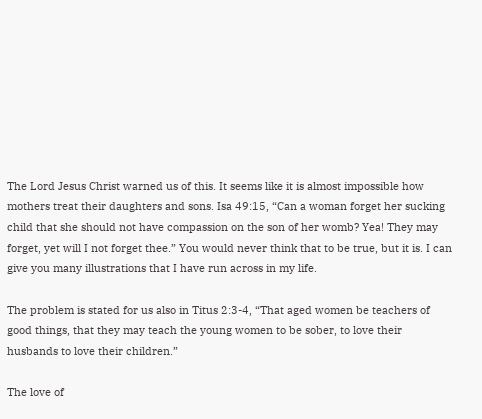The Lord Jesus Christ warned us of this. It seems like it is almost impossible how mothers treat their daughters and sons. Isa 49:15, “Can a woman forget her sucking child that she should not have compassion on the son of her womb? Yea! They may forget, yet will I not forget thee.” You would never think that to be true, but it is. I can give you many illustrations that I have run across in my life.

The problem is stated for us also in Titus 2:3-4, “That aged women be teachers of good things, that they may teach the young women to be sober, to love their husbands to love their children.”

The love of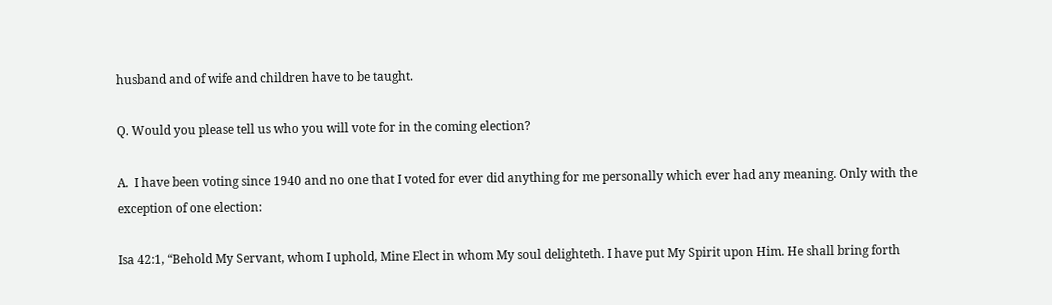husband and of wife and children have to be taught.

Q. Would you please tell us who you will vote for in the coming election?

A.  I have been voting since 1940 and no one that I voted for ever did anything for me personally which ever had any meaning. Only with the exception of one election:

Isa 42:1, “Behold My Servant, whom I uphold, Mine Elect in whom My soul delighteth. I have put My Spirit upon Him. He shall bring forth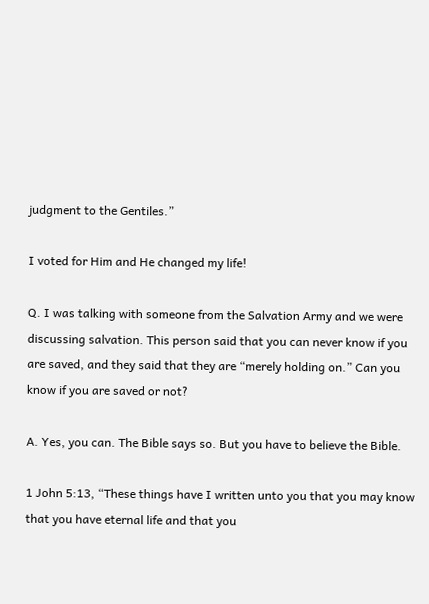judgment to the Gentiles.”

I voted for Him and He changed my life!

Q. I was talking with someone from the Salvation Army and we were discussing salvation. This person said that you can never know if you are saved, and they said that they are “merely holding on.” Can you know if you are saved or not?

A. Yes, you can. The Bible says so. But you have to believe the Bible.

1 John 5:13, “These things have I written unto you that you may know that you have eternal life and that you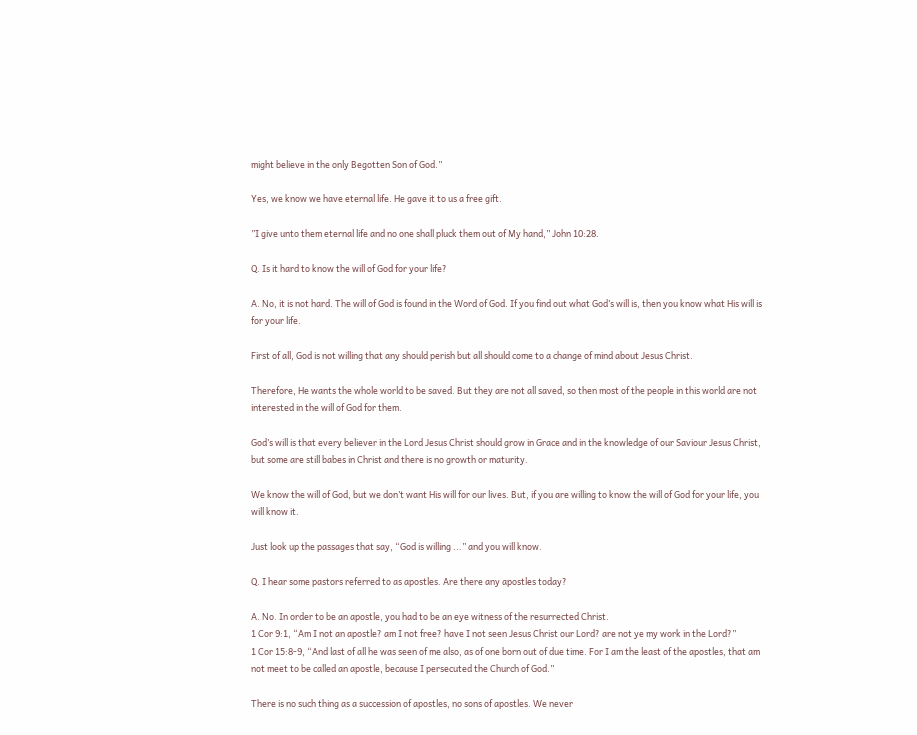might believe in the only Begotten Son of God.”

Yes, we know we have eternal life. He gave it to us a free gift.

”I give unto them eternal life and no one shall pluck them out of My hand,” John 10:28.

Q. Is it hard to know the will of God for your life?

A. No, it is not hard. The will of God is found in the Word of God. If you find out what God’s will is, then you know what His will is for your life.

First of all, God is not willing that any should perish but all should come to a change of mind about Jesus Christ.

Therefore, He wants the whole world to be saved. But they are not all saved, so then most of the people in this world are not interested in the will of God for them.

God’s will is that every believer in the Lord Jesus Christ should grow in Grace and in the knowledge of our Saviour Jesus Christ, but some are still babes in Christ and there is no growth or maturity.

We know the will of God, but we don’t want His will for our lives. But, if you are willing to know the will of God for your life, you will know it.

Just look up the passages that say, “God is willing ...” and you will know.

Q. I hear some pastors referred to as apostles. Are there any apostles today?

A. No. In order to be an apostle, you had to be an eye witness of the resurrected Christ.
1 Cor 9:1, “Am I not an apostle? am I not free? have I not seen Jesus Christ our Lord? are not ye my work in the Lord?”
1 Cor 15:8-9, “And last of all he was seen of me also, as of one born out of due time. For I am the least of the apostles, that am not meet to be called an apostle, because I persecuted the Church of God.”

There is no such thing as a succession of apostles, no sons of apostles. We never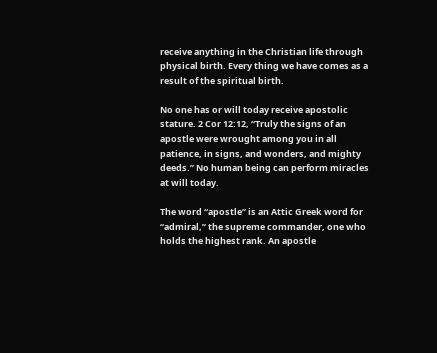receive anything in the Christian life through physical birth. Every thing we have comes as a result of the spiritual birth.

No one has or will today receive apostolic stature. 2 Cor 12:12, “Truly the signs of an apostle were wrought among you in all patience, in signs, and wonders, and mighty deeds.” No human being can perform miracles at will today.

The word “apostle” is an Attic Greek word for “admiral,” the supreme commander, one who holds the highest rank. An apostle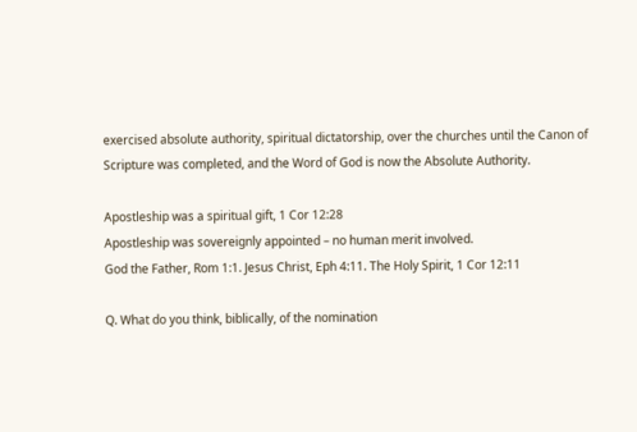exercised absolute authority, spiritual dictatorship, over the churches until the Canon of Scripture was completed, and the Word of God is now the Absolute Authority.

Apostleship was a spiritual gift, 1 Cor 12:28
Apostleship was sovereignly appointed – no human merit involved.
God the Father, Rom 1:1. Jesus Christ, Eph 4:11. The Holy Spirit, 1 Cor 12:11

Q. What do you think, biblically, of the nomination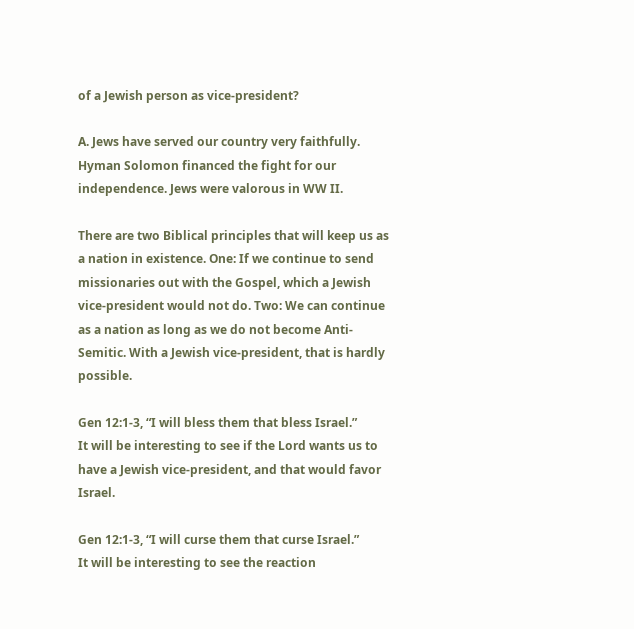of a Jewish person as vice-president?

A. Jews have served our country very faithfully. Hyman Solomon financed the fight for our independence. Jews were valorous in WW II.

There are two Biblical principles that will keep us as a nation in existence. One: If we continue to send missionaries out with the Gospel, which a Jewish vice-president would not do. Two: We can continue as a nation as long as we do not become Anti-Semitic. With a Jewish vice-president, that is hardly possible.

Gen 12:1-3, “I will bless them that bless Israel.”
It will be interesting to see if the Lord wants us to have a Jewish vice-president, and that would favor Israel.

Gen 12:1-3, “I will curse them that curse Israel.”
It will be interesting to see the reaction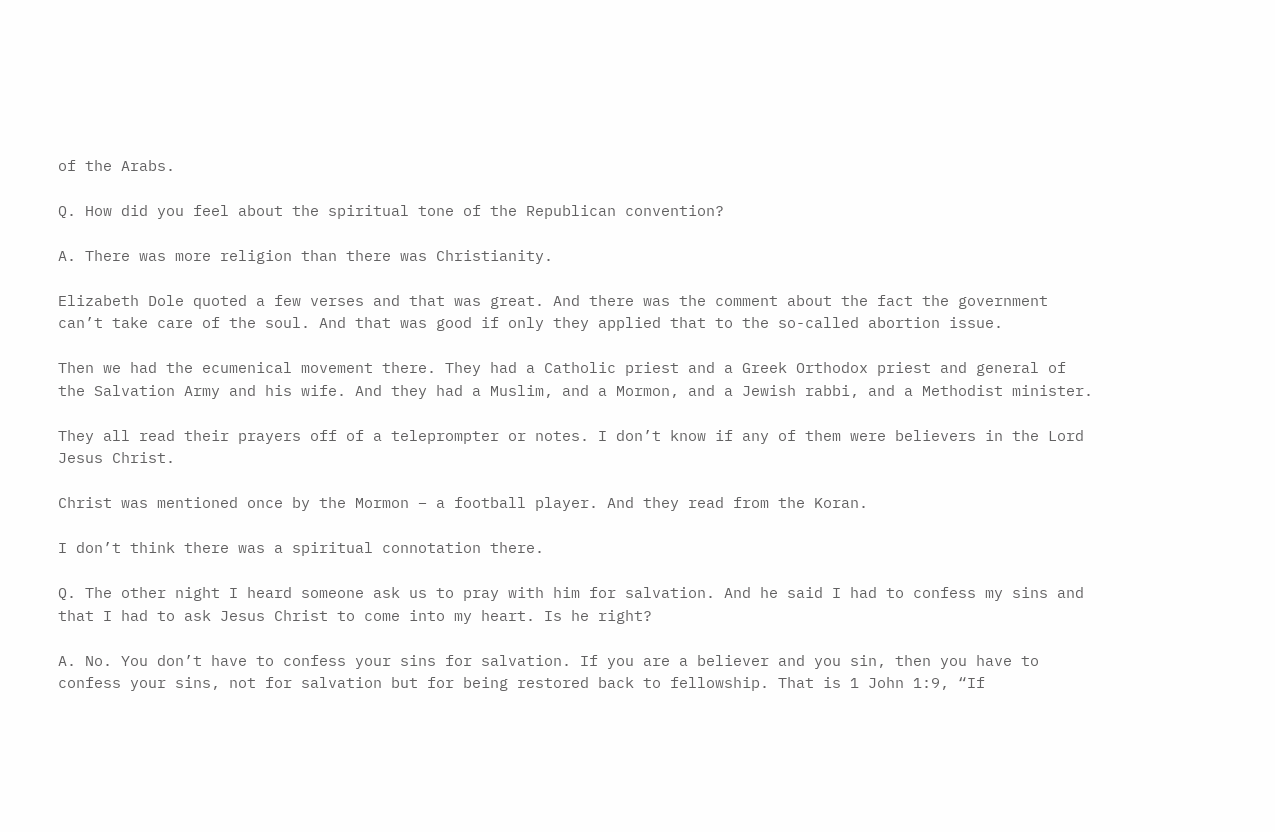of the Arabs.

Q. How did you feel about the spiritual tone of the Republican convention?

A. There was more religion than there was Christianity.

Elizabeth Dole quoted a few verses and that was great. And there was the comment about the fact the government can’t take care of the soul. And that was good if only they applied that to the so-called abortion issue.

Then we had the ecumenical movement there. They had a Catholic priest and a Greek Orthodox priest and general of the Salvation Army and his wife. And they had a Muslim, and a Mormon, and a Jewish rabbi, and a Methodist minister.

They all read their prayers off of a teleprompter or notes. I don’t know if any of them were believers in the Lord Jesus Christ.

Christ was mentioned once by the Mormon – a football player. And they read from the Koran.

I don’t think there was a spiritual connotation there.

Q. The other night I heard someone ask us to pray with him for salvation. And he said I had to confess my sins and that I had to ask Jesus Christ to come into my heart. Is he right?

A. No. You don’t have to confess your sins for salvation. If you are a believer and you sin, then you have to confess your sins, not for salvation but for being restored back to fellowship. That is 1 John 1:9, “If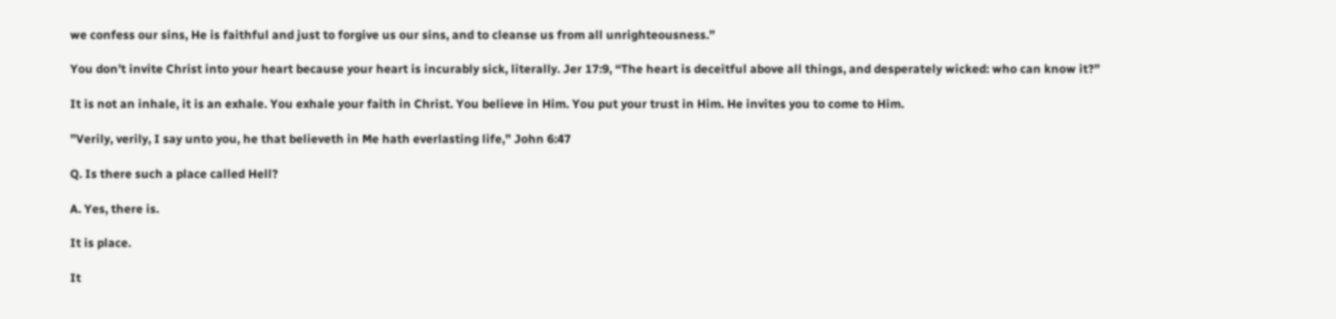we confess our sins, He is faithful and just to forgive us our sins, and to cleanse us from all unrighteousness.”

You don’t invite Christ into your heart because your heart is incurably sick, literally. Jer 17:9, “The heart is deceitful above all things, and desperately wicked: who can know it?”

It is not an inhale, it is an exhale. You exhale your faith in Christ. You believe in Him. You put your trust in Him. He invites you to come to Him.

”Verily, verily, I say unto you, he that believeth in Me hath everlasting life,” John 6:47

Q. Is there such a place called Hell?

A. Yes, there is.

It is place.

It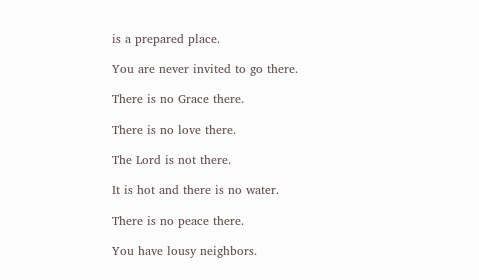is a prepared place.

You are never invited to go there.

There is no Grace there.

There is no love there.

The Lord is not there.

It is hot and there is no water.

There is no peace there.

You have lousy neighbors.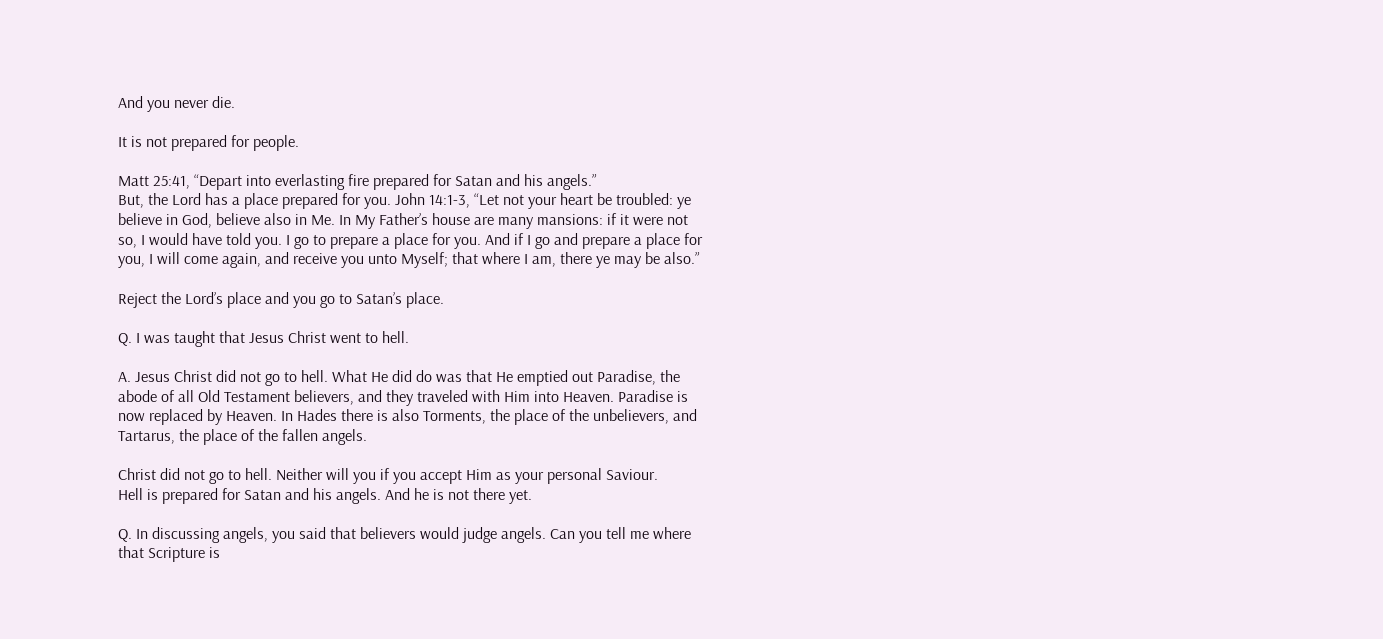And you never die.

It is not prepared for people.

Matt 25:41, “Depart into everlasting fire prepared for Satan and his angels.”
But, the Lord has a place prepared for you. John 14:1-3, “Let not your heart be troubled: ye believe in God, believe also in Me. In My Father’s house are many mansions: if it were not so, I would have told you. I go to prepare a place for you. And if I go and prepare a place for you, I will come again, and receive you unto Myself; that where I am, there ye may be also.”

Reject the Lord’s place and you go to Satan’s place.

Q. I was taught that Jesus Christ went to hell.

A. Jesus Christ did not go to hell. What He did do was that He emptied out Paradise, the abode of all Old Testament believers, and they traveled with Him into Heaven. Paradise is now replaced by Heaven. In Hades there is also Torments, the place of the unbelievers, and Tartarus, the place of the fallen angels.

Christ did not go to hell. Neither will you if you accept Him as your personal Saviour.
Hell is prepared for Satan and his angels. And he is not there yet.

Q. In discussing angels, you said that believers would judge angels. Can you tell me where that Scripture is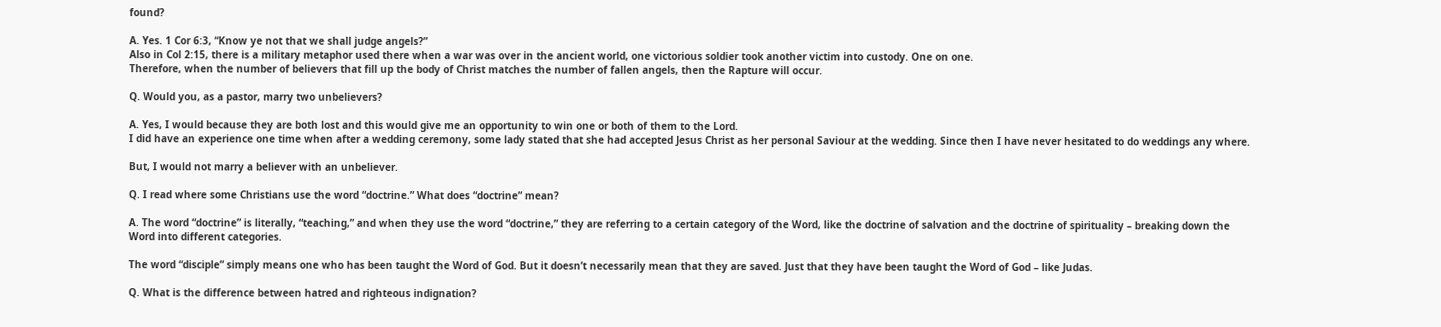found?

A. Yes. 1 Cor 6:3, “Know ye not that we shall judge angels?”
Also in Col 2:15, there is a military metaphor used there when a war was over in the ancient world, one victorious soldier took another victim into custody. One on one.
Therefore, when the number of believers that fill up the body of Christ matches the number of fallen angels, then the Rapture will occur.

Q. Would you, as a pastor, marry two unbelievers?

A. Yes, I would because they are both lost and this would give me an opportunity to win one or both of them to the Lord.
I did have an experience one time when after a wedding ceremony, some lady stated that she had accepted Jesus Christ as her personal Saviour at the wedding. Since then I have never hesitated to do weddings any where.

But, I would not marry a believer with an unbeliever.

Q. I read where some Christians use the word “doctrine.” What does “doctrine” mean?

A. The word “doctrine” is literally, “teaching,” and when they use the word “doctrine,” they are referring to a certain category of the Word, like the doctrine of salvation and the doctrine of spirituality – breaking down the Word into different categories.

The word “disciple” simply means one who has been taught the Word of God. But it doesn’t necessarily mean that they are saved. Just that they have been taught the Word of God – like Judas.

Q. What is the difference between hatred and righteous indignation?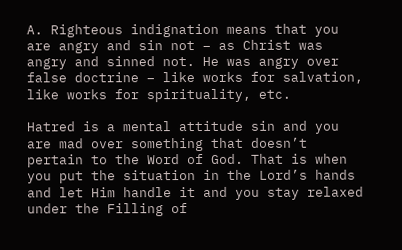A. Righteous indignation means that you are angry and sin not – as Christ was angry and sinned not. He was angry over false doctrine – like works for salvation, like works for spirituality, etc.

Hatred is a mental attitude sin and you are mad over something that doesn’t pertain to the Word of God. That is when you put the situation in the Lord’s hands and let Him handle it and you stay relaxed under the Filling of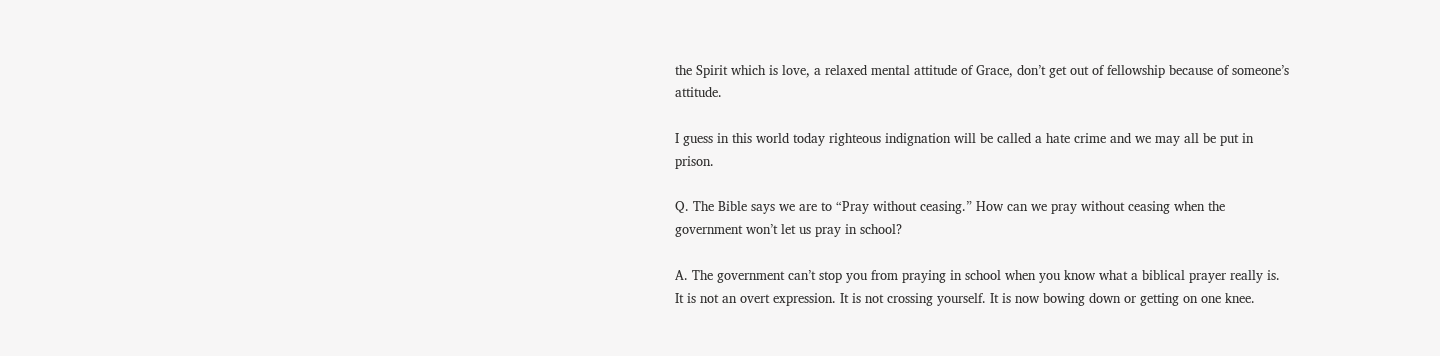the Spirit which is love, a relaxed mental attitude of Grace, don’t get out of fellowship because of someone’s attitude.

I guess in this world today righteous indignation will be called a hate crime and we may all be put in prison.

Q. The Bible says we are to “Pray without ceasing.” How can we pray without ceasing when the government won’t let us pray in school?

A. The government can’t stop you from praying in school when you know what a biblical prayer really is. It is not an overt expression. It is not crossing yourself. It is now bowing down or getting on one knee.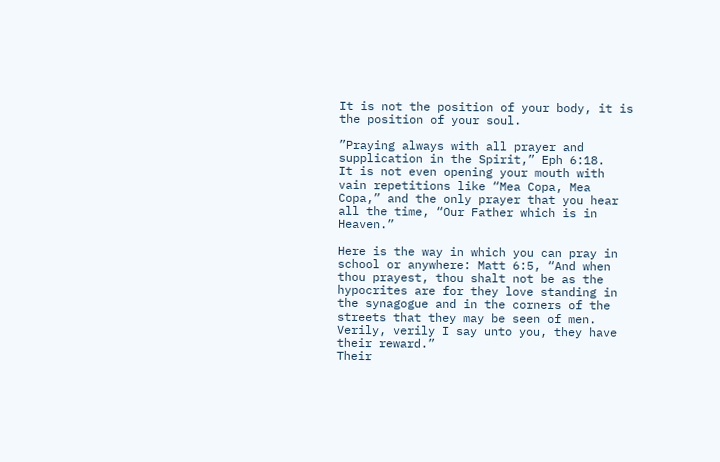It is not the position of your body, it is the position of your soul.

”Praying always with all prayer and supplication in the Spirit,” Eph 6:18.
It is not even opening your mouth with vain repetitions like “Mea Copa, Mea Copa,” and the only prayer that you hear all the time, “Our Father which is in Heaven.”

Here is the way in which you can pray in school or anywhere: Matt 6:5, “And when thou prayest, thou shalt not be as the hypocrites are for they love standing in the synagogue and in the corners of the streets that they may be seen of men. Verily, verily I say unto you, they have their reward.”
Their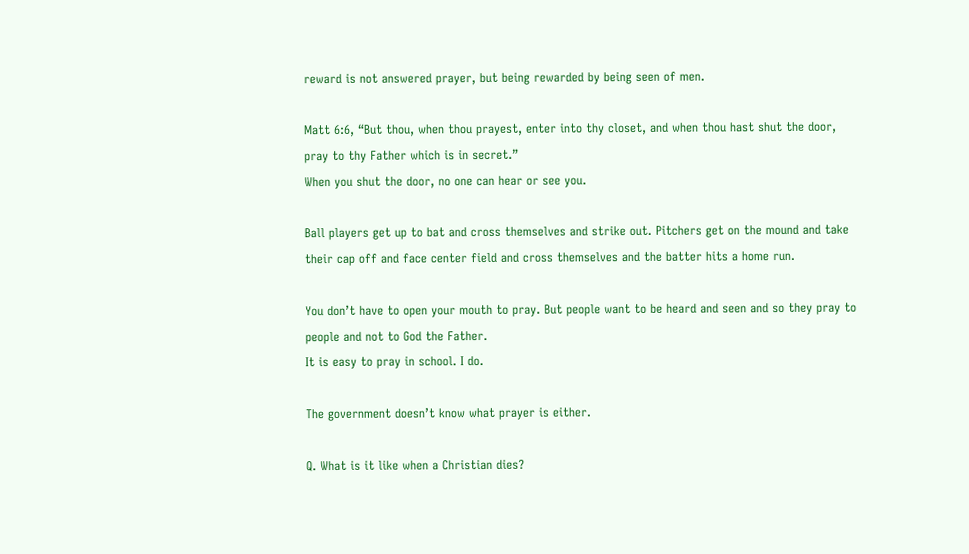reward is not answered prayer, but being rewarded by being seen of men.

Matt 6:6, “But thou, when thou prayest, enter into thy closet, and when thou hast shut the door, pray to thy Father which is in secret.”
When you shut the door, no one can hear or see you.

Ball players get up to bat and cross themselves and strike out. Pitchers get on the mound and take their cap off and face center field and cross themselves and the batter hits a home run.

You don’t have to open your mouth to pray. But people want to be heard and seen and so they pray to people and not to God the Father.
It is easy to pray in school. I do.

The government doesn’t know what prayer is either.

Q. What is it like when a Christian dies?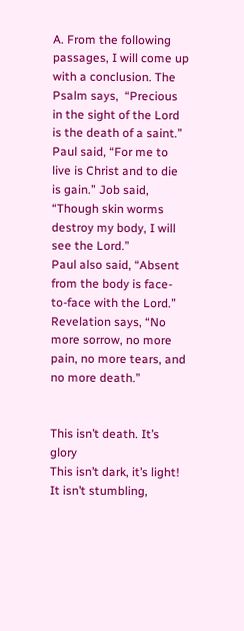A. From the following passages, I will come up with a conclusion. The Psalm says,  “Precious in the sight of the Lord is the death of a saint.” Paul said, “For me to live is Christ and to die is gain.” Job said, “Though skin worms destroy my body, I will see the Lord.”
Paul also said, “Absent from the body is face-to-face with the Lord.” Revelation says, “No more sorrow, no more pain, no more tears, and no more death.”


This isn’t death. It’s glory
This isn’t dark, it’s light!
It isn’t stumbling,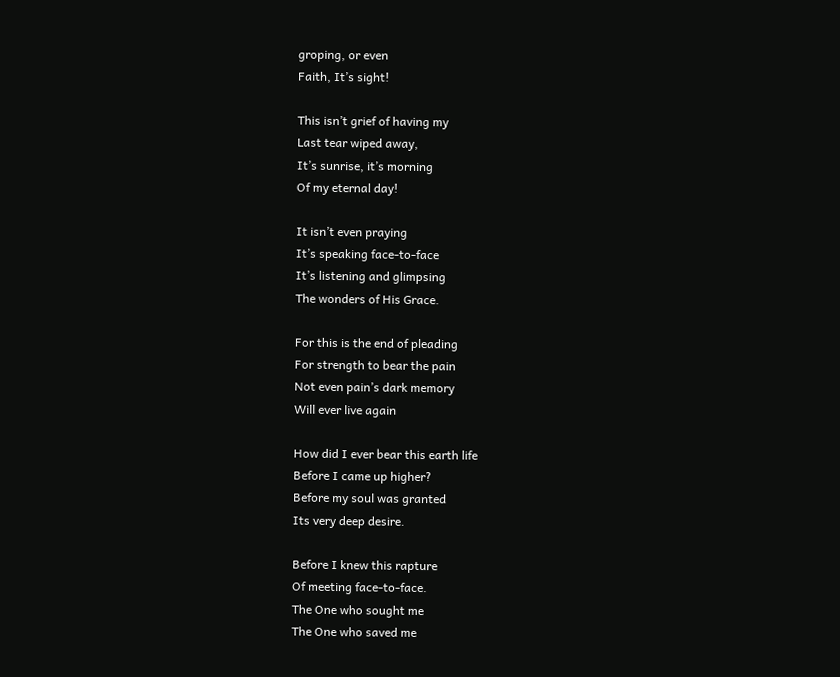groping, or even
Faith, It’s sight!

This isn’t grief of having my
Last tear wiped away,
It’s sunrise, it’s morning
Of my eternal day!

It isn’t even praying
It’s speaking face-to-face
It’s listening and glimpsing
The wonders of His Grace.

For this is the end of pleading
For strength to bear the pain
Not even pain’s dark memory
Will ever live again

How did I ever bear this earth life
Before I came up higher?
Before my soul was granted
Its very deep desire.

Before I knew this rapture
Of meeting face-to-face.
The One who sought me
The One who saved me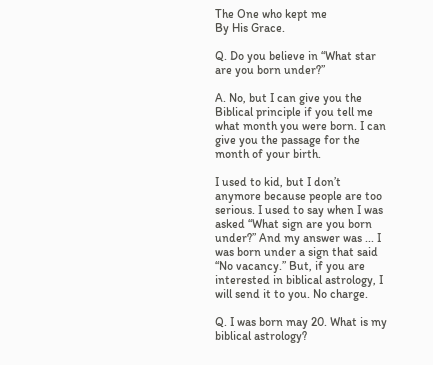The One who kept me
By His Grace.

Q. Do you believe in “What star are you born under?”

A. No, but I can give you the Biblical principle if you tell me what month you were born. I can give you the passage for the month of your birth.

I used to kid, but I don’t anymore because people are too serious. I used to say when I was asked “What sign are you born under?” And my answer was ... I was born under a sign that said “No vacancy.” But, if you are interested in biblical astrology, I will send it to you. No charge.

Q. I was born may 20. What is my biblical astrology?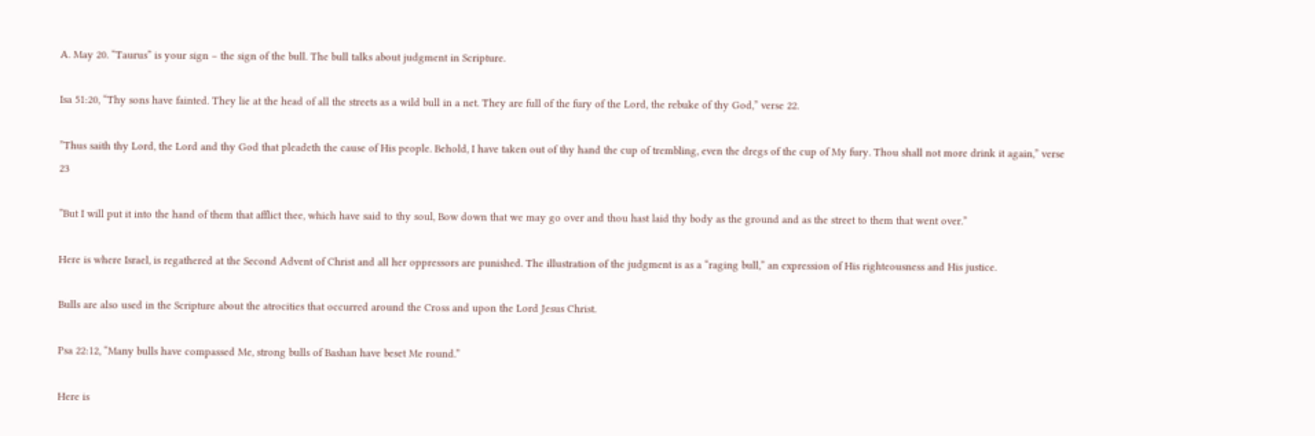A. May 20. “Taurus” is your sign – the sign of the bull. The bull talks about judgment in Scripture.

Isa 51:20, “Thy sons have fainted. They lie at the head of all the streets as a wild bull in a net. They are full of the fury of the Lord, the rebuke of thy God,” verse 22.

”Thus saith thy Lord, the Lord and thy God that pleadeth the cause of His people. Behold, I have taken out of thy hand the cup of trembling, even the dregs of the cup of My fury. Thou shall not more drink it again,” verse 23

”But I will put it into the hand of them that afflict thee, which have said to thy soul, Bow down that we may go over and thou hast laid thy body as the ground and as the street to them that went over.”

Here is where Israel, is regathered at the Second Advent of Christ and all her oppressors are punished. The illustration of the judgment is as a “raging bull,” an expression of His righteousness and His justice.

Bulls are also used in the Scripture about the atrocities that occurred around the Cross and upon the Lord Jesus Christ.

Psa 22:12, “Many bulls have compassed Me, strong bulls of Bashan have beset Me round.”

Here is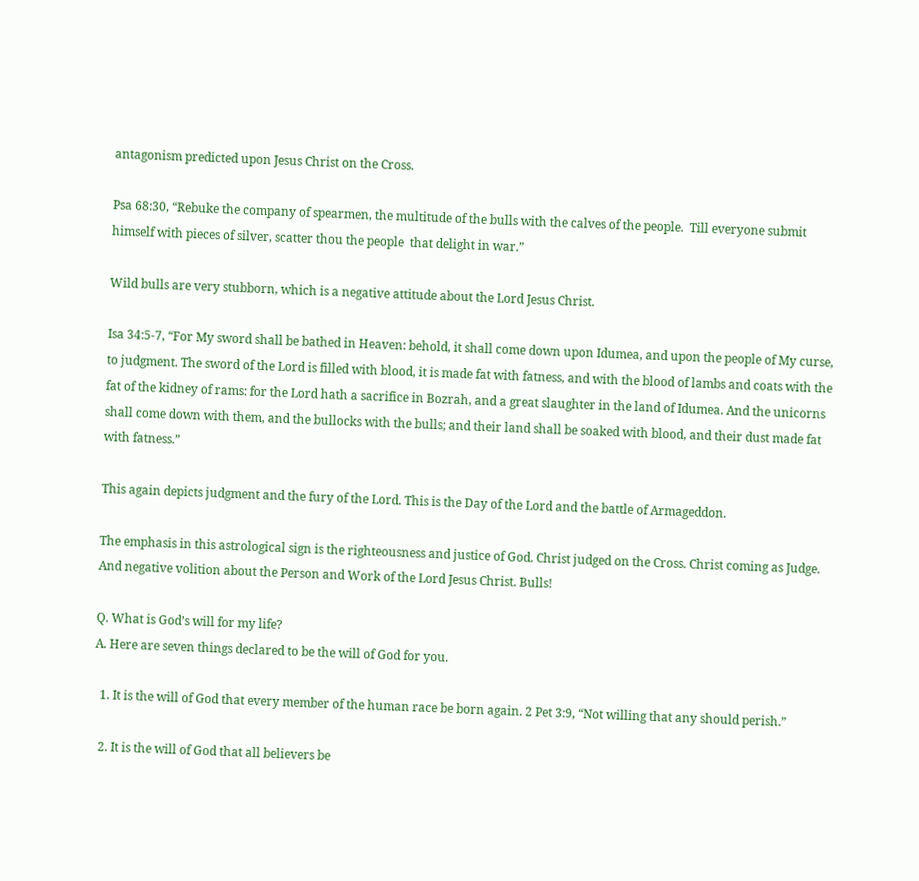antagonism predicted upon Jesus Christ on the Cross.

Psa 68:30, “Rebuke the company of spearmen, the multitude of the bulls with the calves of the people.  Till everyone submit himself with pieces of silver, scatter thou the people  that delight in war.”

Wild bulls are very stubborn, which is a negative attitude about the Lord Jesus Christ.

Isa 34:5-7, “For My sword shall be bathed in Heaven: behold, it shall come down upon Idumea, and upon the people of My curse, to judgment. The sword of the Lord is filled with blood, it is made fat with fatness, and with the blood of lambs and coats with the fat of the kidney of rams: for the Lord hath a sacrifice in Bozrah, and a great slaughter in the land of Idumea. And the unicorns shall come down with them, and the bullocks with the bulls; and their land shall be soaked with blood, and their dust made fat with fatness.”

This again depicts judgment and the fury of the Lord. This is the Day of the Lord and the battle of Armageddon.

The emphasis in this astrological sign is the righteousness and justice of God. Christ judged on the Cross. Christ coming as Judge. And negative volition about the Person and Work of the Lord Jesus Christ. Bulls!

Q. What is God’s will for my life?
A. Here are seven things declared to be the will of God for you.

  1. It is the will of God that every member of the human race be born again. 2 Pet 3:9, “Not willing that any should perish.”

  2. It is the will of God that all believers be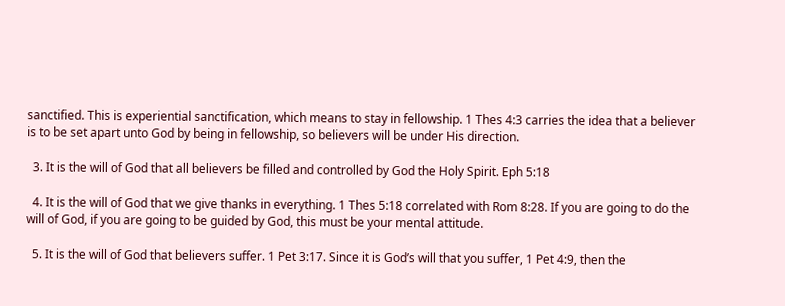sanctified. This is experiential sanctification, which means to stay in fellowship. 1 Thes 4:3 carries the idea that a believer is to be set apart unto God by being in fellowship, so believers will be under His direction.

  3. It is the will of God that all believers be filled and controlled by God the Holy Spirit. Eph 5:18

  4. It is the will of God that we give thanks in everything. 1 Thes 5:18 correlated with Rom 8:28. If you are going to do the will of God, if you are going to be guided by God, this must be your mental attitude.

  5. It is the will of God that believers suffer. 1 Pet 3:17. Since it is God’s will that you suffer, 1 Pet 4:9, then the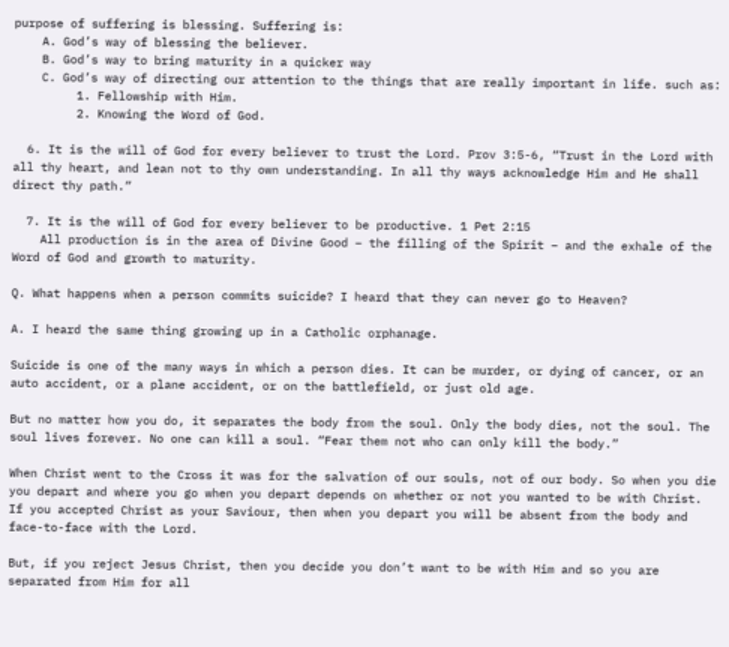purpose of suffering is blessing. Suffering is:
    A. God’s way of blessing the believer.
    B. God’s way to bring maturity in a quicker way
    C. God’s way of directing our attention to the things that are really important in life. such as:
         1. Fellowship with Him.
         2. Knowing the Word of God.

  6. It is the will of God for every believer to trust the Lord. Prov 3:5-6, “Trust in the Lord with all thy heart, and lean not to thy own understanding. In all thy ways acknowledge Him and He shall direct thy path.”

  7. It is the will of God for every believer to be productive. 1 Pet 2:15
    All production is in the area of Divine Good – the filling of the Spirit – and the exhale of the Word of God and growth to maturity.

Q. What happens when a person commits suicide? I heard that they can never go to Heaven?

A. I heard the same thing growing up in a Catholic orphanage.

Suicide is one of the many ways in which a person dies. It can be murder, or dying of cancer, or an auto accident, or a plane accident, or on the battlefield, or just old age.

But no matter how you do, it separates the body from the soul. Only the body dies, not the soul. The soul lives forever. No one can kill a soul. “Fear them not who can only kill the body.”

When Christ went to the Cross it was for the salvation of our souls, not of our body. So when you die you depart and where you go when you depart depends on whether or not you wanted to be with Christ. If you accepted Christ as your Saviour, then when you depart you will be absent from the body and face-to-face with the Lord.

But, if you reject Jesus Christ, then you decide you don’t want to be with Him and so you are separated from Him for all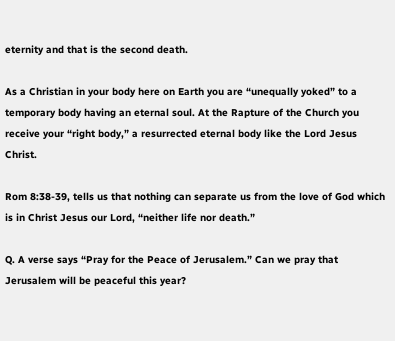eternity and that is the second death.

As a Christian in your body here on Earth you are “unequally yoked” to a temporary body having an eternal soul. At the Rapture of the Church you receive your “right body,” a resurrected eternal body like the Lord Jesus Christ.

Rom 8:38-39, tells us that nothing can separate us from the love of God which is in Christ Jesus our Lord, “neither life nor death.”

Q. A verse says “Pray for the Peace of Jerusalem.” Can we pray that Jerusalem will be peaceful this year?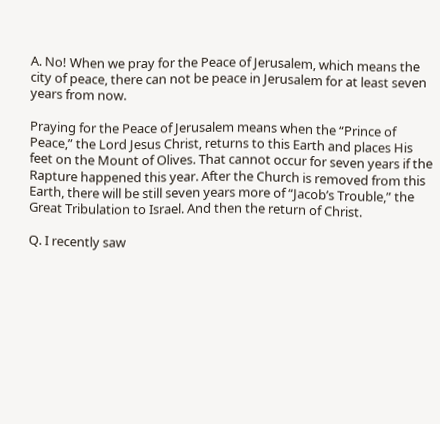A. No! When we pray for the Peace of Jerusalem, which means the city of peace, there can not be peace in Jerusalem for at least seven years from now.

Praying for the Peace of Jerusalem means when the “Prince of Peace,” the Lord Jesus Christ, returns to this Earth and places His feet on the Mount of Olives. That cannot occur for seven years if the Rapture happened this year. After the Church is removed from this Earth, there will be still seven years more of “Jacob’s Trouble,” the Great Tribulation to Israel. And then the return of Christ.

Q. I recently saw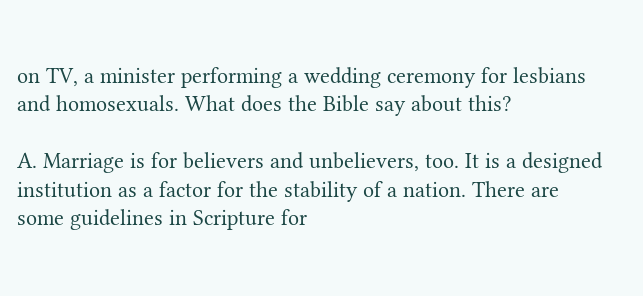on TV, a minister performing a wedding ceremony for lesbians and homosexuals. What does the Bible say about this?

A. Marriage is for believers and unbelievers, too. It is a designed institution as a factor for the stability of a nation. There are some guidelines in Scripture for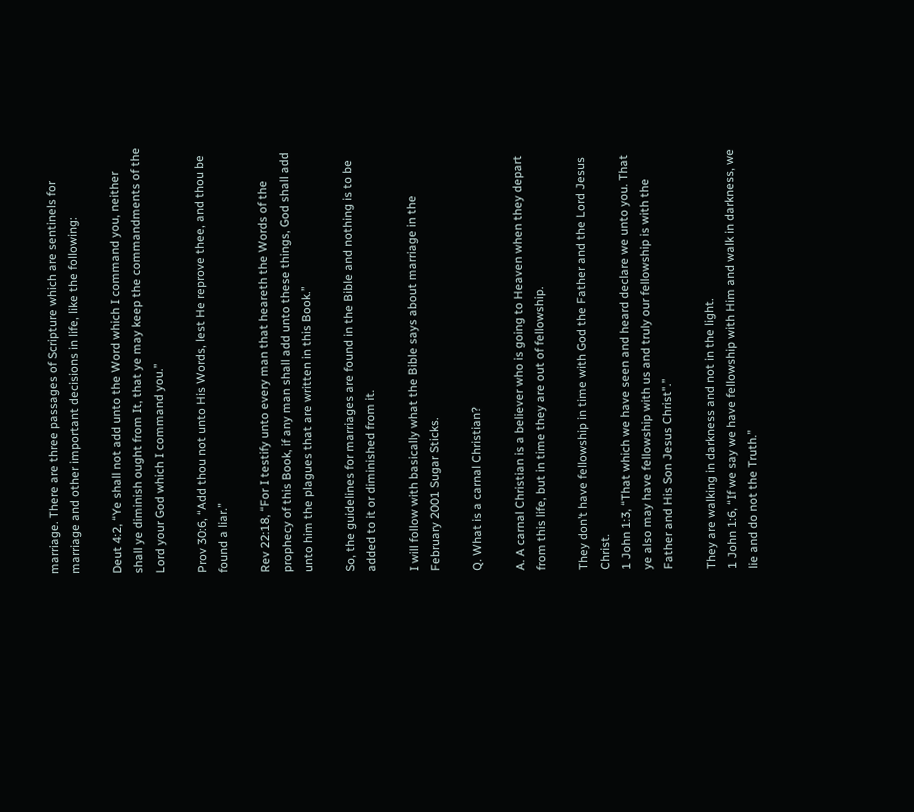marriage. There are three passages of Scripture which are sentinels for marriage and other important decisions in life, like the following:

Deut 4:2, “Ye shall not add unto the Word which I command you, neither shall ye diminish ought from It, that ye may keep the commandments of the Lord your God which I command you.”

Prov 30:6, “Add thou not unto His Words, lest He reprove thee, and thou be found a liar.”

Rev 22:18, “For I testify unto every man that heareth the Words of the prophecy of this Book, if any man shall add unto these things, God shall add unto him the plagues that are written in this Book.”

So, the guidelines for marriages are found in the Bible and nothing is to be added to it or diminished from it.

I will follow with basically what the Bible says about marriage in the February 2001 Sugar Sticks.

Q. What is a carnal Christian?

A. A carnal Christian is a believer who is going to Heaven when they depart from this life, but in time they are out of fellowship.

They don’t have fellowship in time with God the Father and the Lord Jesus Christ.
1 John 1:3, “That which we have seen and heard declare we unto you. That ye also may have fellowship with us and truly our fellowship is with the Father and His Son Jesus Christ".”

They are walking in darkness and not in the light.
1 John 1:6, “If we say we have fellowship with Him and walk in darkness, we lie and do not the Truth.”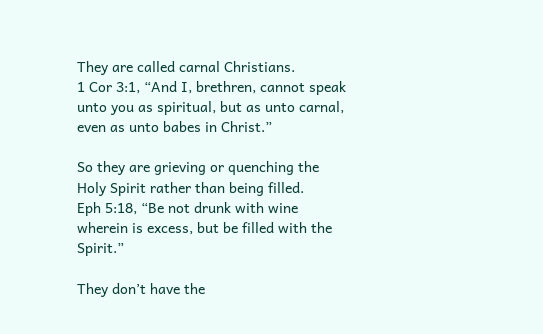They are called carnal Christians.
1 Cor 3:1, “And I, brethren, cannot speak unto you as spiritual, but as unto carnal, even as unto babes in Christ.”

So they are grieving or quenching the Holy Spirit rather than being filled.
Eph 5:18, “Be not drunk with wine wherein is excess, but be filled with the Spirit.”

They don’t have the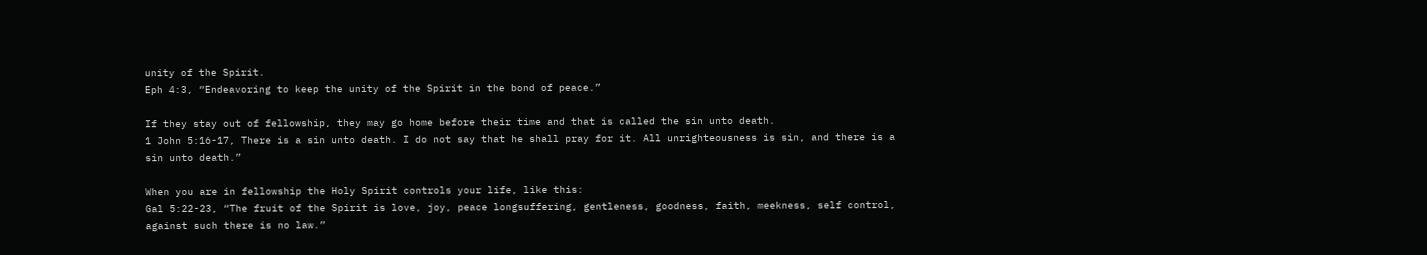unity of the Spirit.
Eph 4:3, “Endeavoring to keep the unity of the Spirit in the bond of peace.”

If they stay out of fellowship, they may go home before their time and that is called the sin unto death.
1 John 5:16-17, There is a sin unto death. I do not say that he shall pray for it. All unrighteousness is sin, and there is a sin unto death.”

When you are in fellowship the Holy Spirit controls your life, like this:
Gal 5:22-23, “The fruit of the Spirit is love, joy, peace longsuffering, gentleness, goodness, faith, meekness, self control, against such there is no law.”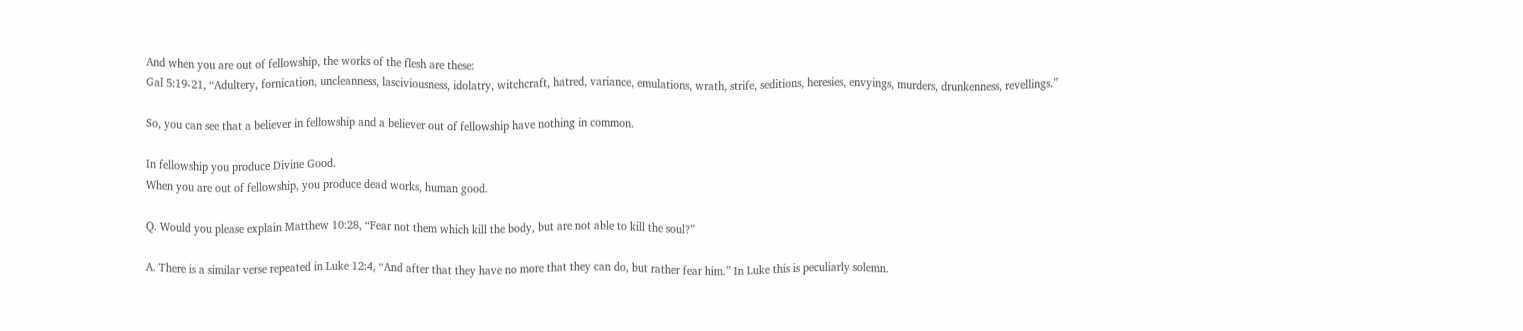And when you are out of fellowship, the works of the flesh are these:
Gal 5:19-21, “Adultery, fornication, uncleanness, lasciviousness, idolatry, witchcraft, hatred, variance, emulations, wrath, strife, seditions, heresies, envyings, murders, drunkenness, revellings.”

So, you can see that a believer in fellowship and a believer out of fellowship have nothing in common.

In fellowship you produce Divine Good.
When you are out of fellowship, you produce dead works, human good.

Q. Would you please explain Matthew 10:28, “Fear not them which kill the body, but are not able to kill the soul?”

A. There is a similar verse repeated in Luke 12:4, “And after that they have no more that they can do, but rather fear him.” In Luke this is peculiarly solemn.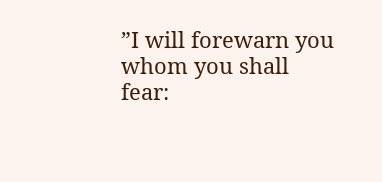”I will forewarn you whom you shall fear: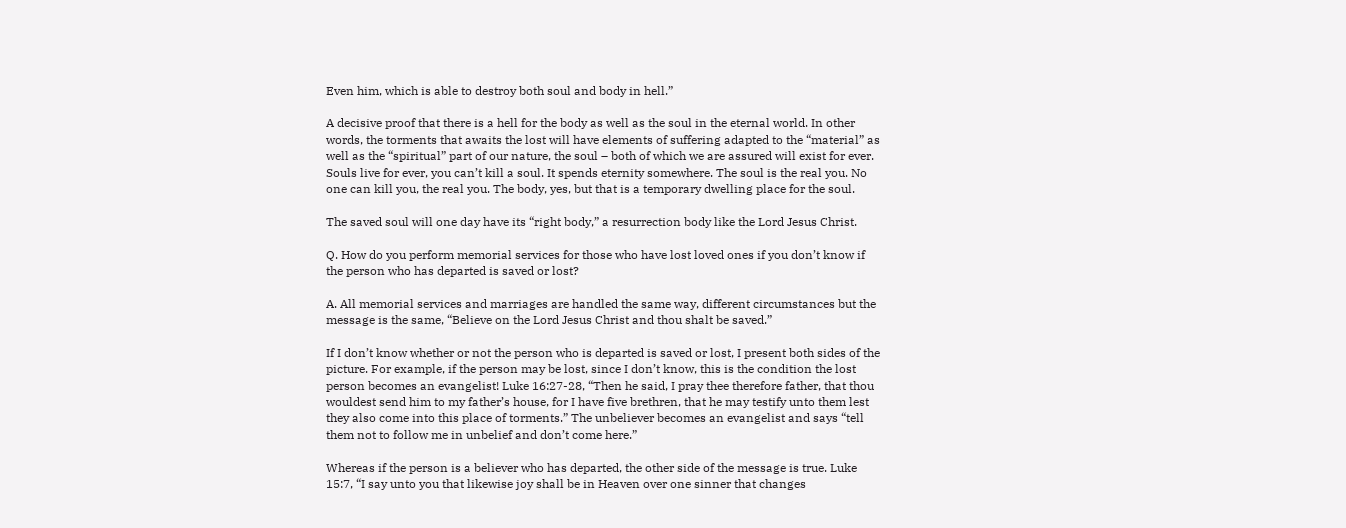Even him, which is able to destroy both soul and body in hell.”

A decisive proof that there is a hell for the body as well as the soul in the eternal world. In other words, the torments that awaits the lost will have elements of suffering adapted to the “material” as well as the “spiritual” part of our nature, the soul – both of which we are assured will exist for ever. Souls live for ever, you can’t kill a soul. It spends eternity somewhere. The soul is the real you. No one can kill you, the real you. The body, yes, but that is a temporary dwelling place for the soul.

The saved soul will one day have its “right body,” a resurrection body like the Lord Jesus Christ.

Q. How do you perform memorial services for those who have lost loved ones if you don’t know if the person who has departed is saved or lost?

A. All memorial services and marriages are handled the same way, different circumstances but the message is the same, “Believe on the Lord Jesus Christ and thou shalt be saved.”

If I don’t know whether or not the person who is departed is saved or lost, I present both sides of the picture. For example, if the person may be lost, since I don’t know, this is the condition the lost person becomes an evangelist! Luke 16:27-28, “Then he said, I pray thee therefore father, that thou wouldest send him to my father’s house, for I have five brethren, that he may testify unto them lest they also come into this place of torments.” The unbeliever becomes an evangelist and says “tell them not to follow me in unbelief and don’t come here.”

Whereas if the person is a believer who has departed, the other side of the message is true. Luke 15:7, “I say unto you that likewise joy shall be in Heaven over one sinner that changes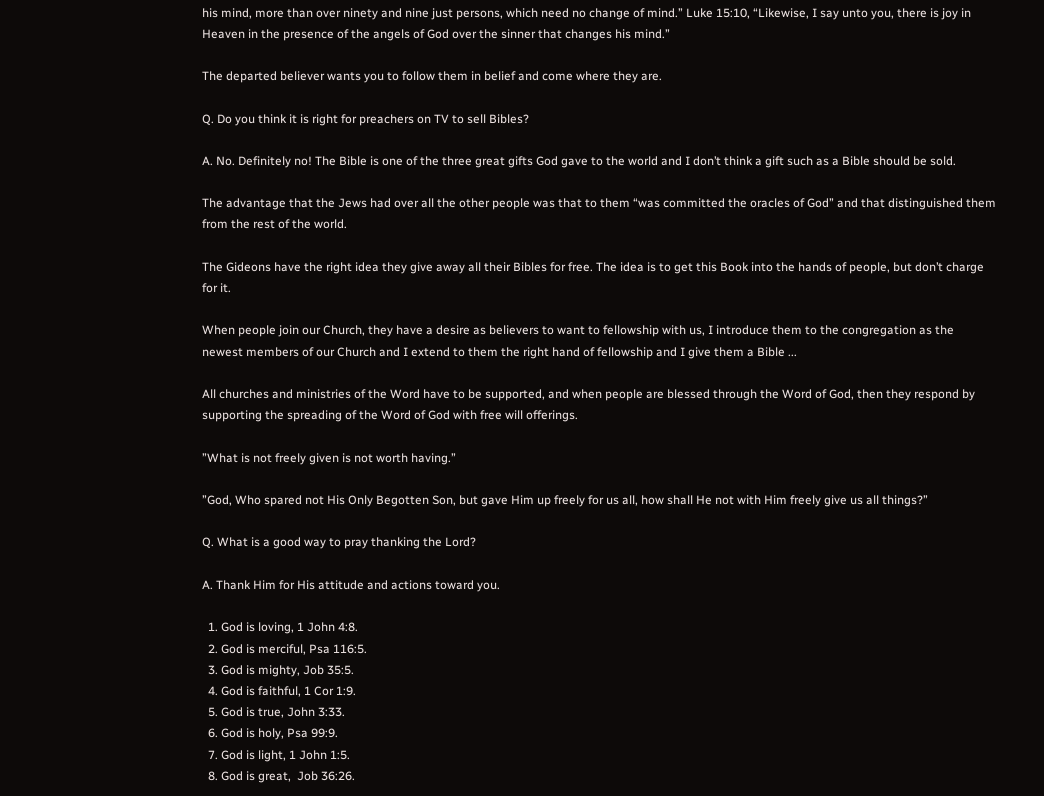his mind, more than over ninety and nine just persons, which need no change of mind.” Luke 15:10, “Likewise, I say unto you, there is joy in Heaven in the presence of the angels of God over the sinner that changes his mind.”

The departed believer wants you to follow them in belief and come where they are.

Q. Do you think it is right for preachers on TV to sell Bibles?

A. No. Definitely no! The Bible is one of the three great gifts God gave to the world and I don’t think a gift such as a Bible should be sold.

The advantage that the Jews had over all the other people was that to them “was committed the oracles of God” and that distinguished them from the rest of the world.

The Gideons have the right idea they give away all their Bibles for free. The idea is to get this Book into the hands of people, but don’t charge for it.

When people join our Church, they have a desire as believers to want to fellowship with us, I introduce them to the congregation as the newest members of our Church and I extend to them the right hand of fellowship and I give them a Bible ...

All churches and ministries of the Word have to be supported, and when people are blessed through the Word of God, then they respond by supporting the spreading of the Word of God with free will offerings.

”What is not freely given is not worth having.”

”God, Who spared not His Only Begotten Son, but gave Him up freely for us all, how shall He not with Him freely give us all things?”

Q. What is a good way to pray thanking the Lord?

A. Thank Him for His attitude and actions toward you.

  1. God is loving, 1 John 4:8.
  2. God is merciful, Psa 116:5.
  3. God is mighty, Job 35:5.
  4. God is faithful, 1 Cor 1:9.
  5. God is true, John 3:33.
  6. God is holy, Psa 99:9.
  7. God is light, 1 John 1:5.
  8. God is great,  Job 36:26.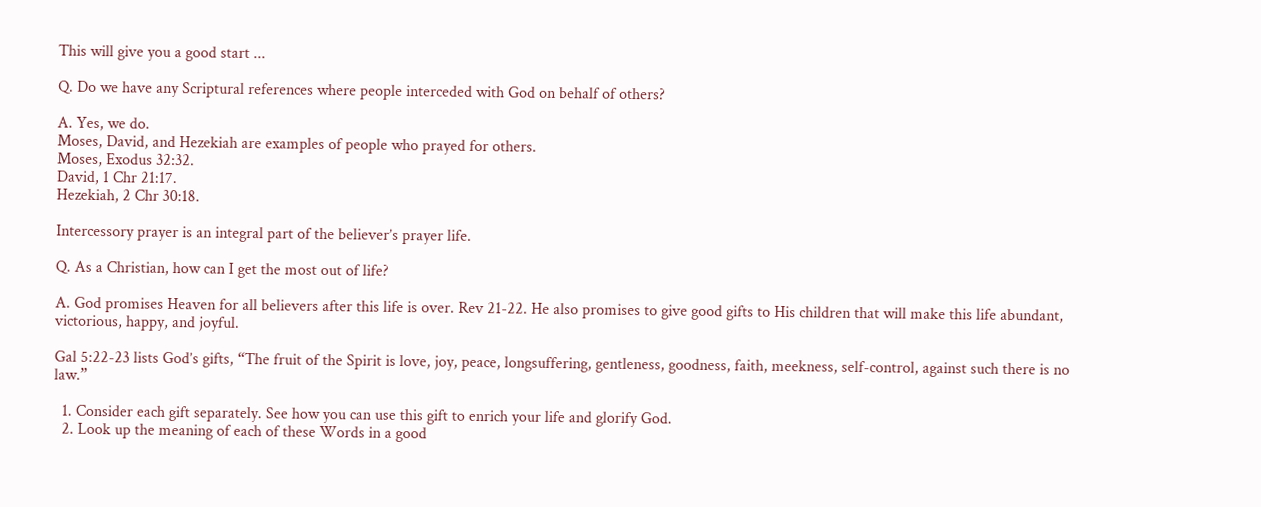This will give you a good start ...

Q. Do we have any Scriptural references where people interceded with God on behalf of others?

A. Yes, we do.
Moses, David, and Hezekiah are examples of people who prayed for others.
Moses, Exodus 32:32.
David, 1 Chr 21:17.
Hezekiah, 2 Chr 30:18.

Intercessory prayer is an integral part of the believer’s prayer life.

Q. As a Christian, how can I get the most out of life?

A. God promises Heaven for all believers after this life is over. Rev 21-22. He also promises to give good gifts to His children that will make this life abundant, victorious, happy, and joyful.

Gal 5:22-23 lists God’s gifts, “The fruit of the Spirit is love, joy, peace, longsuffering, gentleness, goodness, faith, meekness, self-control, against such there is no law.”

  1. Consider each gift separately. See how you can use this gift to enrich your life and glorify God.
  2. Look up the meaning of each of these Words in a good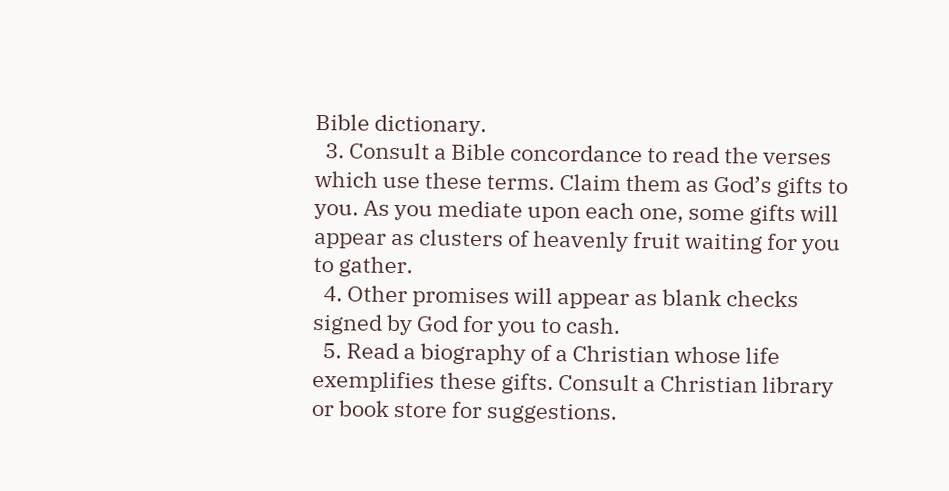Bible dictionary.
  3. Consult a Bible concordance to read the verses which use these terms. Claim them as God’s gifts to you. As you mediate upon each one, some gifts will appear as clusters of heavenly fruit waiting for you to gather.
  4. Other promises will appear as blank checks signed by God for you to cash.
  5. Read a biography of a Christian whose life exemplifies these gifts. Consult a Christian library or book store for suggestions.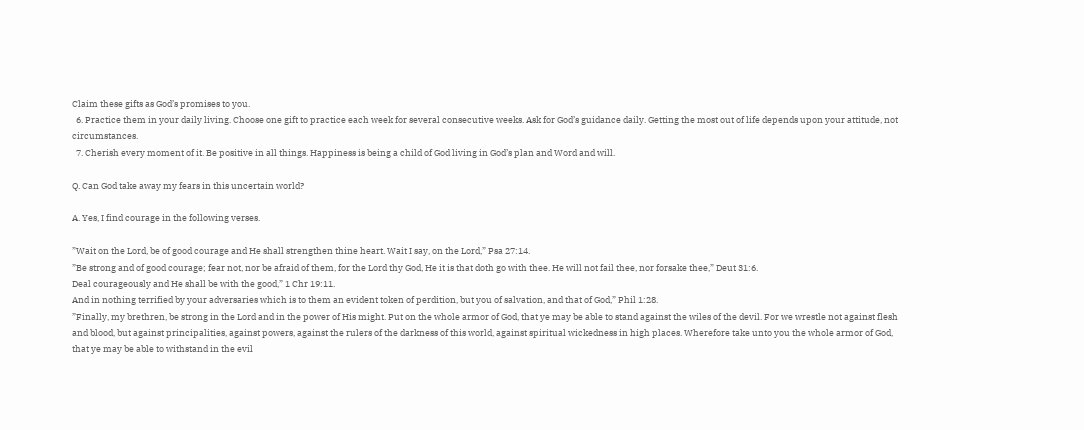Claim these gifts as God’s promises to you.
  6. Practice them in your daily living. Choose one gift to practice each week for several consecutive weeks. Ask for God’s guidance daily. Getting the most out of life depends upon your attitude, not circumstances.
  7. Cherish every moment of it. Be positive in all things. Happiness is being a child of God living in God’s plan and Word and will.

Q. Can God take away my fears in this uncertain world?

A. Yes, I find courage in the following verses.

”Wait on the Lord, be of good courage and He shall strengthen thine heart. Wait I say, on the Lord,” Psa 27:14.
”Be strong and of good courage; fear not, nor be afraid of them, for the Lord thy God, He it is that doth go with thee. He will not fail thee, nor forsake thee,” Deut 31:6.
Deal courageously and He shall be with the good,” 1 Chr 19:11.
And in nothing terrified by your adversaries which is to them an evident token of perdition, but you of salvation, and that of God,” Phil 1:28.
”Finally, my brethren, be strong in the Lord and in the power of His might. Put on the whole armor of God, that ye may be able to stand against the wiles of the devil. For we wrestle not against flesh and blood, but against principalities, against powers, against the rulers of the darkness of this world, against spiritual wickedness in high places. Wherefore take unto you the whole armor of God, that ye may be able to withstand in the evil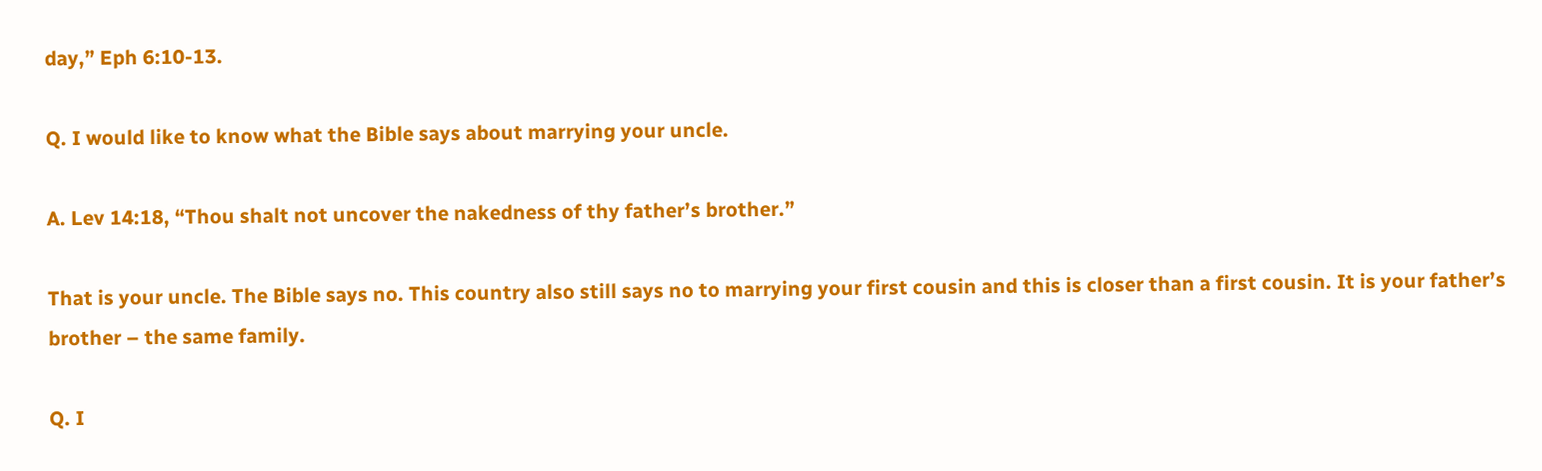day,” Eph 6:10-13.

Q. I would like to know what the Bible says about marrying your uncle.

A. Lev 14:18, “Thou shalt not uncover the nakedness of thy father’s brother.”

That is your uncle. The Bible says no. This country also still says no to marrying your first cousin and this is closer than a first cousin. It is your father’s brother – the same family.

Q. I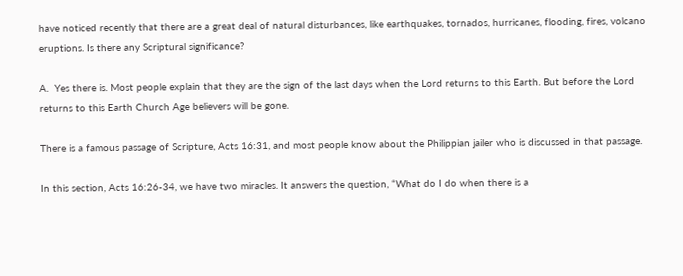have noticed recently that there are a great deal of natural disturbances, like earthquakes, tornados, hurricanes, flooding, fires, volcano eruptions. Is there any Scriptural significance?

A.  Yes there is. Most people explain that they are the sign of the last days when the Lord returns to this Earth. But before the Lord returns to this Earth Church Age believers will be gone.

There is a famous passage of Scripture, Acts 16:31, and most people know about the Philippian jailer who is discussed in that passage.

In this section, Acts 16:26-34, we have two miracles. It answers the question, “What do I do when there is a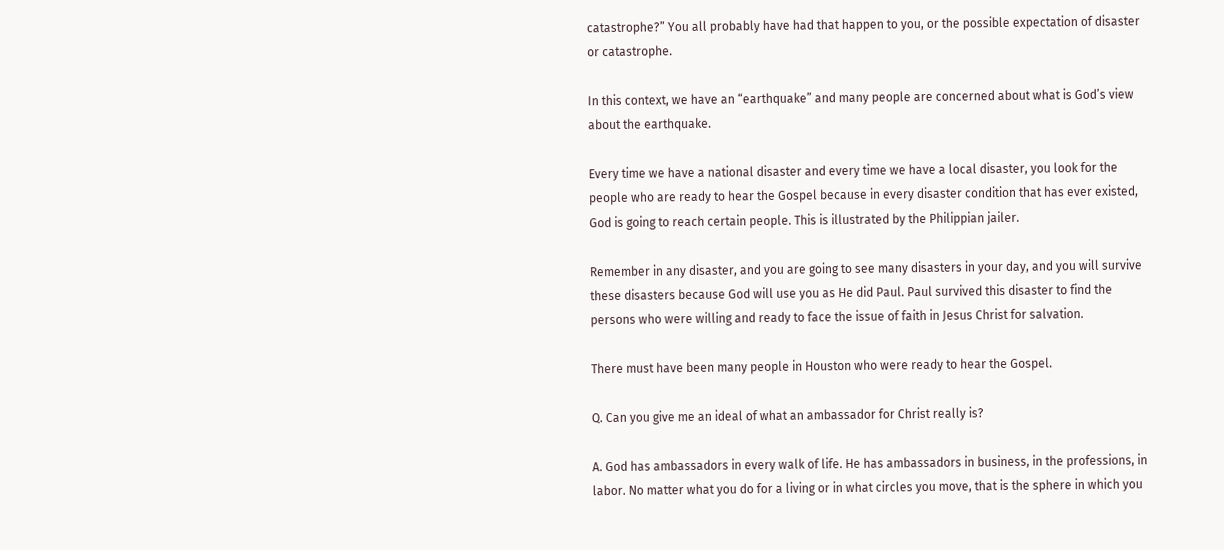catastrophe?” You all probably have had that happen to you, or the possible expectation of disaster or catastrophe.

In this context, we have an “earthquake” and many people are concerned about what is God’s view about the earthquake.

Every time we have a national disaster and every time we have a local disaster, you look for the people who are ready to hear the Gospel because in every disaster condition that has ever existed, God is going to reach certain people. This is illustrated by the Philippian jailer.

Remember in any disaster, and you are going to see many disasters in your day, and you will survive these disasters because God will use you as He did Paul. Paul survived this disaster to find the persons who were willing and ready to face the issue of faith in Jesus Christ for salvation.

There must have been many people in Houston who were ready to hear the Gospel.

Q. Can you give me an ideal of what an ambassador for Christ really is?

A. God has ambassadors in every walk of life. He has ambassadors in business, in the professions, in labor. No matter what you do for a living or in what circles you move, that is the sphere in which you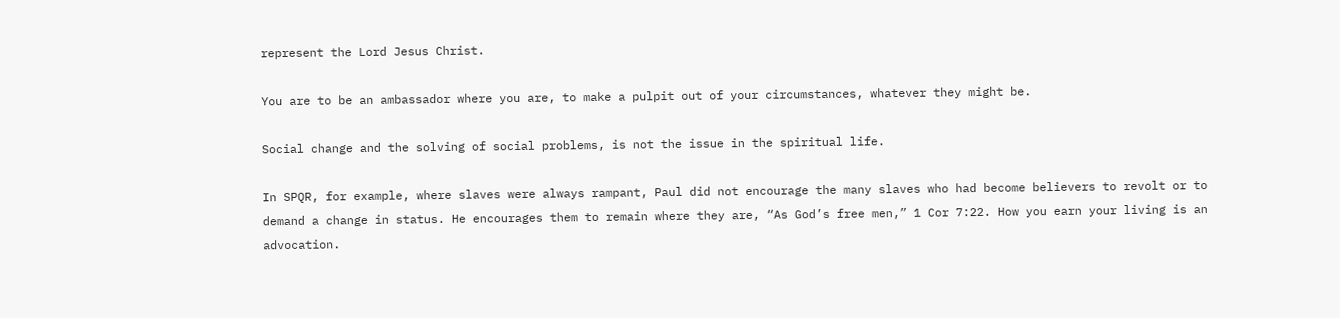represent the Lord Jesus Christ.

You are to be an ambassador where you are, to make a pulpit out of your circumstances, whatever they might be.

Social change and the solving of social problems, is not the issue in the spiritual life.

In SPQR, for example, where slaves were always rampant, Paul did not encourage the many slaves who had become believers to revolt or to demand a change in status. He encourages them to remain where they are, “As God’s free men,” 1 Cor 7:22. How you earn your living is an advocation.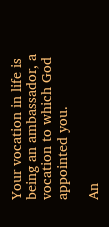Your vocation in life is being an ambassador, a vocation to which God appointed you.

An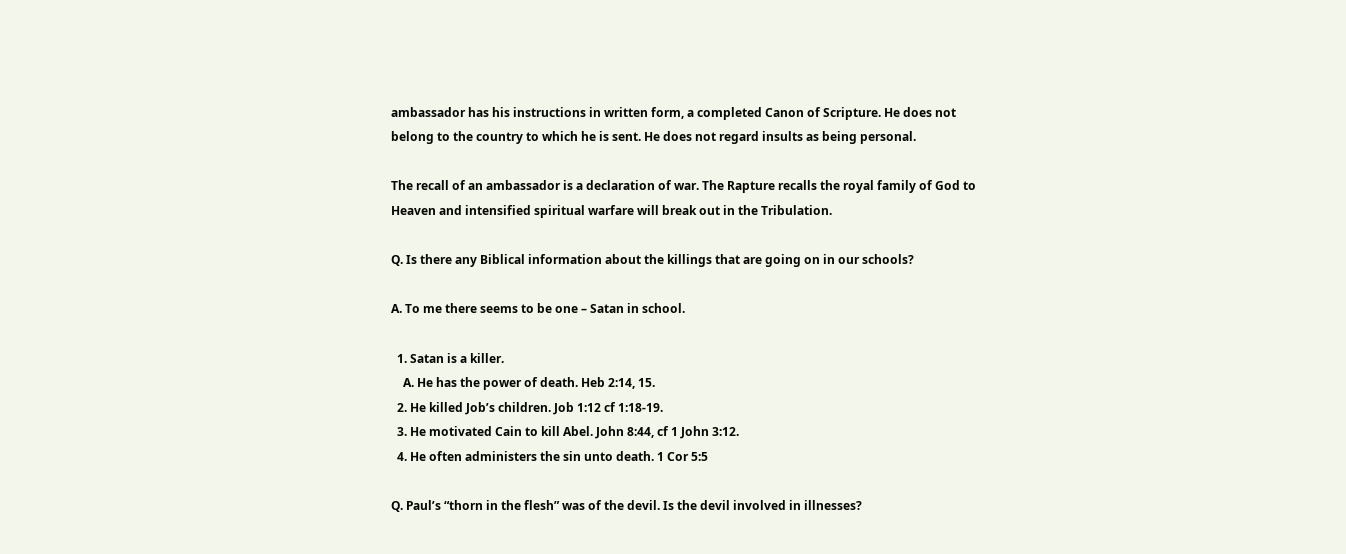ambassador has his instructions in written form, a completed Canon of Scripture. He does not belong to the country to which he is sent. He does not regard insults as being personal.

The recall of an ambassador is a declaration of war. The Rapture recalls the royal family of God to Heaven and intensified spiritual warfare will break out in the Tribulation.

Q. Is there any Biblical information about the killings that are going on in our schools?

A. To me there seems to be one – Satan in school.

  1. Satan is a killer.
    A. He has the power of death. Heb 2:14, 15.
  2. He killed Job’s children. Job 1:12 cf 1:18-19.
  3. He motivated Cain to kill Abel. John 8:44, cf 1 John 3:12.
  4. He often administers the sin unto death. 1 Cor 5:5

Q. Paul’s “thorn in the flesh” was of the devil. Is the devil involved in illnesses?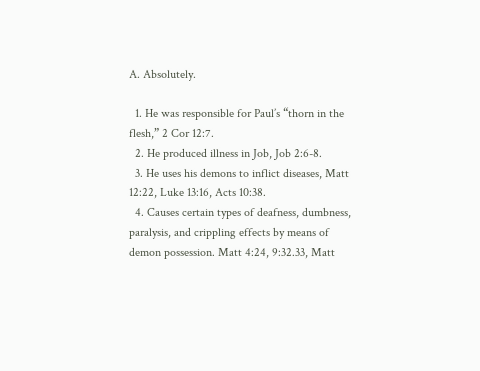A. Absolutely.

  1. He was responsible for Paul’s “thorn in the flesh,” 2 Cor 12:7.
  2. He produced illness in Job, Job 2:6-8.
  3. He uses his demons to inflict diseases, Matt 12:22, Luke 13:16, Acts 10:38.
  4. Causes certain types of deafness, dumbness, paralysis, and crippling effects by means of demon possession. Matt 4:24, 9:32.33, Matt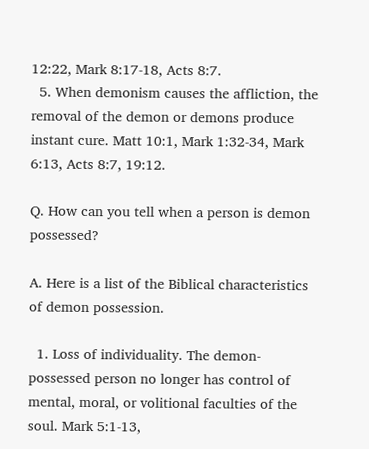12:22, Mark 8:17-18, Acts 8:7.
  5. When demonism causes the affliction, the removal of the demon or demons produce instant cure. Matt 10:1, Mark 1:32-34, Mark 6:13, Acts 8:7, 19:12.

Q. How can you tell when a person is demon possessed?

A. Here is a list of the Biblical characteristics of demon possession.

  1. Loss of individuality. The demon-possessed person no longer has control of mental, moral, or volitional faculties of the soul. Mark 5:1-13,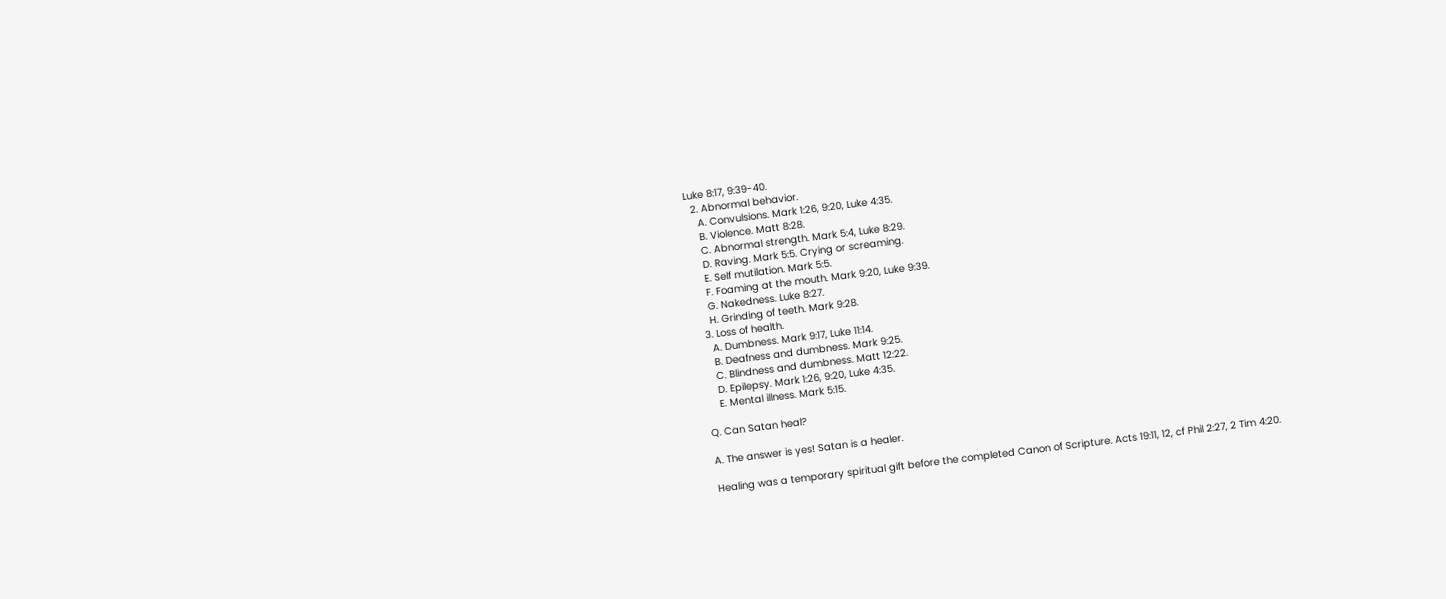Luke 8:17, 9:39-40.
  2. Abnormal behavior.
    A. Convulsions. Mark 1:26, 9:20, Luke 4:35.
    B. Violence. Matt 8:28.
    C. Abnormal strength. Mark 5:4, Luke 8:29.
    D. Raving. Mark 5:5. Crying or screaming.
    E. Self mutilation. Mark 5:5.
    F. Foaming at the mouth. Mark 9:20, Luke 9:39.
    G. Nakedness. Luke 8:27.
    H. Grinding of teeth. Mark 9:28.
  3. Loss of health.
    A. Dumbness. Mark 9:17, Luke 11:14.
    B. Deafness and dumbness. Mark 9:25.
    C. Blindness and dumbness. Matt 12:22.
    D. Epilepsy. Mark 1:26, 9:20, Luke 4:35.
    E. Mental illness. Mark 5:15.

Q. Can Satan heal?

A. The answer is yes! Satan is a healer.

Healing was a temporary spiritual gift before the completed Canon of Scripture. Acts 19:11, 12, cf Phil 2:27, 2 Tim 4:20.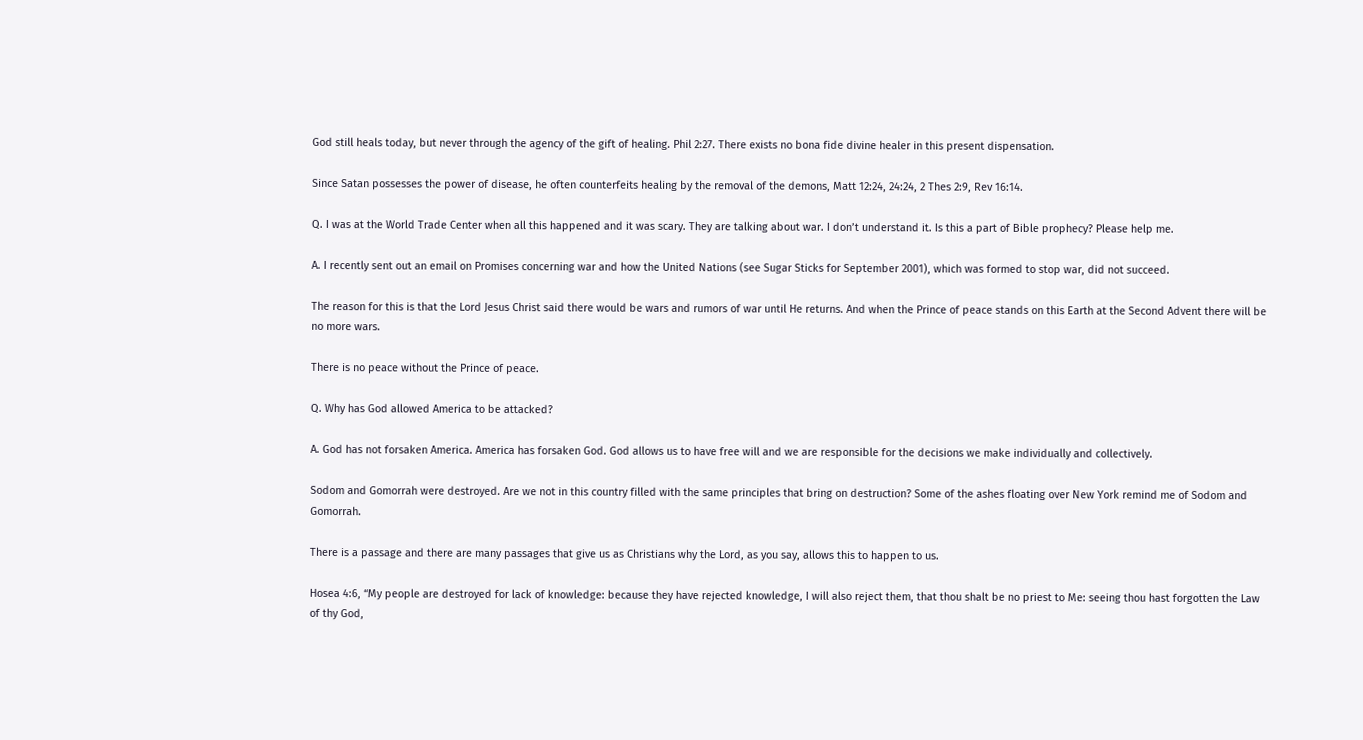God still heals today, but never through the agency of the gift of healing. Phil 2:27. There exists no bona fide divine healer in this present dispensation.

Since Satan possesses the power of disease, he often counterfeits healing by the removal of the demons, Matt 12:24, 24:24, 2 Thes 2:9, Rev 16:14.

Q. I was at the World Trade Center when all this happened and it was scary. They are talking about war. I don’t understand it. Is this a part of Bible prophecy? Please help me.

A. I recently sent out an email on Promises concerning war and how the United Nations (see Sugar Sticks for September 2001), which was formed to stop war, did not succeed.

The reason for this is that the Lord Jesus Christ said there would be wars and rumors of war until He returns. And when the Prince of peace stands on this Earth at the Second Advent there will be no more wars.

There is no peace without the Prince of peace.

Q. Why has God allowed America to be attacked?

A. God has not forsaken America. America has forsaken God. God allows us to have free will and we are responsible for the decisions we make individually and collectively.

Sodom and Gomorrah were destroyed. Are we not in this country filled with the same principles that bring on destruction? Some of the ashes floating over New York remind me of Sodom and Gomorrah.

There is a passage and there are many passages that give us as Christians why the Lord, as you say, allows this to happen to us.

Hosea 4:6, “My people are destroyed for lack of knowledge: because they have rejected knowledge, I will also reject them, that thou shalt be no priest to Me: seeing thou hast forgotten the Law of thy God,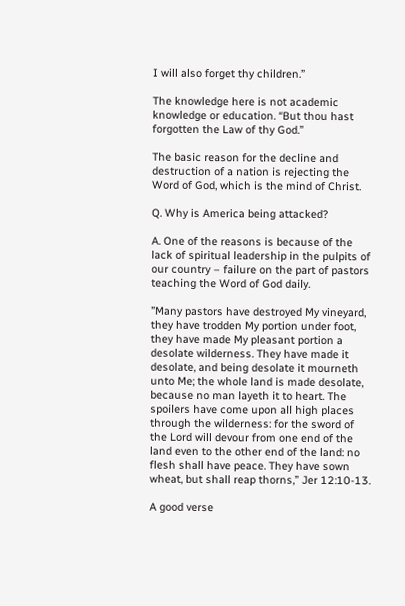I will also forget thy children.”

The knowledge here is not academic knowledge or education. “But thou hast forgotten the Law of thy God.”

The basic reason for the decline and destruction of a nation is rejecting the Word of God, which is the mind of Christ.

Q. Why is America being attacked?

A. One of the reasons is because of the lack of spiritual leadership in the pulpits of our country – failure on the part of pastors teaching the Word of God daily.

”Many pastors have destroyed My vineyard, they have trodden My portion under foot, they have made My pleasant portion a desolate wilderness. They have made it desolate, and being desolate it mourneth unto Me; the whole land is made desolate, because no man layeth it to heart. The spoilers have come upon all high places through the wilderness: for the sword of the Lord will devour from one end of the land even to the other end of the land: no flesh shall have peace. They have sown wheat, but shall reap thorns,” Jer 12:10-13.

A good verse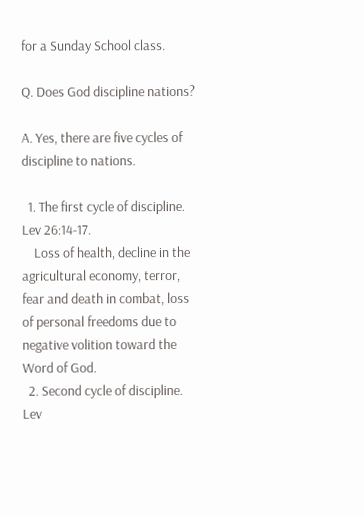for a Sunday School class.

Q. Does God discipline nations?

A. Yes, there are five cycles of discipline to nations.

  1. The first cycle of discipline. Lev 26:14-17.
    Loss of health, decline in the agricultural economy, terror, fear and death in combat, loss of personal freedoms due to negative volition toward the Word of God.
  2. Second cycle of discipline. Lev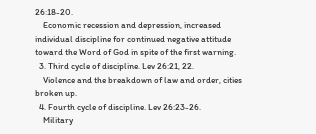26:18-20.
    Economic recession and depression, increased individual discipline for continued negative attitude toward the Word of God in spite of the first warning.
  3. Third cycle of discipline. Lev 26:21, 22.
    Violence and the breakdown of law and order, cities broken up.
  4. Fourth cycle of discipline. Lev 26:23-26.
    Military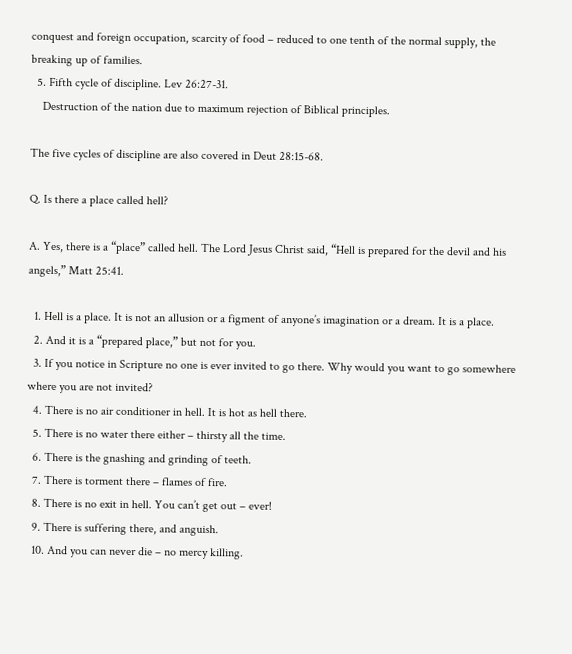conquest and foreign occupation, scarcity of food – reduced to one tenth of the normal supply, the breaking up of families.
  5. Fifth cycle of discipline. Lev 26:27-31.
    Destruction of the nation due to maximum rejection of Biblical principles.

The five cycles of discipline are also covered in Deut 28:15-68.

Q. Is there a place called hell?

A. Yes, there is a “place” called hell. The Lord Jesus Christ said, “Hell is prepared for the devil and his angels,” Matt 25:41.

  1. Hell is a place. It is not an allusion or a figment of anyone’s imagination or a dream. It is a place.
  2. And it is a “prepared place,” but not for you.
  3. If you notice in Scripture no one is ever invited to go there. Why would you want to go somewhere where you are not invited?
  4. There is no air conditioner in hell. It is hot as hell there.
  5. There is no water there either – thirsty all the time.
  6. There is the gnashing and grinding of teeth.
  7. There is torment there – flames of fire.
  8. There is no exit in hell. You can’t get out – ever!
  9. There is suffering there, and anguish.
  10. And you can never die – no mercy killing.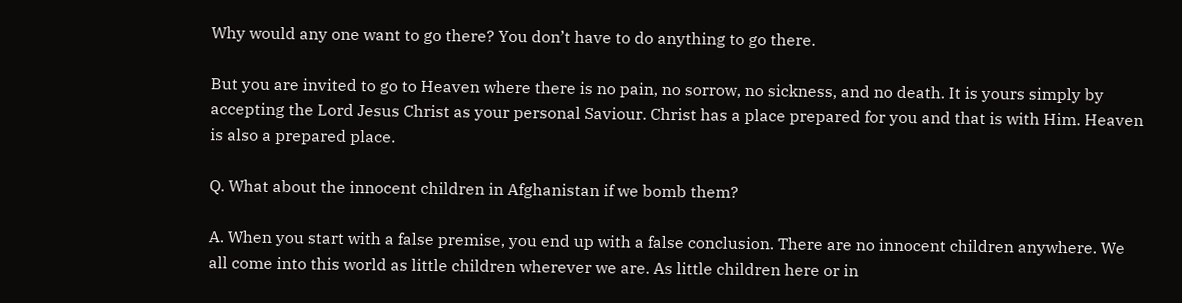Why would any one want to go there? You don’t have to do anything to go there.

But you are invited to go to Heaven where there is no pain, no sorrow, no sickness, and no death. It is yours simply by accepting the Lord Jesus Christ as your personal Saviour. Christ has a place prepared for you and that is with Him. Heaven is also a prepared place.

Q. What about the innocent children in Afghanistan if we bomb them?

A. When you start with a false premise, you end up with a false conclusion. There are no innocent children anywhere. We all come into this world as little children wherever we are. As little children here or in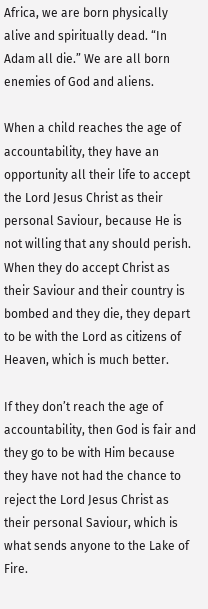Africa, we are born physically alive and spiritually dead. “In Adam all die.” We are all born enemies of God and aliens.

When a child reaches the age of accountability, they have an opportunity all their life to accept the Lord Jesus Christ as their personal Saviour, because He is not willing that any should perish. When they do accept Christ as their Saviour and their country is bombed and they die, they depart to be with the Lord as citizens of Heaven, which is much better.

If they don’t reach the age of accountability, then God is fair and they go to be with Him because they have not had the chance to reject the Lord Jesus Christ as their personal Saviour, which is what sends anyone to the Lake of Fire.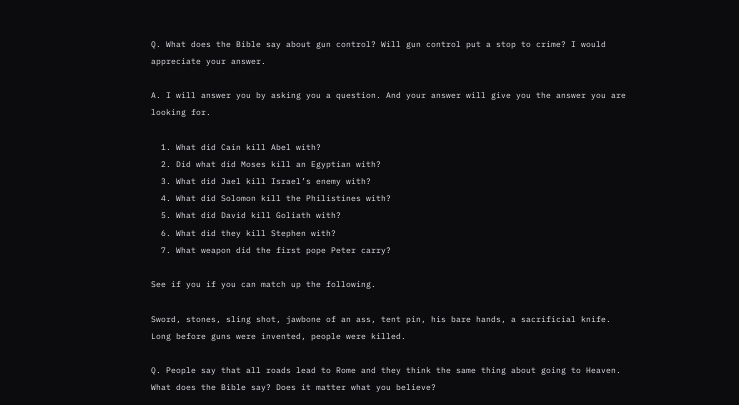Q. What does the Bible say about gun control? Will gun control put a stop to crime? I would appreciate your answer.

A. I will answer you by asking you a question. And your answer will give you the answer you are looking for.

  1. What did Cain kill Abel with?
  2. Did what did Moses kill an Egyptian with?
  3. What did Jael kill Israel’s enemy with?
  4. What did Solomon kill the Philistines with?
  5. What did David kill Goliath with?
  6. What did they kill Stephen with?
  7. What weapon did the first pope Peter carry?

See if you if you can match up the following.

Sword, stones, sling shot, jawbone of an ass, tent pin, his bare hands, a sacrificial knife. Long before guns were invented, people were killed.

Q. People say that all roads lead to Rome and they think the same thing about going to Heaven. What does the Bible say? Does it matter what you believe?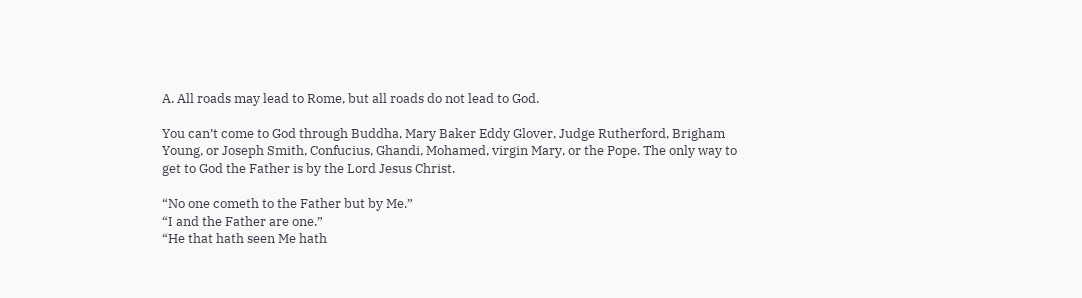A. All roads may lead to Rome, but all roads do not lead to God.

You can’t come to God through Buddha, Mary Baker Eddy Glover, Judge Rutherford, Brigham Young, or Joseph Smith, Confucius, Ghandi, Mohamed, virgin Mary, or the Pope. The only way to get to God the Father is by the Lord Jesus Christ.

“No one cometh to the Father but by Me.”
“I and the Father are one.”
“He that hath seen Me hath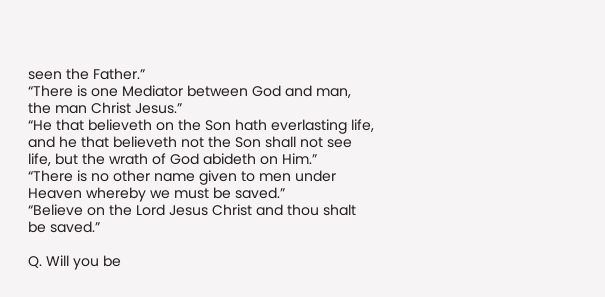seen the Father.”
“There is one Mediator between God and man, the man Christ Jesus.”
“He that believeth on the Son hath everlasting life, and he that believeth not the Son shall not see life, but the wrath of God abideth on Him.”
“There is no other name given to men under Heaven whereby we must be saved.”
“Believe on the Lord Jesus Christ and thou shalt be saved.”

Q. Will you be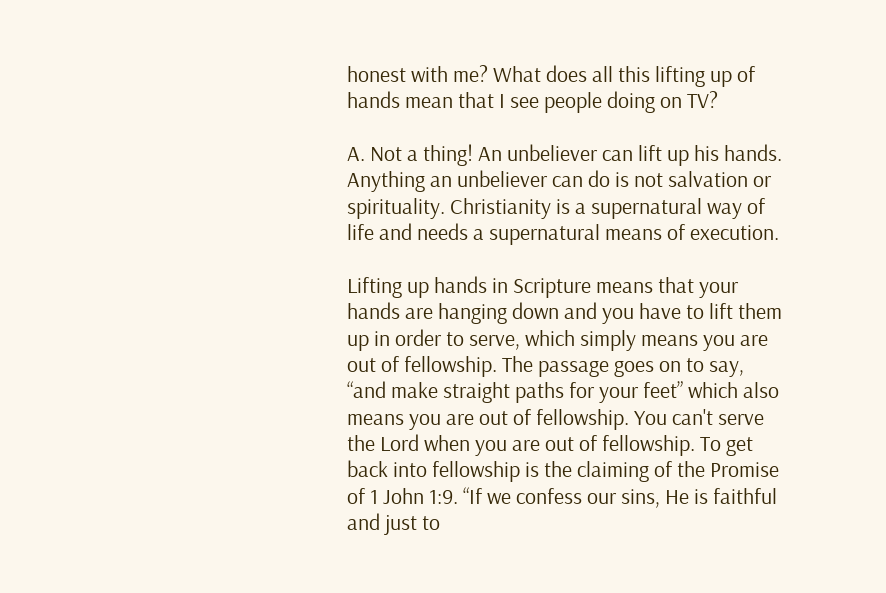honest with me? What does all this lifting up of hands mean that I see people doing on TV?

A. Not a thing! An unbeliever can lift up his hands. Anything an unbeliever can do is not salvation or spirituality. Christianity is a supernatural way of life and needs a supernatural means of execution.

Lifting up hands in Scripture means that your hands are hanging down and you have to lift them up in order to serve, which simply means you are out of fellowship. The passage goes on to say, “and make straight paths for your feet” which also means you are out of fellowship. You can't serve the Lord when you are out of fellowship. To get back into fellowship is the claiming of the Promise of 1 John 1:9. “If we confess our sins, He is faithful and just to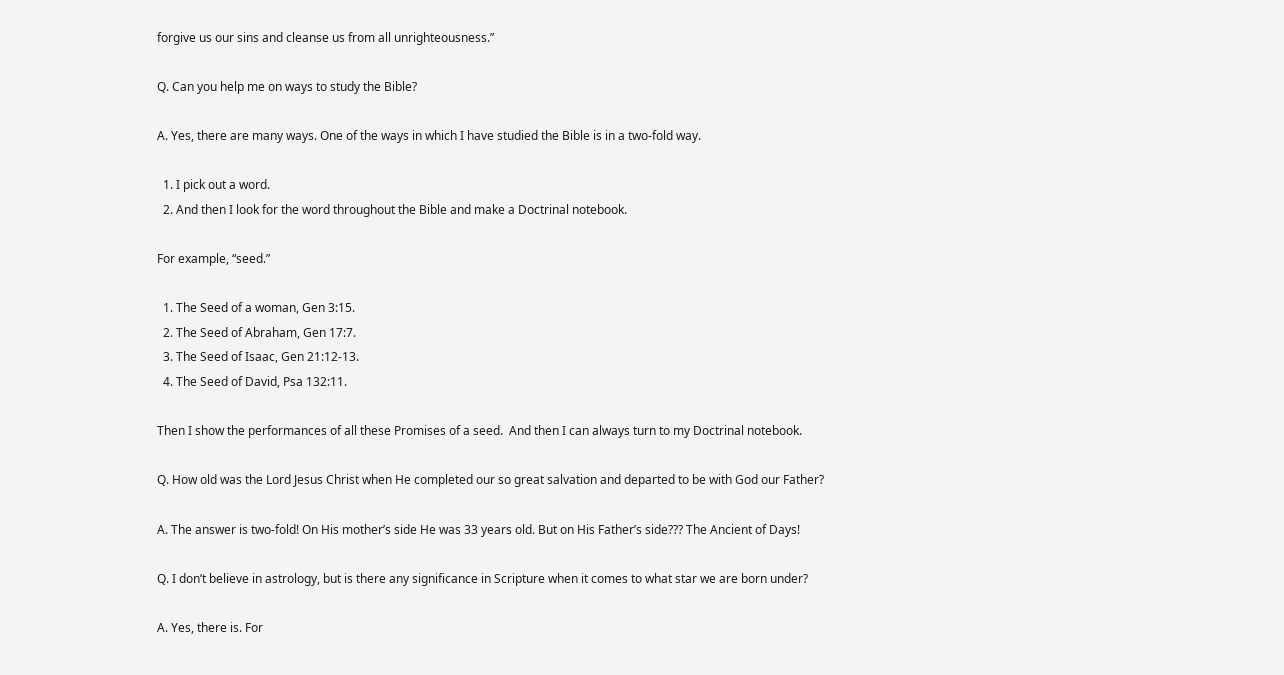forgive us our sins and cleanse us from all unrighteousness.”

Q. Can you help me on ways to study the Bible?

A. Yes, there are many ways. One of the ways in which I have studied the Bible is in a two-fold way.

  1. I pick out a word.
  2. And then I look for the word throughout the Bible and make a Doctrinal notebook.

For example, “seed.”

  1. The Seed of a woman, Gen 3:15.
  2. The Seed of Abraham, Gen 17:7.
  3. The Seed of Isaac, Gen 21:12-13.
  4. The Seed of David, Psa 132:11.

Then I show the performances of all these Promises of a seed.  And then I can always turn to my Doctrinal notebook.

Q. How old was the Lord Jesus Christ when He completed our so great salvation and departed to be with God our Father?

A. The answer is two-fold! On His mother’s side He was 33 years old. But on His Father’s side??? The Ancient of Days!

Q. I don’t believe in astrology, but is there any significance in Scripture when it comes to what star we are born under?

A. Yes, there is. For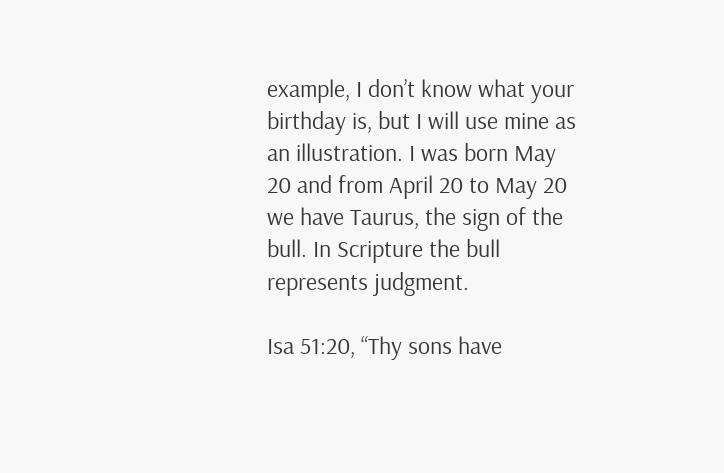example, I don’t know what your birthday is, but I will use mine as an illustration. I was born May 20 and from April 20 to May 20 we have Taurus, the sign of the bull. In Scripture the bull represents judgment.

Isa 51:20, “Thy sons have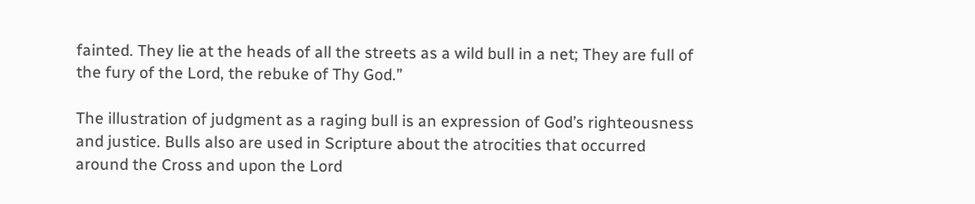fainted. They lie at the heads of all the streets as a wild bull in a net; They are full of the fury of the Lord, the rebuke of Thy God.”

The illustration of judgment as a raging bull is an expression of God’s righteousness and justice. Bulls also are used in Scripture about the atrocities that occurred around the Cross and upon the Lord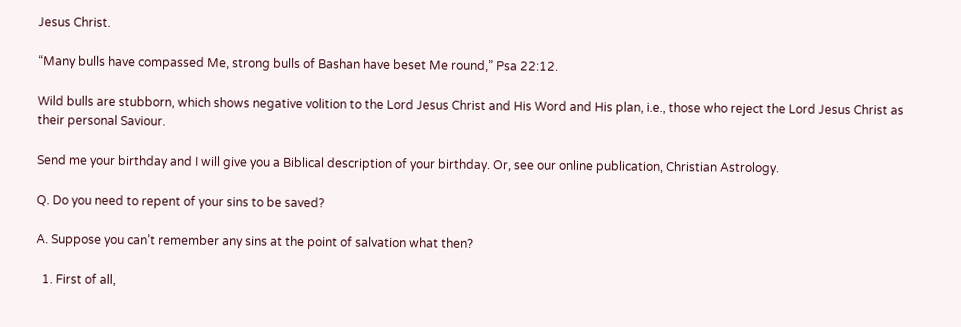Jesus Christ.

“Many bulls have compassed Me, strong bulls of Bashan have beset Me round,” Psa 22:12.

Wild bulls are stubborn, which shows negative volition to the Lord Jesus Christ and His Word and His plan, i.e., those who reject the Lord Jesus Christ as their personal Saviour.

Send me your birthday and I will give you a Biblical description of your birthday. Or, see our online publication, Christian Astrology.

Q. Do you need to repent of your sins to be saved?

A. Suppose you can’t remember any sins at the point of salvation what then?

  1. First of all,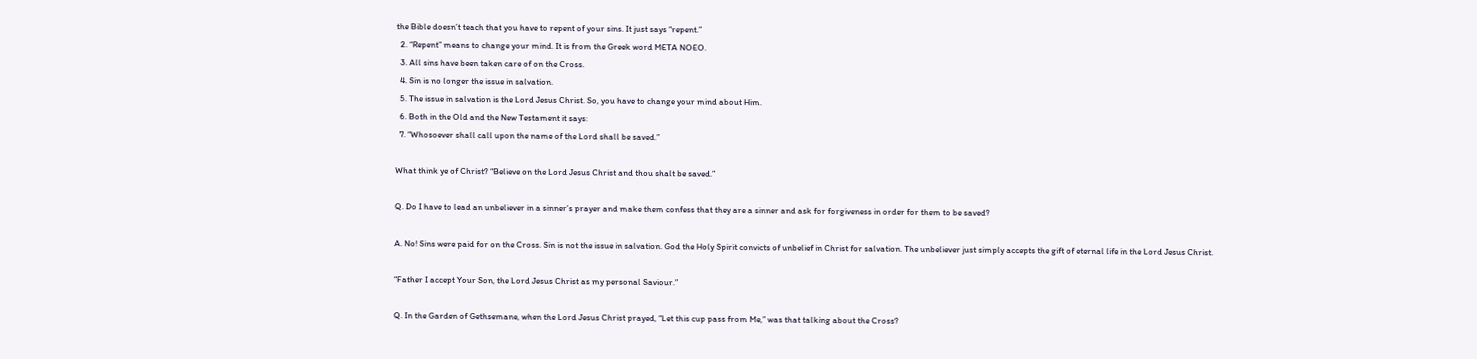the Bible doesn’t teach that you have to repent of your sins. It just says “repent.”
  2. “Repent” means to change your mind. It is from the Greek word META NOEO.
  3. All sins have been taken care of on the Cross.
  4. Sin is no longer the issue in salvation.
  5. The issue in salvation is the Lord Jesus Christ. So, you have to change your mind about Him.
  6. Both in the Old and the New Testament it says:
  7. “Whosoever shall call upon the name of the Lord shall be saved.”

What think ye of Christ? “Believe on the Lord Jesus Christ and thou shalt be saved.”

Q. Do I have to lead an unbeliever in a sinner’s prayer and make them confess that they are a sinner and ask for forgiveness in order for them to be saved?

A. No! Sins were paid for on the Cross. Sin is not the issue in salvation. God the Holy Spirit convicts of unbelief in Christ for salvation. The unbeliever just simply accepts the gift of eternal life in the Lord Jesus Christ.

“Father I accept Your Son, the Lord Jesus Christ as my personal Saviour.”

Q. In the Garden of Gethsemane, when the Lord Jesus Christ prayed, “Let this cup pass from Me,” was that talking about the Cross?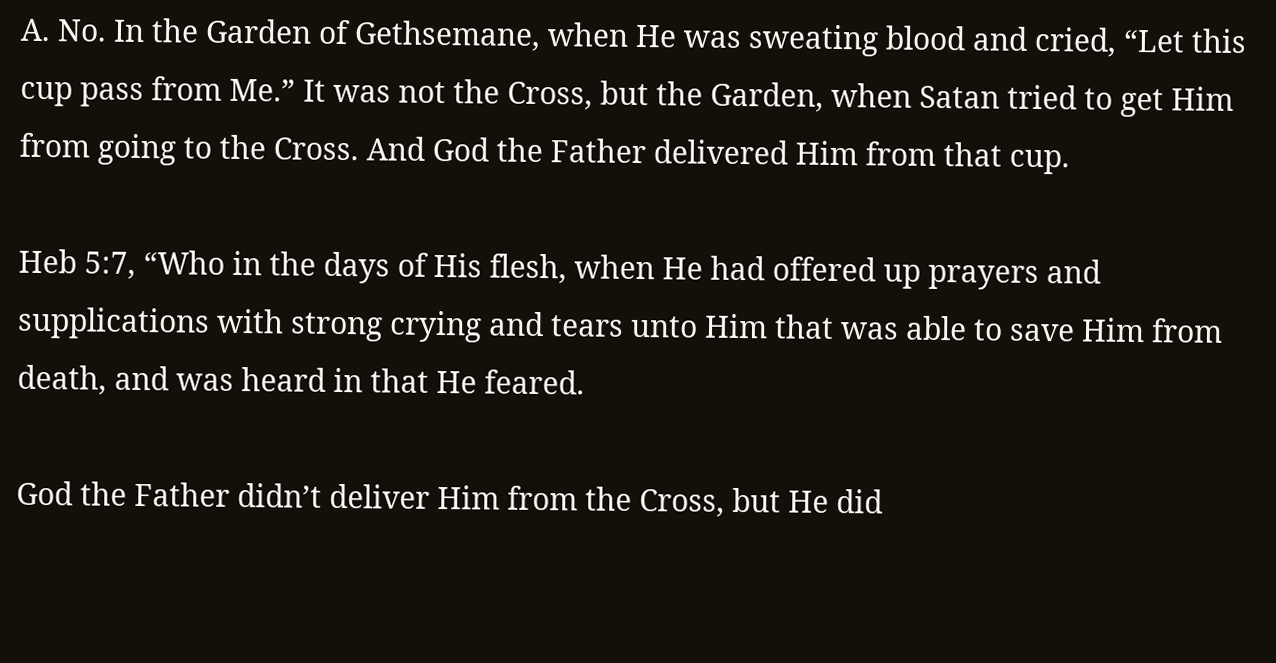A. No. In the Garden of Gethsemane, when He was sweating blood and cried, “Let this cup pass from Me.” It was not the Cross, but the Garden, when Satan tried to get Him from going to the Cross. And God the Father delivered Him from that cup.

Heb 5:7, “Who in the days of His flesh, when He had offered up prayers and supplications with strong crying and tears unto Him that was able to save Him from death, and was heard in that He feared.

God the Father didn’t deliver Him from the Cross, but He did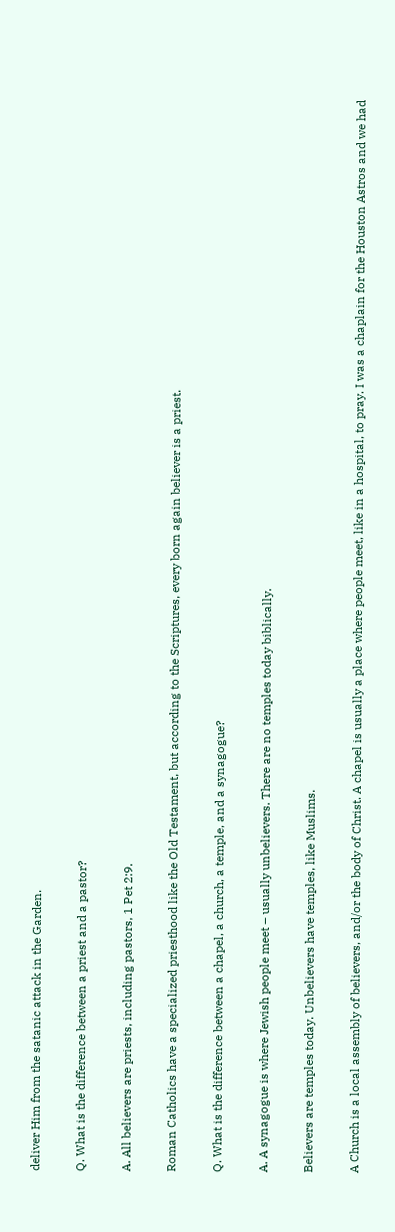deliver Him from the satanic attack in the Garden.

Q. What is the difference between a priest and a pastor?

A. All believers are priests, including pastors, 1 Pet 2:9.

Roman Catholics have a specialized priesthood like the Old Testament, but according to the Scriptures, every born again believer is a priest.

Q. What is the difference between a chapel, a church, a temple, and a synagogue?

A. A synagogue is where Jewish people meet – usually unbelievers. There are no temples today biblically.

Believers are temples today. Unbelievers have temples, like Muslims.

A Church is a local assembly of believers, and/or the body of Christ. A chapel is usually a place where people meet, like in a hospital, to pray. I was a chaplain for the Houston Astros and we had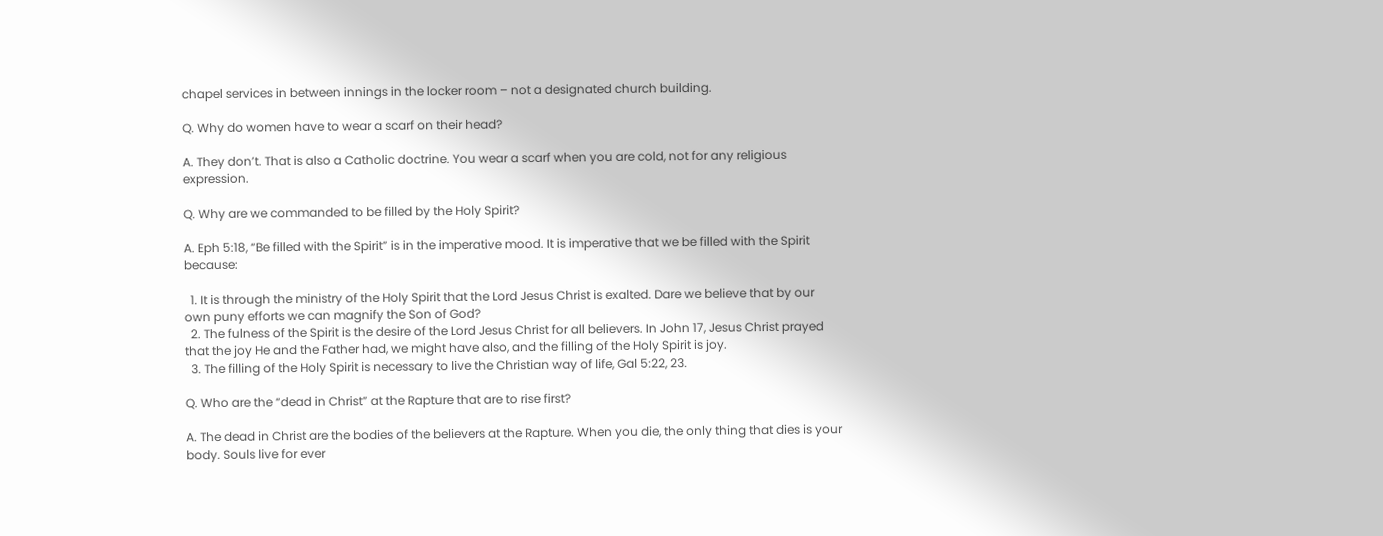chapel services in between innings in the locker room – not a designated church building.

Q. Why do women have to wear a scarf on their head?

A. They don’t. That is also a Catholic doctrine. You wear a scarf when you are cold, not for any religious expression.

Q. Why are we commanded to be filled by the Holy Spirit?

A. Eph 5:18, “Be filled with the Spirit” is in the imperative mood. It is imperative that we be filled with the Spirit because:

  1. It is through the ministry of the Holy Spirit that the Lord Jesus Christ is exalted. Dare we believe that by our own puny efforts we can magnify the Son of God?
  2. The fulness of the Spirit is the desire of the Lord Jesus Christ for all believers. In John 17, Jesus Christ prayed that the joy He and the Father had, we might have also, and the filling of the Holy Spirit is joy.
  3. The filling of the Holy Spirit is necessary to live the Christian way of life, Gal 5:22, 23.

Q. Who are the “dead in Christ” at the Rapture that are to rise first?

A. The dead in Christ are the bodies of the believers at the Rapture. When you die, the only thing that dies is your body. Souls live for ever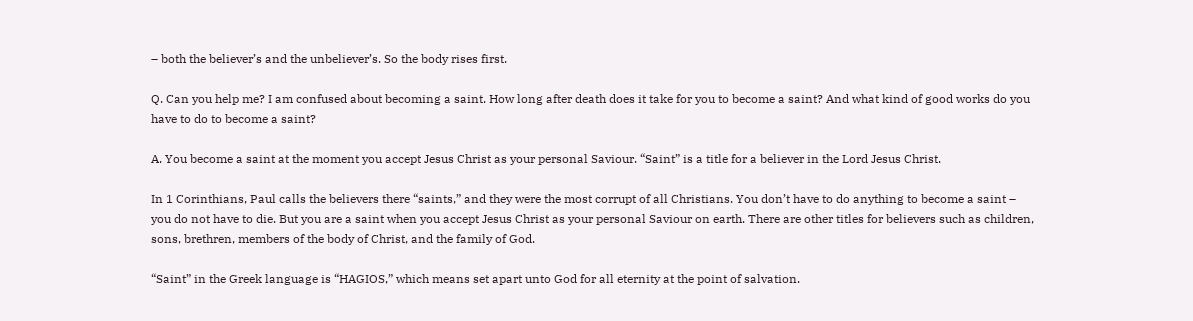– both the believer’s and the unbeliever’s. So the body rises first.

Q. Can you help me? I am confused about becoming a saint. How long after death does it take for you to become a saint? And what kind of good works do you have to do to become a saint?

A. You become a saint at the moment you accept Jesus Christ as your personal Saviour. “Saint” is a title for a believer in the Lord Jesus Christ.

In 1 Corinthians, Paul calls the believers there “saints,” and they were the most corrupt of all Christians. You don’t have to do anything to become a saint – you do not have to die. But you are a saint when you accept Jesus Christ as your personal Saviour on earth. There are other titles for believers such as children, sons, brethren, members of the body of Christ, and the family of God.

“Saint” in the Greek language is “HAGIOS,” which means set apart unto God for all eternity at the point of salvation.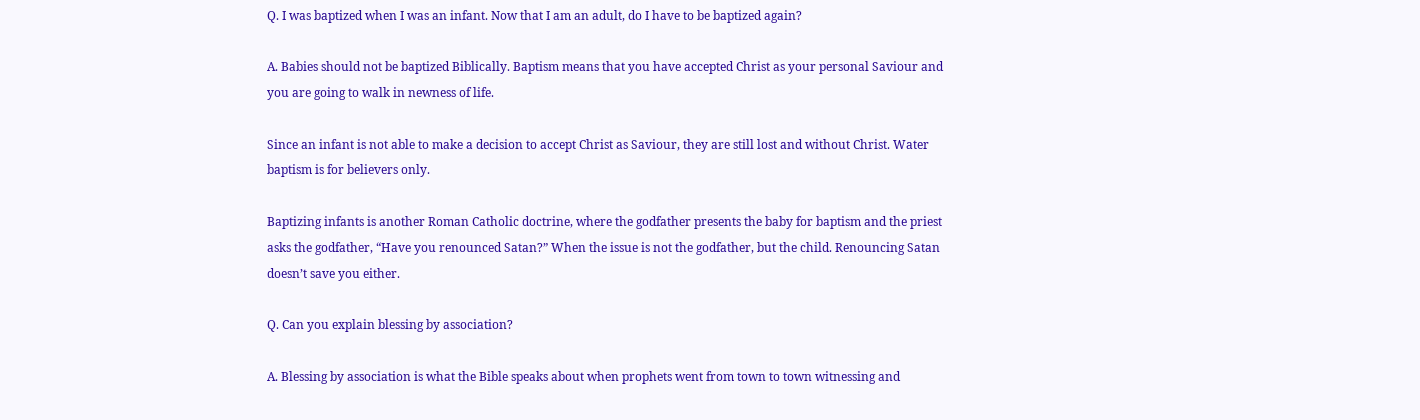Q. I was baptized when I was an infant. Now that I am an adult, do I have to be baptized again?

A. Babies should not be baptized Biblically. Baptism means that you have accepted Christ as your personal Saviour and you are going to walk in newness of life.

Since an infant is not able to make a decision to accept Christ as Saviour, they are still lost and without Christ. Water baptism is for believers only.

Baptizing infants is another Roman Catholic doctrine, where the godfather presents the baby for baptism and the priest asks the godfather, “Have you renounced Satan?” When the issue is not the godfather, but the child. Renouncing Satan doesn’t save you either.

Q. Can you explain blessing by association?

A. Blessing by association is what the Bible speaks about when prophets went from town to town witnessing and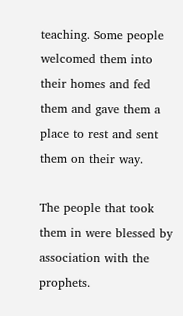teaching. Some people welcomed them into their homes and fed them and gave them a place to rest and sent them on their way.

The people that took them in were blessed by association with the prophets.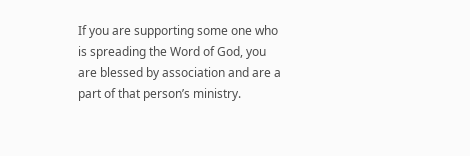If you are supporting some one who is spreading the Word of God, you are blessed by association and are a part of that person’s ministry.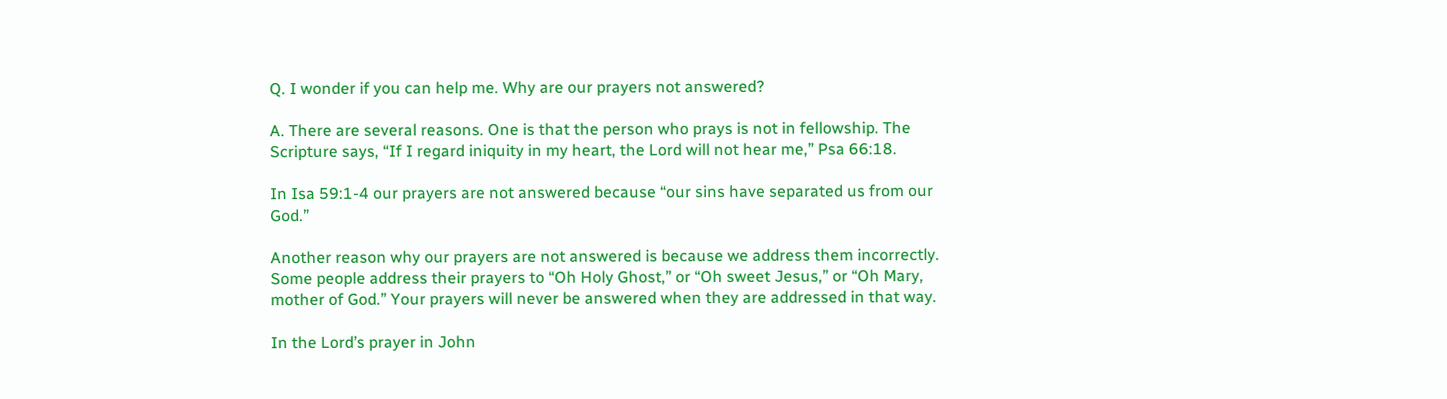Q. I wonder if you can help me. Why are our prayers not answered?

A. There are several reasons. One is that the person who prays is not in fellowship. The Scripture says, “If I regard iniquity in my heart, the Lord will not hear me,” Psa 66:18.

In Isa 59:1-4 our prayers are not answered because “our sins have separated us from our God.”

Another reason why our prayers are not answered is because we address them incorrectly. Some people address their prayers to “Oh Holy Ghost,” or “Oh sweet Jesus,” or “Oh Mary, mother of God.” Your prayers will never be answered when they are addressed in that way.

In the Lord’s prayer in John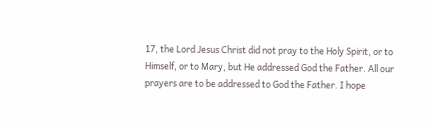17, the Lord Jesus Christ did not pray to the Holy Spirit, or to Himself, or to Mary, but He addressed God the Father. All our prayers are to be addressed to God the Father. I hope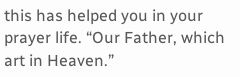this has helped you in your prayer life. “Our Father, which art in Heaven.”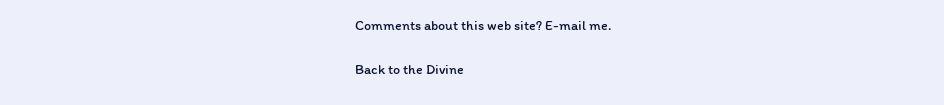Comments about this web site? E-mail me.

Back to the Divine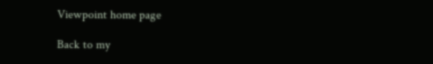Viewpoint home page

Back to my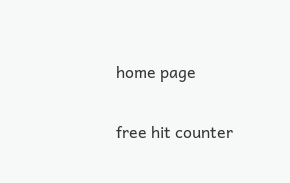home page

free hit counter